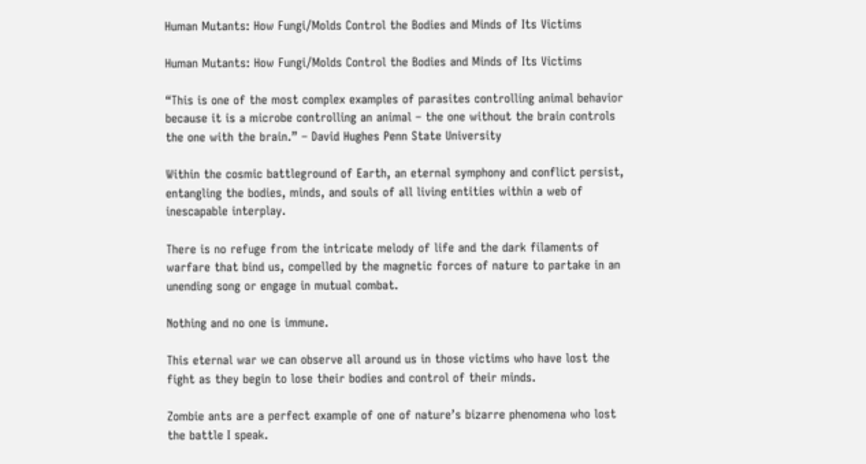Human Mutants: How Fungi/Molds Control the Bodies and Minds of Its Victims

Human Mutants: How Fungi/Molds Control the Bodies and Minds of Its Victims

“This is one of the most complex examples of parasites controlling animal behavior because it is a microbe controlling an animal – the one without the brain controls the one with the brain.” – David Hughes Penn State University

Within the cosmic battleground of Earth, an eternal symphony and conflict persist, entangling the bodies, minds, and souls of all living entities within a web of inescapable interplay.

There is no refuge from the intricate melody of life and the dark filaments of warfare that bind us, compelled by the magnetic forces of nature to partake in an unending song or engage in mutual combat.

Nothing and no one is immune.

This eternal war we can observe all around us in those victims who have lost the fight as they begin to lose their bodies and control of their minds.

Zombie ants are a perfect example of one of nature’s bizarre phenomena who lost the battle I speak.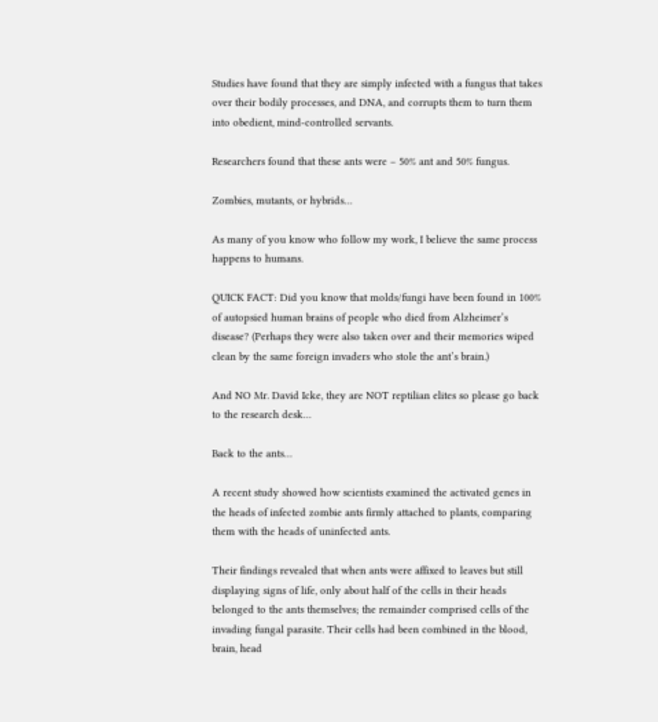Studies have found that they are simply infected with a fungus that takes over their bodily processes, and DNA, and corrupts them to turn them into obedient, mind-controlled servants.

Researchers found that these ants were – 50% ant and 50% fungus.

Zombies, mutants, or hybrids…

As many of you know who follow my work, I believe the same process happens to humans.

QUICK FACT: Did you know that molds/fungi have been found in 100% of autopsied human brains of people who died from Alzheimer’s disease? (Perhaps they were also taken over and their memories wiped clean by the same foreign invaders who stole the ant’s brain.)

And NO Mr. David Icke, they are NOT reptilian elites so please go back to the research desk…

Back to the ants…

A recent study showed how scientists examined the activated genes in the heads of infected zombie ants firmly attached to plants, comparing them with the heads of uninfected ants.

Their findings revealed that when ants were affixed to leaves but still displaying signs of life, only about half of the cells in their heads belonged to the ants themselves; the remainder comprised cells of the invading fungal parasite. Their cells had been combined in the blood, brain, head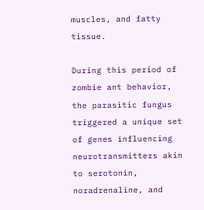muscles, and fatty tissue.

During this period of zombie ant behavior, the parasitic fungus triggered a unique set of genes influencing neurotransmitters akin to serotonin, noradrenaline, and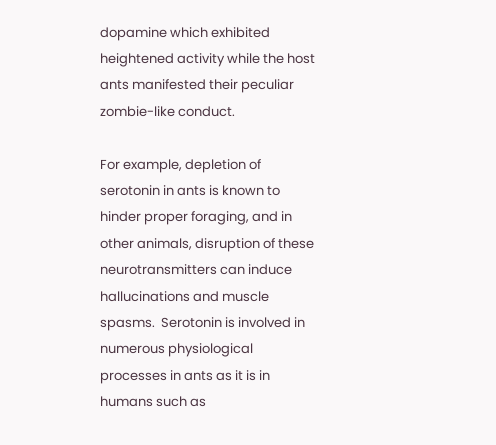dopamine which exhibited heightened activity while the host ants manifested their peculiar zombie-like conduct.

For example, depletion of serotonin in ants is known to hinder proper foraging, and in other animals, disruption of these neurotransmitters can induce hallucinations and muscle spasms.  Serotonin is involved in numerous physiological processes in ants as it is in humans such as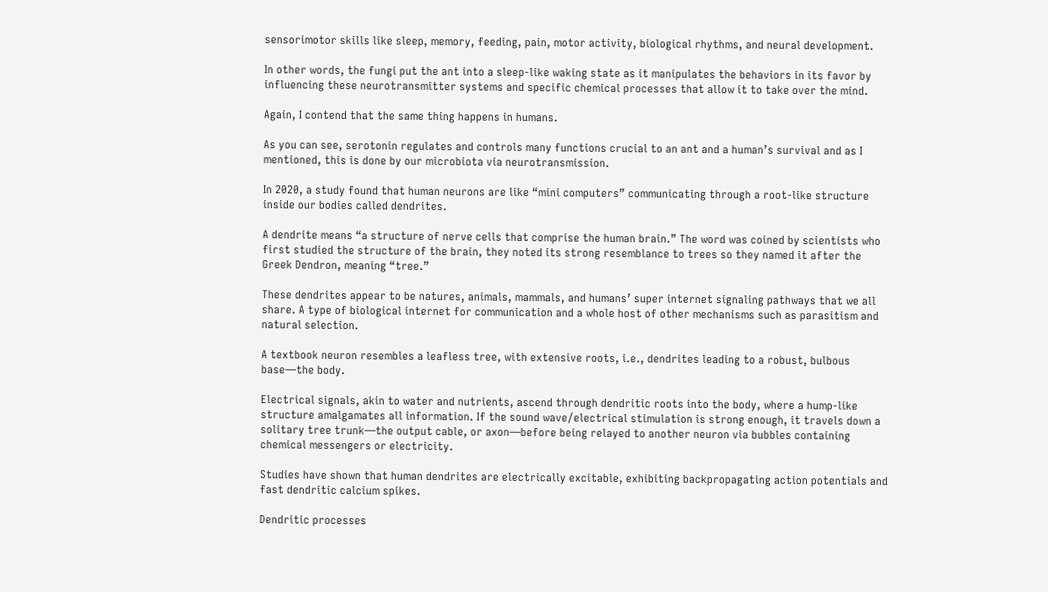sensorimotor skills like sleep, memory, feeding, pain, motor activity, biological rhythms, and neural development.

In other words, the fungi put the ant into a sleep-like waking state as it manipulates the behaviors in its favor by influencing these neurotransmitter systems and specific chemical processes that allow it to take over the mind.

Again, I contend that the same thing happens in humans.

As you can see, serotonin regulates and controls many functions crucial to an ant and a human’s survival and as I mentioned, this is done by our microbiota via neurotransmission.

In 2020, a study found that human neurons are like “mini computers” communicating through a root-like structure inside our bodies called dendrites.

A dendrite means “a structure of nerve cells that comprise the human brain.” The word was coined by scientists who first studied the structure of the brain, they noted its strong resemblance to trees so they named it after the Greek Dendron, meaning “tree.”

These dendrites appear to be natures, animals, mammals, and humans’ super internet signaling pathways that we all share. A type of biological internet for communication and a whole host of other mechanisms such as parasitism and natural selection.

A textbook neuron resembles a leafless tree, with extensive roots, i.e., dendrites leading to a robust, bulbous base—the body.

Electrical signals, akin to water and nutrients, ascend through dendritic roots into the body, where a hump-like structure amalgamates all information. If the sound wave/electrical stimulation is strong enough, it travels down a solitary tree trunk—the output cable, or axon—before being relayed to another neuron via bubbles containing chemical messengers or electricity.

Studies have shown that human dendrites are electrically excitable, exhibiting backpropagating action potentials and fast dendritic calcium spikes.

Dendritic processes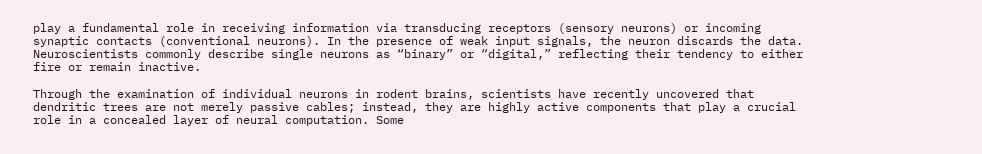play a fundamental role in receiving information via transducing receptors (sensory neurons) or incoming synaptic contacts (conventional neurons). In the presence of weak input signals, the neuron discards the data. Neuroscientists commonly describe single neurons as “binary” or “digital,” reflecting their tendency to either fire or remain inactive.

Through the examination of individual neurons in rodent brains, scientists have recently uncovered that dendritic trees are not merely passive cables; instead, they are highly active components that play a crucial role in a concealed layer of neural computation. Some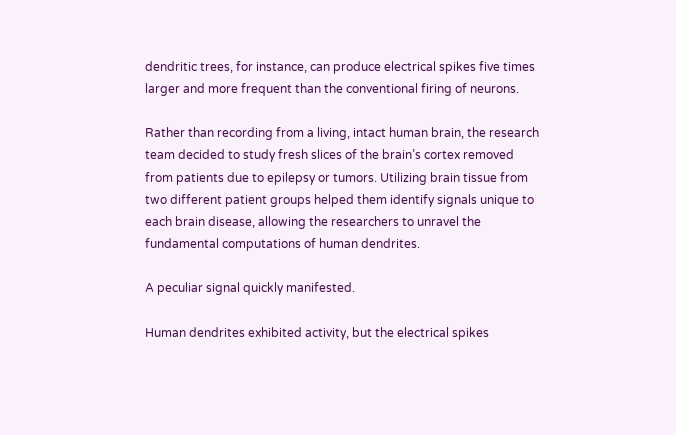dendritic trees, for instance, can produce electrical spikes five times larger and more frequent than the conventional firing of neurons.

Rather than recording from a living, intact human brain, the research team decided to study fresh slices of the brain’s cortex removed from patients due to epilepsy or tumors. Utilizing brain tissue from two different patient groups helped them identify signals unique to each brain disease, allowing the researchers to unravel the fundamental computations of human dendrites.

A peculiar signal quickly manifested.

Human dendrites exhibited activity, but the electrical spikes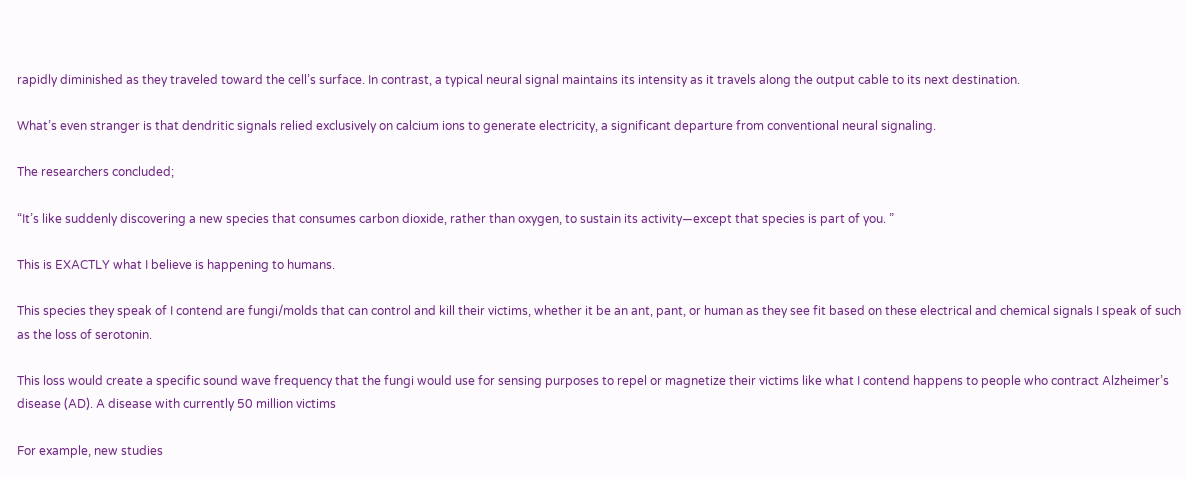rapidly diminished as they traveled toward the cell’s surface. In contrast, a typical neural signal maintains its intensity as it travels along the output cable to its next destination.

What’s even stranger is that dendritic signals relied exclusively on calcium ions to generate electricity, a significant departure from conventional neural signaling.

The researchers concluded;

“It’s like suddenly discovering a new species that consumes carbon dioxide, rather than oxygen, to sustain its activity—except that species is part of you. ”

This is EXACTLY what I believe is happening to humans.

This species they speak of I contend are fungi/molds that can control and kill their victims, whether it be an ant, pant, or human as they see fit based on these electrical and chemical signals I speak of such as the loss of serotonin.

This loss would create a specific sound wave frequency that the fungi would use for sensing purposes to repel or magnetize their victims like what I contend happens to people who contract Alzheimer’s disease (AD). A disease with currently 50 million victims

For example, new studies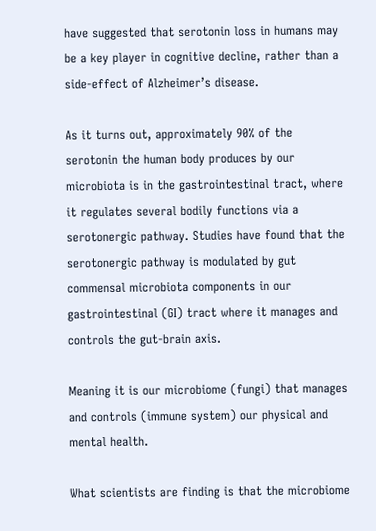have suggested that serotonin loss in humans may be a key player in cognitive decline, rather than a side-effect of Alzheimer’s disease.

As it turns out, approximately 90% of the serotonin the human body produces by our microbiota is in the gastrointestinal tract, where it regulates several bodily functions via a serotonergic pathway. Studies have found that the serotonergic pathway is modulated by gut commensal microbiota components in our gastrointestinal (GI) tract where it manages and controls the gut-brain axis.

Meaning it is our microbiome (fungi) that manages and controls (immune system) our physical and mental health.

What scientists are finding is that the microbiome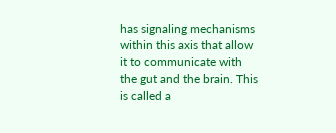has signaling mechanisms within this axis that allow it to communicate with the gut and the brain. This is called a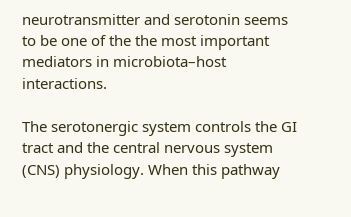neurotransmitter and serotonin seems to be one of the the most important mediators in microbiota–host interactions.

The serotonergic system controls the GI tract and the central nervous system (CNS) physiology. When this pathway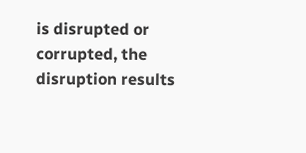is disrupted or corrupted, the disruption results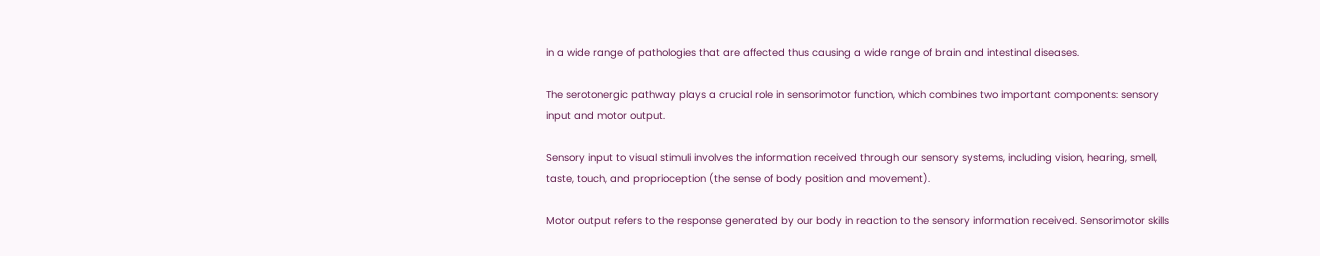in a wide range of pathologies that are affected thus causing a wide range of brain and intestinal diseases.

The serotonergic pathway plays a crucial role in sensorimotor function, which combines two important components: sensory input and motor output.

Sensory input to visual stimuli involves the information received through our sensory systems, including vision, hearing, smell, taste, touch, and proprioception (the sense of body position and movement).

Motor output refers to the response generated by our body in reaction to the sensory information received. Sensorimotor skills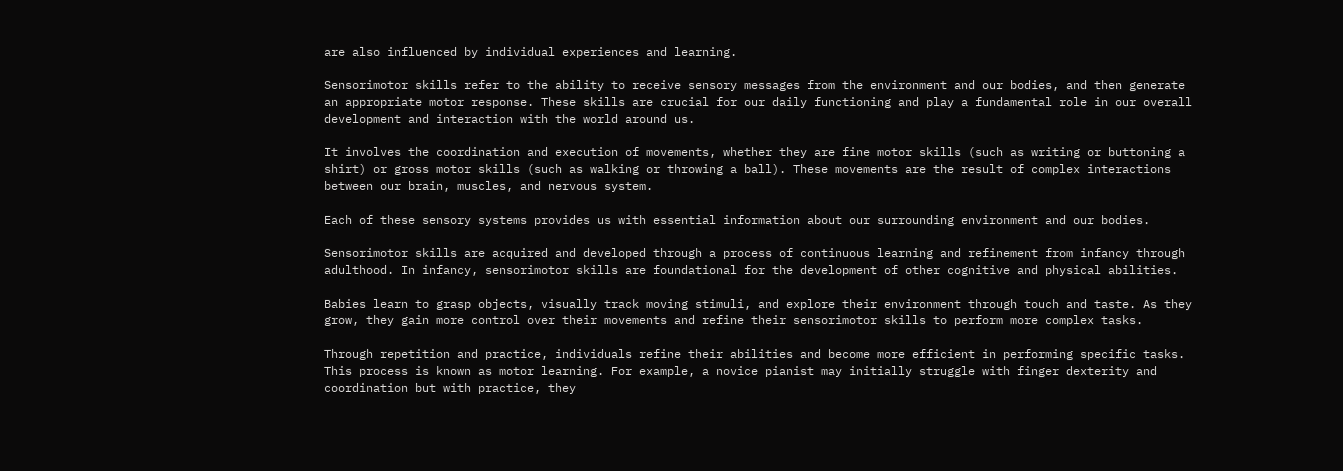are also influenced by individual experiences and learning.

Sensorimotor skills refer to the ability to receive sensory messages from the environment and our bodies, and then generate an appropriate motor response. These skills are crucial for our daily functioning and play a fundamental role in our overall development and interaction with the world around us.

It involves the coordination and execution of movements, whether they are fine motor skills (such as writing or buttoning a shirt) or gross motor skills (such as walking or throwing a ball). These movements are the result of complex interactions between our brain, muscles, and nervous system.

Each of these sensory systems provides us with essential information about our surrounding environment and our bodies.

Sensorimotor skills are acquired and developed through a process of continuous learning and refinement from infancy through adulthood. In infancy, sensorimotor skills are foundational for the development of other cognitive and physical abilities.

Babies learn to grasp objects, visually track moving stimuli, and explore their environment through touch and taste. As they grow, they gain more control over their movements and refine their sensorimotor skills to perform more complex tasks.

Through repetition and practice, individuals refine their abilities and become more efficient in performing specific tasks. This process is known as motor learning. For example, a novice pianist may initially struggle with finger dexterity and coordination but with practice, they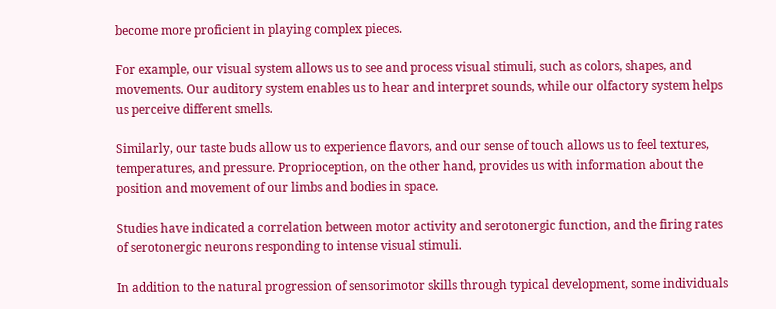become more proficient in playing complex pieces.

For example, our visual system allows us to see and process visual stimuli, such as colors, shapes, and movements. Our auditory system enables us to hear and interpret sounds, while our olfactory system helps us perceive different smells.

Similarly, our taste buds allow us to experience flavors, and our sense of touch allows us to feel textures, temperatures, and pressure. Proprioception, on the other hand, provides us with information about the position and movement of our limbs and bodies in space.

Studies have indicated a correlation between motor activity and serotonergic function, and the firing rates of serotonergic neurons responding to intense visual stimuli.

In addition to the natural progression of sensorimotor skills through typical development, some individuals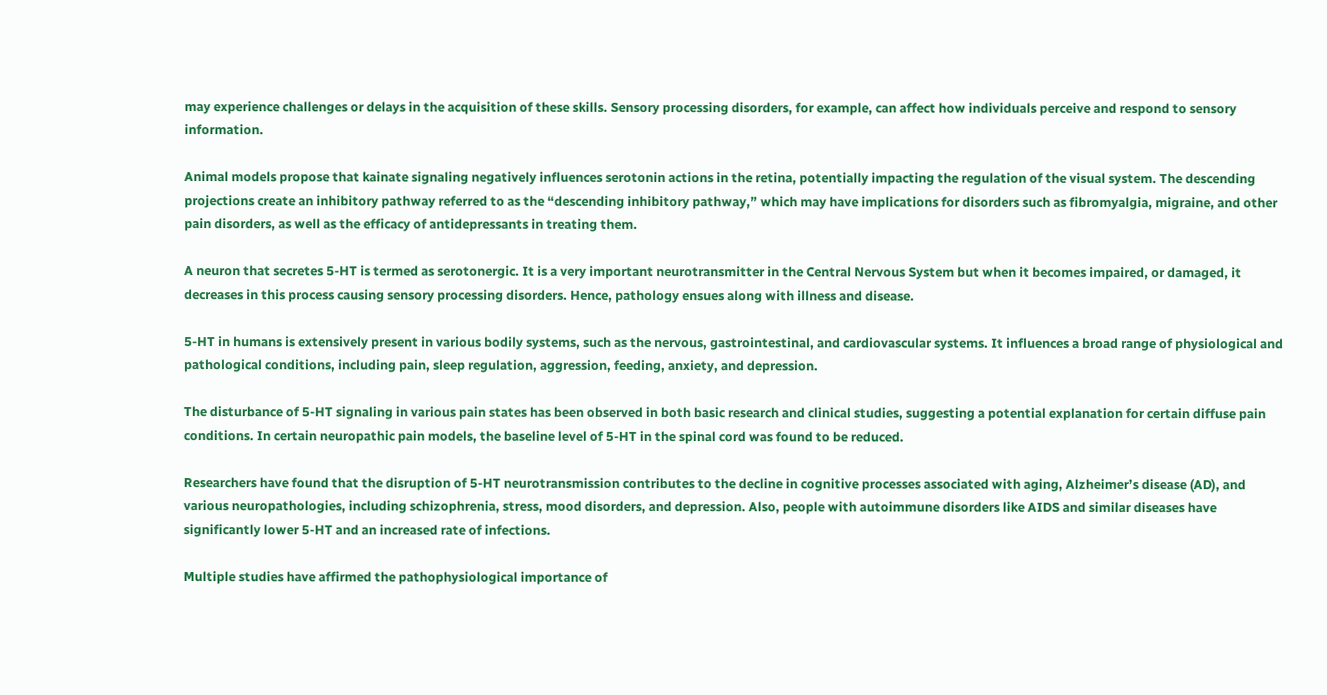may experience challenges or delays in the acquisition of these skills. Sensory processing disorders, for example, can affect how individuals perceive and respond to sensory information.

Animal models propose that kainate signaling negatively influences serotonin actions in the retina, potentially impacting the regulation of the visual system. The descending projections create an inhibitory pathway referred to as the “descending inhibitory pathway,” which may have implications for disorders such as fibromyalgia, migraine, and other pain disorders, as well as the efficacy of antidepressants in treating them.

A neuron that secretes 5-HT is termed as serotonergic. It is a very important neurotransmitter in the Central Nervous System but when it becomes impaired, or damaged, it decreases in this process causing sensory processing disorders. Hence, pathology ensues along with illness and disease.

5-HT in humans is extensively present in various bodily systems, such as the nervous, gastrointestinal, and cardiovascular systems. It influences a broad range of physiological and pathological conditions, including pain, sleep regulation, aggression, feeding, anxiety, and depression.

The disturbance of 5-HT signaling in various pain states has been observed in both basic research and clinical studies, suggesting a potential explanation for certain diffuse pain conditions. In certain neuropathic pain models, the baseline level of 5-HT in the spinal cord was found to be reduced.

Researchers have found that the disruption of 5-HT neurotransmission contributes to the decline in cognitive processes associated with aging, Alzheimer’s disease (AD), and various neuropathologies, including schizophrenia, stress, mood disorders, and depression. Also, people with autoimmune disorders like AIDS and similar diseases have significantly lower 5-HT and an increased rate of infections.

Multiple studies have affirmed the pathophysiological importance of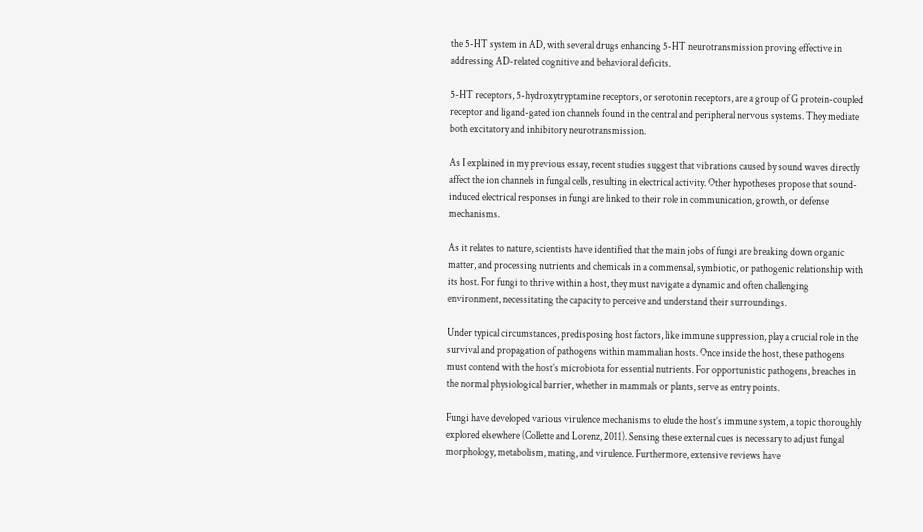the 5-HT system in AD, with several drugs enhancing 5-HT neurotransmission proving effective in addressing AD-related cognitive and behavioral deficits.

5-HT receptors, 5-hydroxytryptamine receptors, or serotonin receptors, are a group of G protein-coupled receptor and ligand-gated ion channels found in the central and peripheral nervous systems. They mediate both excitatory and inhibitory neurotransmission.

As I explained in my previous essay, recent studies suggest that vibrations caused by sound waves directly affect the ion channels in fungal cells, resulting in electrical activity. Other hypotheses propose that sound-induced electrical responses in fungi are linked to their role in communication, growth, or defense mechanisms.

As it relates to nature, scientists have identified that the main jobs of fungi are breaking down organic matter, and processing nutrients and chemicals in a commensal, symbiotic, or pathogenic relationship with its host. For fungi to thrive within a host, they must navigate a dynamic and often challenging environment, necessitating the capacity to perceive and understand their surroundings.

Under typical circumstances, predisposing host factors, like immune suppression, play a crucial role in the survival and propagation of pathogens within mammalian hosts. Once inside the host, these pathogens must contend with the host’s microbiota for essential nutrients. For opportunistic pathogens, breaches in the normal physiological barrier, whether in mammals or plants, serve as entry points.

Fungi have developed various virulence mechanisms to elude the host’s immune system, a topic thoroughly explored elsewhere (Collette and Lorenz, 2011). Sensing these external cues is necessary to adjust fungal morphology, metabolism, mating, and virulence. Furthermore, extensive reviews have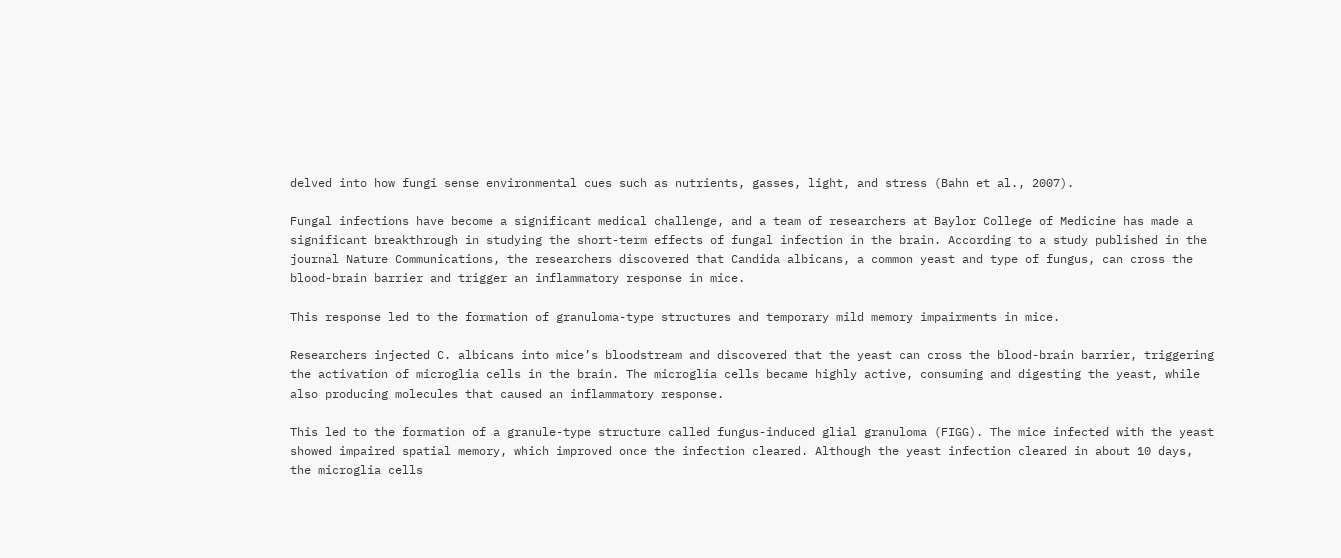delved into how fungi sense environmental cues such as nutrients, gasses, light, and stress (Bahn et al., 2007).

Fungal infections have become a significant medical challenge, and a team of researchers at Baylor College of Medicine has made a significant breakthrough in studying the short-term effects of fungal infection in the brain. According to a study published in the journal Nature Communications, the researchers discovered that Candida albicans, a common yeast and type of fungus, can cross the blood-brain barrier and trigger an inflammatory response in mice.

This response led to the formation of granuloma-type structures and temporary mild memory impairments in mice.

Researchers injected C. albicans into mice’s bloodstream and discovered that the yeast can cross the blood-brain barrier, triggering the activation of microglia cells in the brain. The microglia cells became highly active, consuming and digesting the yeast, while also producing molecules that caused an inflammatory response.

This led to the formation of a granule-type structure called fungus-induced glial granuloma (FIGG). The mice infected with the yeast showed impaired spatial memory, which improved once the infection cleared. Although the yeast infection cleared in about 10 days, the microglia cells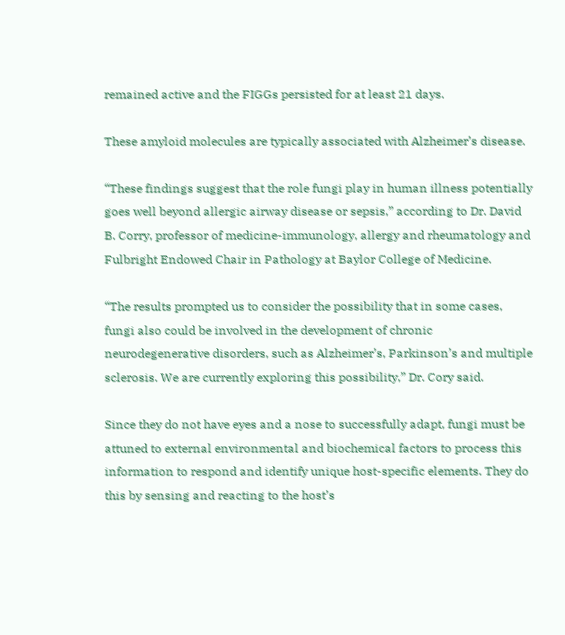remained active and the FIGGs persisted for at least 21 days.

These amyloid molecules are typically associated with Alzheimer’s disease.

“These findings suggest that the role fungi play in human illness potentially goes well beyond allergic airway disease or sepsis,” according to Dr. David B. Corry, professor of medicine-immunology, allergy and rheumatology and Fulbright Endowed Chair in Pathology at Baylor College of Medicine.

“The results prompted us to consider the possibility that in some cases, fungi also could be involved in the development of chronic neurodegenerative disorders, such as Alzheimer’s, Parkinson’s and multiple sclerosis. We are currently exploring this possibility,” Dr. Cory said.

Since they do not have eyes and a nose to successfully adapt, fungi must be attuned to external environmental and biochemical factors to process this information to respond and identify unique host-specific elements. They do this by sensing and reacting to the host’s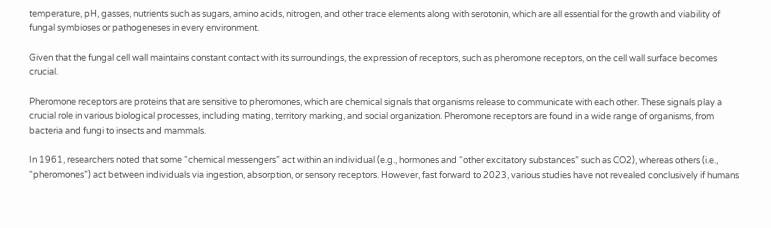temperature, pH, gasses, nutrients such as sugars, amino acids, nitrogen, and other trace elements along with serotonin, which are all essential for the growth and viability of fungal symbioses or pathogeneses in every environment.

Given that the fungal cell wall maintains constant contact with its surroundings, the expression of receptors, such as pheromone receptors, on the cell wall surface becomes crucial.

Pheromone receptors are proteins that are sensitive to pheromones, which are chemical signals that organisms release to communicate with each other. These signals play a crucial role in various biological processes, including mating, territory marking, and social organization. Pheromone receptors are found in a wide range of organisms, from bacteria and fungi to insects and mammals.

In 1961, researchers noted that some “chemical messengers” act within an individual (e.g., hormones and “other excitatory substances” such as CO2), whereas others (i.e., “pheromones”) act between individuals via ingestion, absorption, or sensory receptors. However, fast forward to 2023, various studies have not revealed conclusively if humans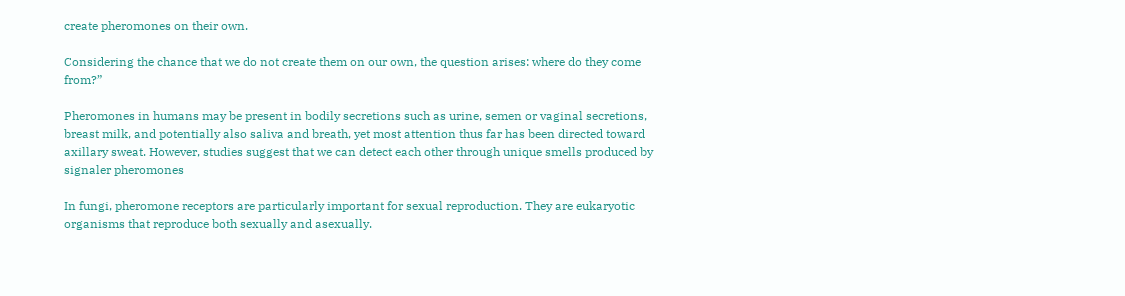create pheromones on their own.

Considering the chance that we do not create them on our own, the question arises: where do they come from?”

Pheromones in humans may be present in bodily secretions such as urine, semen or vaginal secretions, breast milk, and potentially also saliva and breath, yet most attention thus far has been directed toward axillary sweat. However, studies suggest that we can detect each other through unique smells produced by signaler pheromones

In fungi, pheromone receptors are particularly important for sexual reproduction. They are eukaryotic organisms that reproduce both sexually and asexually.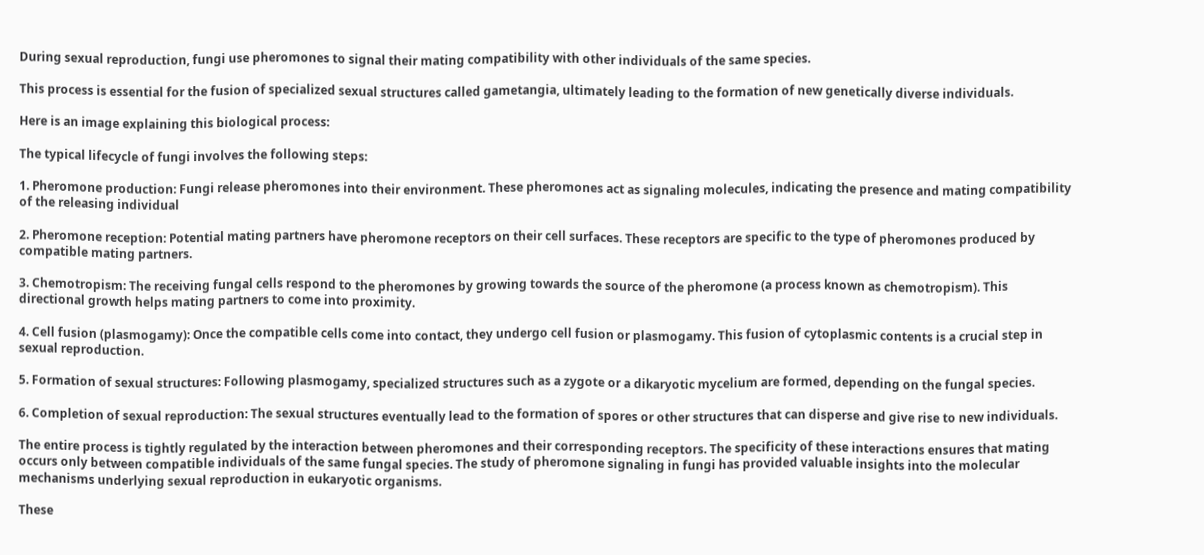During sexual reproduction, fungi use pheromones to signal their mating compatibility with other individuals of the same species.

This process is essential for the fusion of specialized sexual structures called gametangia, ultimately leading to the formation of new genetically diverse individuals.

Here is an image explaining this biological process:

The typical lifecycle of fungi involves the following steps:

1. Pheromone production: Fungi release pheromones into their environment. These pheromones act as signaling molecules, indicating the presence and mating compatibility of the releasing individual

2. Pheromone reception: Potential mating partners have pheromone receptors on their cell surfaces. These receptors are specific to the type of pheromones produced by compatible mating partners.

3. Chemotropism: The receiving fungal cells respond to the pheromones by growing towards the source of the pheromone (a process known as chemotropism). This directional growth helps mating partners to come into proximity.

4. Cell fusion (plasmogamy): Once the compatible cells come into contact, they undergo cell fusion or plasmogamy. This fusion of cytoplasmic contents is a crucial step in sexual reproduction.

5. Formation of sexual structures: Following plasmogamy, specialized structures such as a zygote or a dikaryotic mycelium are formed, depending on the fungal species.

6. Completion of sexual reproduction: The sexual structures eventually lead to the formation of spores or other structures that can disperse and give rise to new individuals.

The entire process is tightly regulated by the interaction between pheromones and their corresponding receptors. The specificity of these interactions ensures that mating occurs only between compatible individuals of the same fungal species. The study of pheromone signaling in fungi has provided valuable insights into the molecular mechanisms underlying sexual reproduction in eukaryotic organisms.

These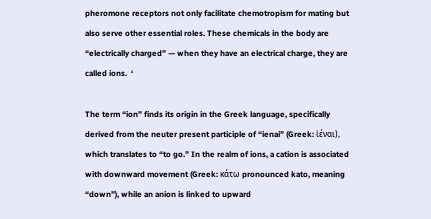pheromone receptors not only facilitate chemotropism for mating but also serve other essential roles. These chemicals in the body are “electrically charged” — when they have an electrical charge, they are called ions.  ‘

The term “ion” finds its origin in the Greek language, specifically derived from the neuter present participle of “ienai” (Greek: ἰέναι), which translates to “to go.” In the realm of ions, a cation is associated with downward movement (Greek: κάτω pronounced kato, meaning “down”), while an anion is linked to upward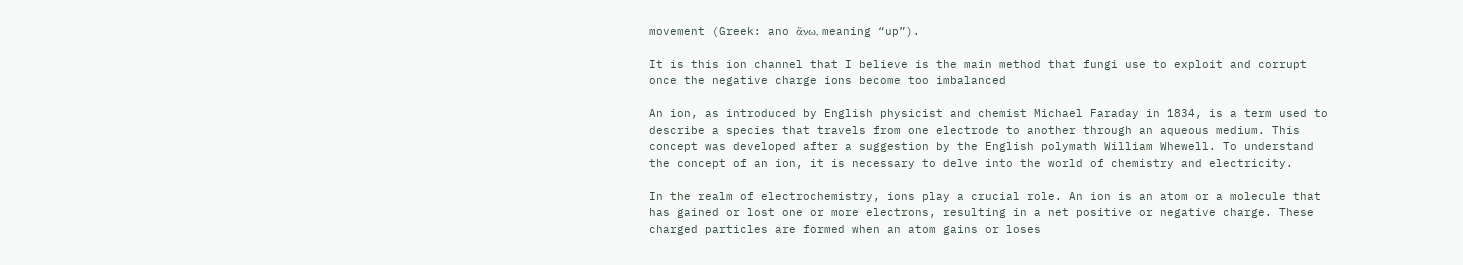movement (Greek: ano ἄνω, meaning “up”).

It is this ion channel that I believe is the main method that fungi use to exploit and corrupt once the negative charge ions become too imbalanced

An ion, as introduced by English physicist and chemist Michael Faraday in 1834, is a term used to describe a species that travels from one electrode to another through an aqueous medium. This concept was developed after a suggestion by the English polymath William Whewell. To understand the concept of an ion, it is necessary to delve into the world of chemistry and electricity.

In the realm of electrochemistry, ions play a crucial role. An ion is an atom or a molecule that has gained or lost one or more electrons, resulting in a net positive or negative charge. These charged particles are formed when an atom gains or loses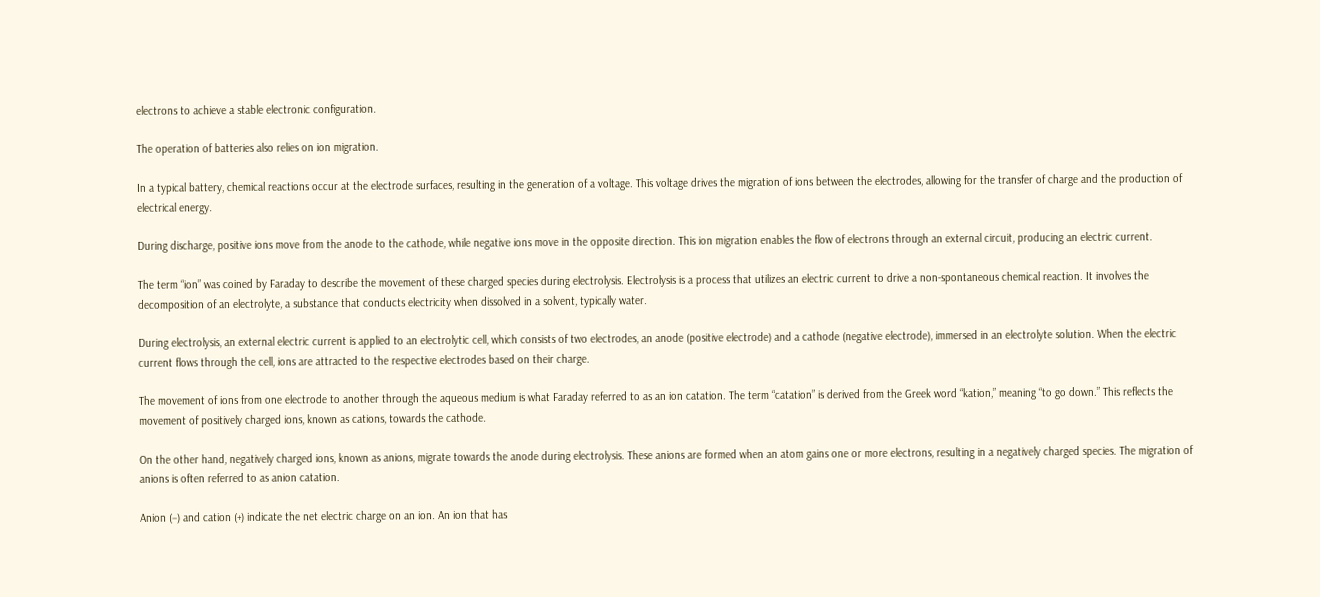electrons to achieve a stable electronic configuration.

The operation of batteries also relies on ion migration.

In a typical battery, chemical reactions occur at the electrode surfaces, resulting in the generation of a voltage. This voltage drives the migration of ions between the electrodes, allowing for the transfer of charge and the production of electrical energy.

During discharge, positive ions move from the anode to the cathode, while negative ions move in the opposite direction. This ion migration enables the flow of electrons through an external circuit, producing an electric current.

The term “ion” was coined by Faraday to describe the movement of these charged species during electrolysis. Electrolysis is a process that utilizes an electric current to drive a non-spontaneous chemical reaction. It involves the decomposition of an electrolyte, a substance that conducts electricity when dissolved in a solvent, typically water.

During electrolysis, an external electric current is applied to an electrolytic cell, which consists of two electrodes, an anode (positive electrode) and a cathode (negative electrode), immersed in an electrolyte solution. When the electric current flows through the cell, ions are attracted to the respective electrodes based on their charge.

The movement of ions from one electrode to another through the aqueous medium is what Faraday referred to as an ion catation. The term “catation” is derived from the Greek word “kation,” meaning “to go down.” This reflects the movement of positively charged ions, known as cations, towards the cathode.

On the other hand, negatively charged ions, known as anions, migrate towards the anode during electrolysis. These anions are formed when an atom gains one or more electrons, resulting in a negatively charged species. The migration of anions is often referred to as anion catation.

Anion (−) and cation (+) indicate the net electric charge on an ion. An ion that has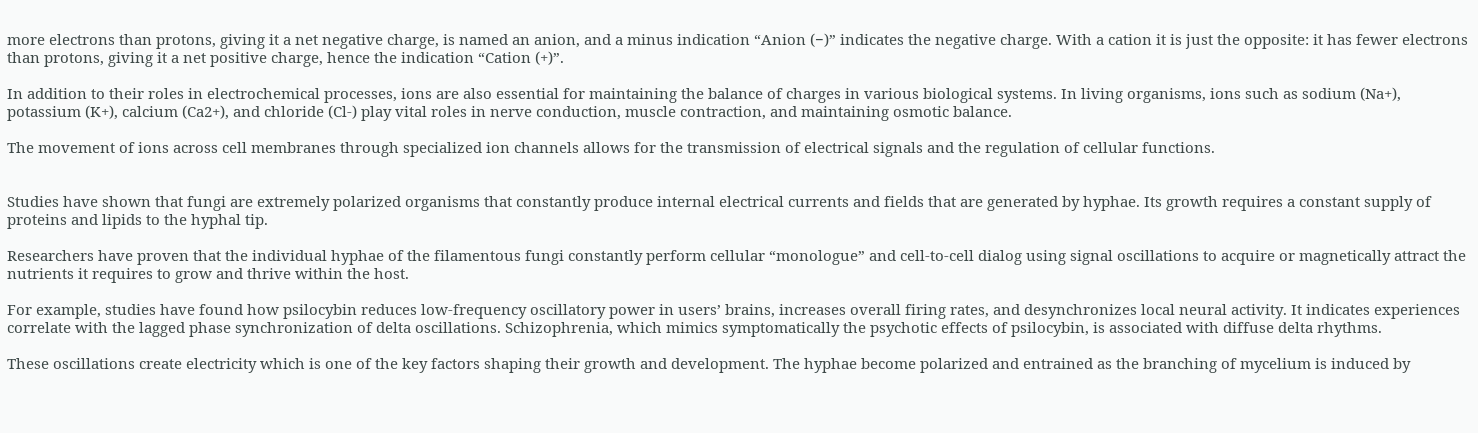more electrons than protons, giving it a net negative charge, is named an anion, and a minus indication “Anion (−)” indicates the negative charge. With a cation it is just the opposite: it has fewer electrons than protons, giving it a net positive charge, hence the indication “Cation (+)”.

In addition to their roles in electrochemical processes, ions are also essential for maintaining the balance of charges in various biological systems. In living organisms, ions such as sodium (Na+), potassium (K+), calcium (Ca2+), and chloride (Cl-) play vital roles in nerve conduction, muscle contraction, and maintaining osmotic balance.

The movement of ions across cell membranes through specialized ion channels allows for the transmission of electrical signals and the regulation of cellular functions.


Studies have shown that fungi are extremely polarized organisms that constantly produce internal electrical currents and fields that are generated by hyphae. Its growth requires a constant supply of proteins and lipids to the hyphal tip.

Researchers have proven that the individual hyphae of the filamentous fungi constantly perform cellular “monologue” and cell-to-cell dialog using signal oscillations to acquire or magnetically attract the nutrients it requires to grow and thrive within the host.

For example, studies have found how psilocybin reduces low-frequency oscillatory power in users’ brains, increases overall firing rates, and desynchronizes local neural activity. It indicates experiences correlate with the lagged phase synchronization of delta oscillations. Schizophrenia, which mimics symptomatically the psychotic effects of psilocybin, is associated with diffuse delta rhythms.

These oscillations create electricity which is one of the key factors shaping their growth and development. The hyphae become polarized and entrained as the branching of mycelium is induced by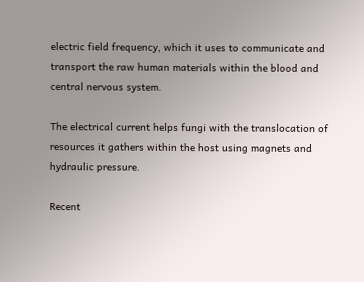electric field frequency, which it uses to communicate and transport the raw human materials within the blood and central nervous system.

The electrical current helps fungi with the translocation of resources it gathers within the host using magnets and hydraulic pressure.

Recent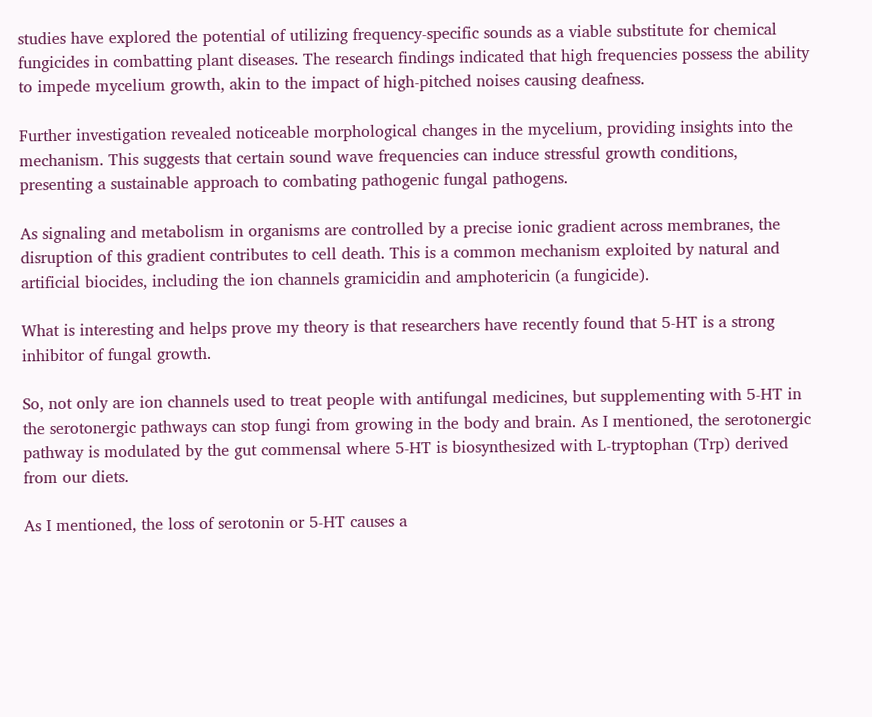studies have explored the potential of utilizing frequency-specific sounds as a viable substitute for chemical fungicides in combatting plant diseases. The research findings indicated that high frequencies possess the ability to impede mycelium growth, akin to the impact of high-pitched noises causing deafness.

Further investigation revealed noticeable morphological changes in the mycelium, providing insights into the mechanism. This suggests that certain sound wave frequencies can induce stressful growth conditions, presenting a sustainable approach to combating pathogenic fungal pathogens.

As signaling and metabolism in organisms are controlled by a precise ionic gradient across membranes, the disruption of this gradient contributes to cell death. This is a common mechanism exploited by natural and artificial biocides, including the ion channels gramicidin and amphotericin (a fungicide).

What is interesting and helps prove my theory is that researchers have recently found that 5-HT is a strong inhibitor of fungal growth.

So, not only are ion channels used to treat people with antifungal medicines, but supplementing with 5-HT in the serotonergic pathways can stop fungi from growing in the body and brain. As I mentioned, the serotonergic pathway is modulated by the gut commensal where 5-HT is biosynthesized with L-tryptophan (Trp) derived from our diets.

As I mentioned, the loss of serotonin or 5-HT causes a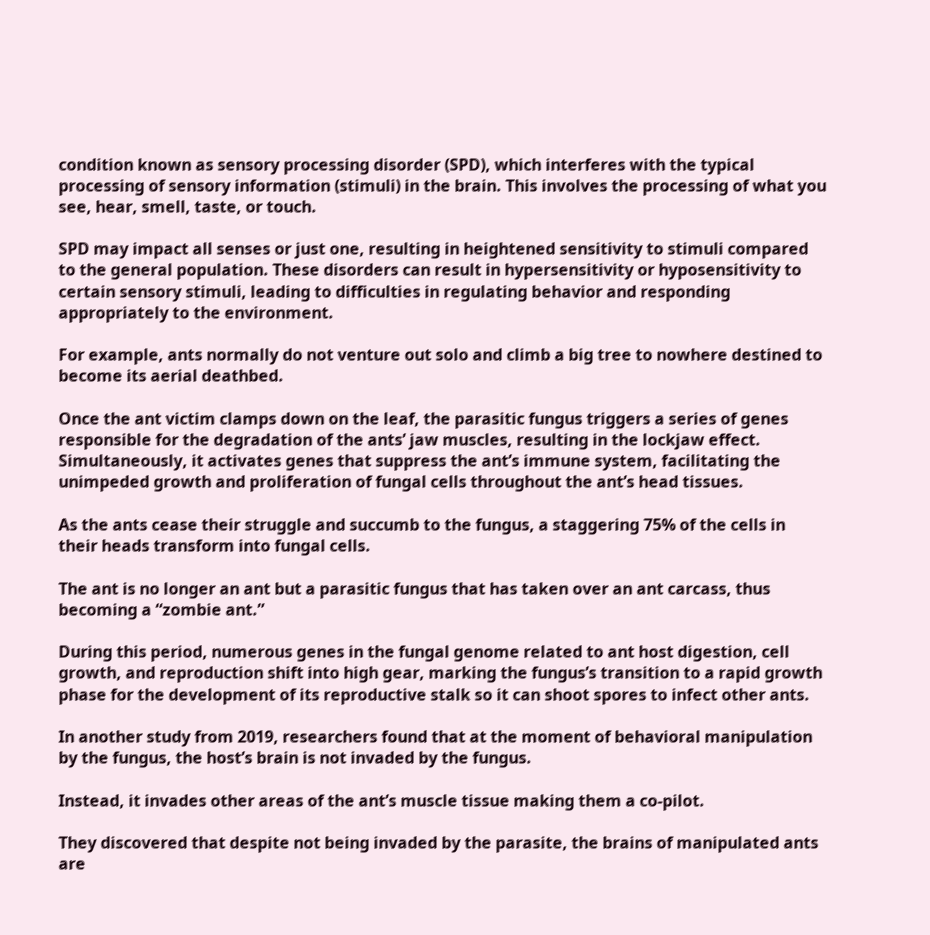condition known as sensory processing disorder (SPD), which interferes with the typical processing of sensory information (stimuli) in the brain. This involves the processing of what you see, hear, smell, taste, or touch.

SPD may impact all senses or just one, resulting in heightened sensitivity to stimuli compared to the general population. These disorders can result in hypersensitivity or hyposensitivity to certain sensory stimuli, leading to difficulties in regulating behavior and responding appropriately to the environment.

For example, ants normally do not venture out solo and climb a big tree to nowhere destined to become its aerial deathbed.

Once the ant victim clamps down on the leaf, the parasitic fungus triggers a series of genes responsible for the degradation of the ants’ jaw muscles, resulting in the lockjaw effect. Simultaneously, it activates genes that suppress the ant’s immune system, facilitating the unimpeded growth and proliferation of fungal cells throughout the ant’s head tissues.

As the ants cease their struggle and succumb to the fungus, a staggering 75% of the cells in their heads transform into fungal cells.

The ant is no longer an ant but a parasitic fungus that has taken over an ant carcass, thus becoming a “zombie ant.”

During this period, numerous genes in the fungal genome related to ant host digestion, cell growth, and reproduction shift into high gear, marking the fungus’s transition to a rapid growth phase for the development of its reproductive stalk so it can shoot spores to infect other ants.

In another study from 2019, researchers found that at the moment of behavioral manipulation by the fungus, the host’s brain is not invaded by the fungus.

Instead, it invades other areas of the ant’s muscle tissue making them a co-pilot.

They discovered that despite not being invaded by the parasite, the brains of manipulated ants are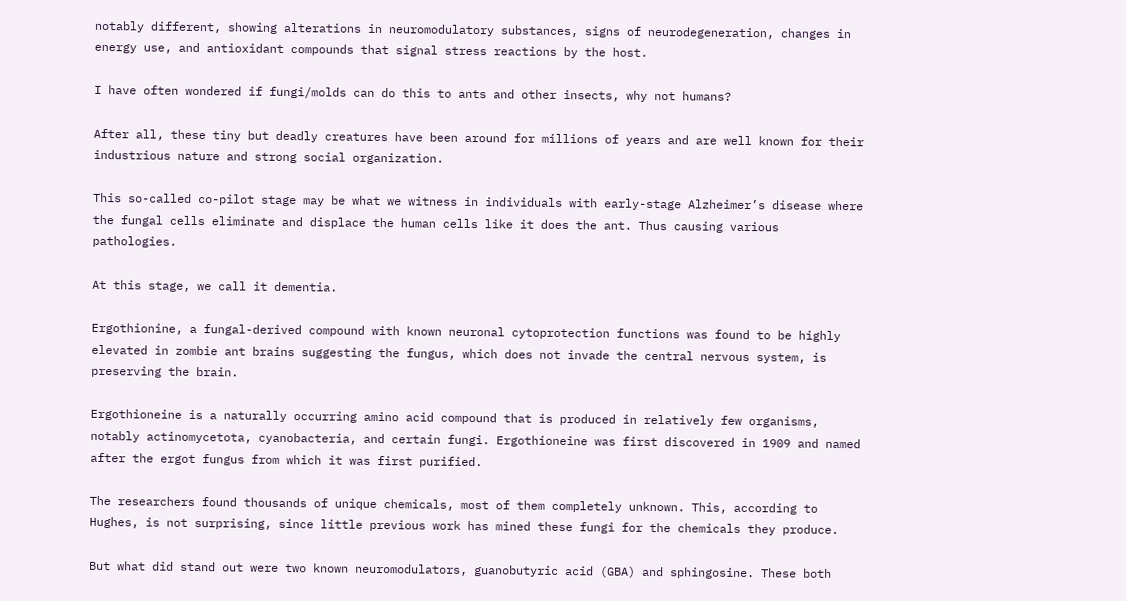notably different, showing alterations in neuromodulatory substances, signs of neurodegeneration, changes in energy use, and antioxidant compounds that signal stress reactions by the host.

I have often wondered if fungi/molds can do this to ants and other insects, why not humans?

After all, these tiny but deadly creatures have been around for millions of years and are well known for their industrious nature and strong social organization.

This so-called co-pilot stage may be what we witness in individuals with early-stage Alzheimer’s disease where the fungal cells eliminate and displace the human cells like it does the ant. Thus causing various pathologies.

At this stage, we call it dementia.

Ergothionine, a fungal-derived compound with known neuronal cytoprotection functions was found to be highly elevated in zombie ant brains suggesting the fungus, which does not invade the central nervous system, is preserving the brain.

Ergothioneine is a naturally occurring amino acid compound that is produced in relatively few organisms, notably actinomycetota, cyanobacteria, and certain fungi. Ergothioneine was first discovered in 1909 and named after the ergot fungus from which it was first purified.

The researchers found thousands of unique chemicals, most of them completely unknown. This, according to Hughes, is not surprising, since little previous work has mined these fungi for the chemicals they produce.

But what did stand out were two known neuromodulators, guanobutyric acid (GBA) and sphingosine. These both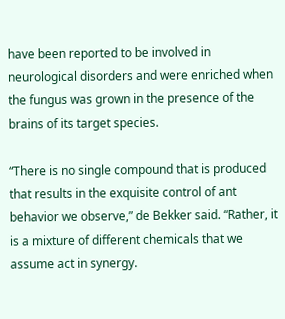have been reported to be involved in neurological disorders and were enriched when the fungus was grown in the presence of the brains of its target species.

“There is no single compound that is produced that results in the exquisite control of ant behavior we observe,” de Bekker said. “Rather, it is a mixture of different chemicals that we assume act in synergy.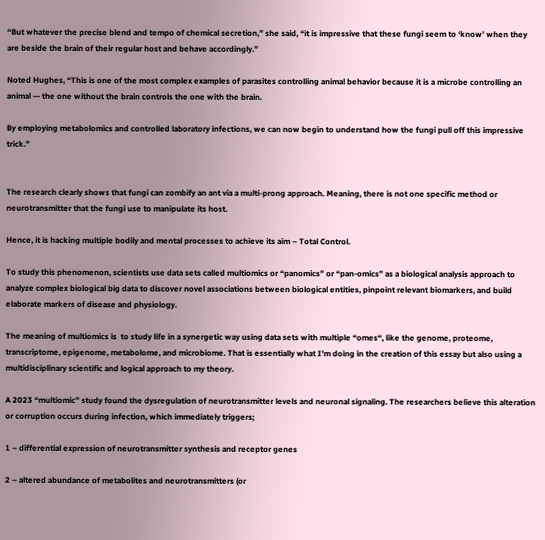“But whatever the precise blend and tempo of chemical secretion,” she said, “it is impressive that these fungi seem to ‘know’ when they are beside the brain of their regular host and behave accordingly.”

Noted Hughes, “This is one of the most complex examples of parasites controlling animal behavior because it is a microbe controlling an animal — the one without the brain controls the one with the brain.

By employing metabolomics and controlled laboratory infections, we can now begin to understand how the fungi pull off this impressive trick.”


The research clearly shows that fungi can zombify an ant via a multi-prong approach. Meaning, there is not one specific method or neurotransmitter that the fungi use to manipulate its host.

Hence, it is hacking multiple bodily and mental processes to achieve its aim – Total Control.

To study this phenomenon, scientists use data sets called multiomics or “panomics” or “pan-omics” as a biological analysis approach to analyze complex biological big data to discover novel associations between biological entities, pinpoint relevant biomarkers, and build elaborate markers of disease and physiology.

The meaning of multiomics is  to study life in a synergetic way using data sets with multiple “omes“, like the genome, proteome, transcriptome, epigenome, metabolome, and microbiome. That is essentially what I’m doing in the creation of this essay but also using a multidisciplinary scientific and logical approach to my theory.

A 2023 “multiomic” study found the dysregulation of neurotransmitter levels and neuronal signaling. The researchers believe this alteration or corruption occurs during infection, which immediately triggers;

1 – differential expression of neurotransmitter synthesis and receptor genes

2 – altered abundance of metabolites and neurotransmitters (or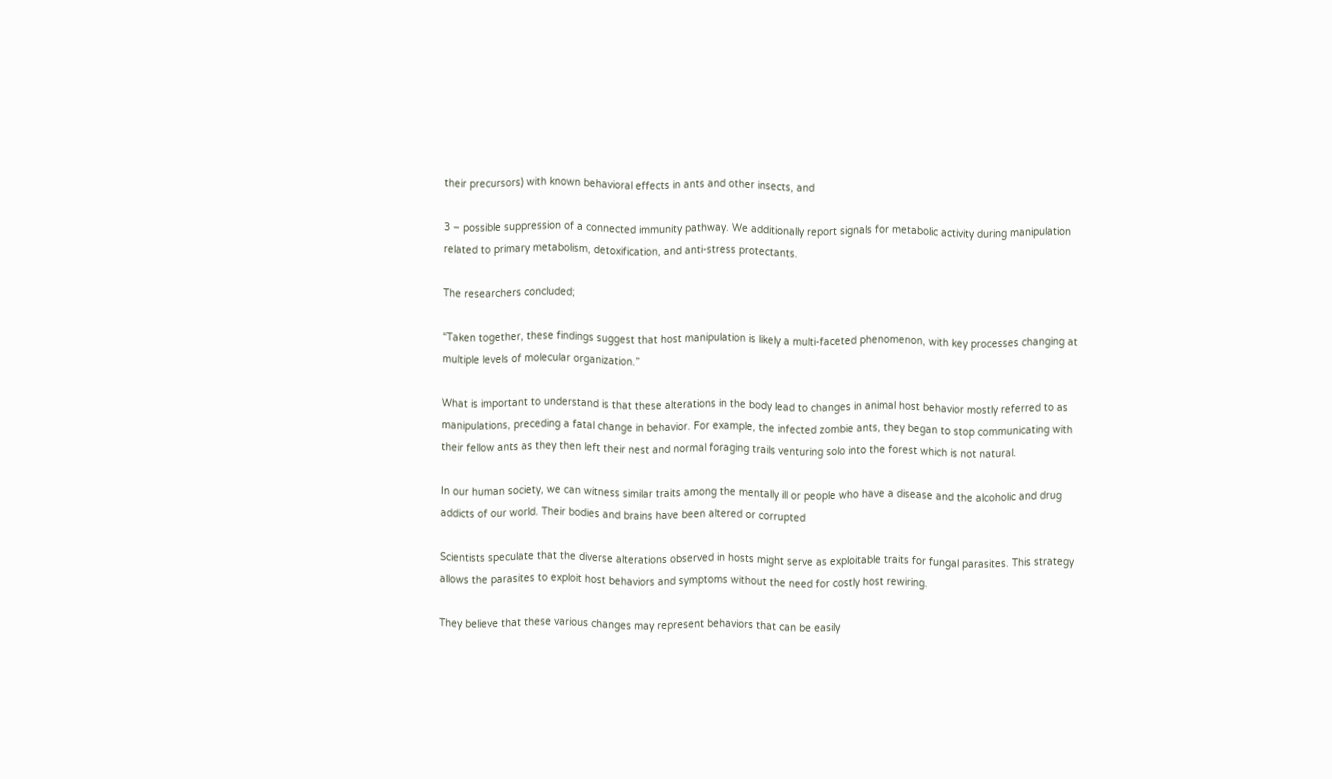their precursors) with known behavioral effects in ants and other insects, and

3 – possible suppression of a connected immunity pathway. We additionally report signals for metabolic activity during manipulation related to primary metabolism, detoxification, and anti-stress protectants.

The researchers concluded;

“Taken together, these findings suggest that host manipulation is likely a multi-faceted phenomenon, with key processes changing at multiple levels of molecular organization.”

What is important to understand is that these alterations in the body lead to changes in animal host behavior mostly referred to as manipulations, preceding a fatal change in behavior. For example, the infected zombie ants, they began to stop communicating with their fellow ants as they then left their nest and normal foraging trails venturing solo into the forest which is not natural.

In our human society, we can witness similar traits among the mentally ill or people who have a disease and the alcoholic and drug addicts of our world. Their bodies and brains have been altered or corrupted

Scientists speculate that the diverse alterations observed in hosts might serve as exploitable traits for fungal parasites. This strategy allows the parasites to exploit host behaviors and symptoms without the need for costly host rewiring.

They believe that these various changes may represent behaviors that can be easily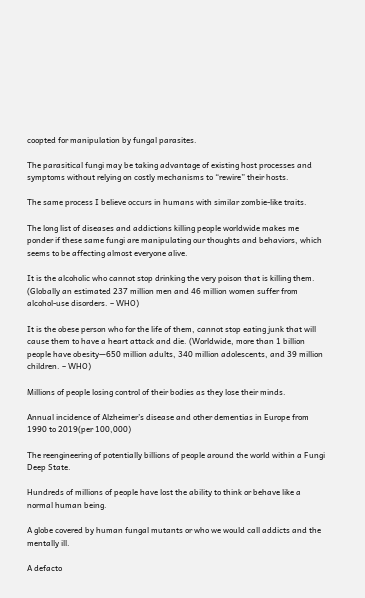coopted for manipulation by fungal parasites.

The parasitical fungi may be taking advantage of existing host processes and symptoms without relying on costly mechanisms to “rewire” their hosts.

The same process I believe occurs in humans with similar zombie-like traits.

The long list of diseases and addictions killing people worldwide makes me ponder if these same fungi are manipulating our thoughts and behaviors, which seems to be affecting almost everyone alive.

It is the alcoholic who cannot stop drinking the very poison that is killing them. (Globally an estimated 237 million men and 46 million women suffer from alcohol-use disorders. – WHO)

It is the obese person who for the life of them, cannot stop eating junk that will cause them to have a heart attack and die. (Worldwide, more than 1 billion people have obesity—650 million adults, 340 million adolescents, and 39 million children. – WHO)

Millions of people losing control of their bodies as they lose their minds.

Annual incidence of Alzheimer’s disease and other dementias in Europe from 1990 to 2019(per 100,000)

The reengineering of potentially billions of people around the world within a Fungi Deep State.

Hundreds of millions of people have lost the ability to think or behave like a normal human being.

A globe covered by human fungal mutants or who we would call addicts and the mentally ill.

A defacto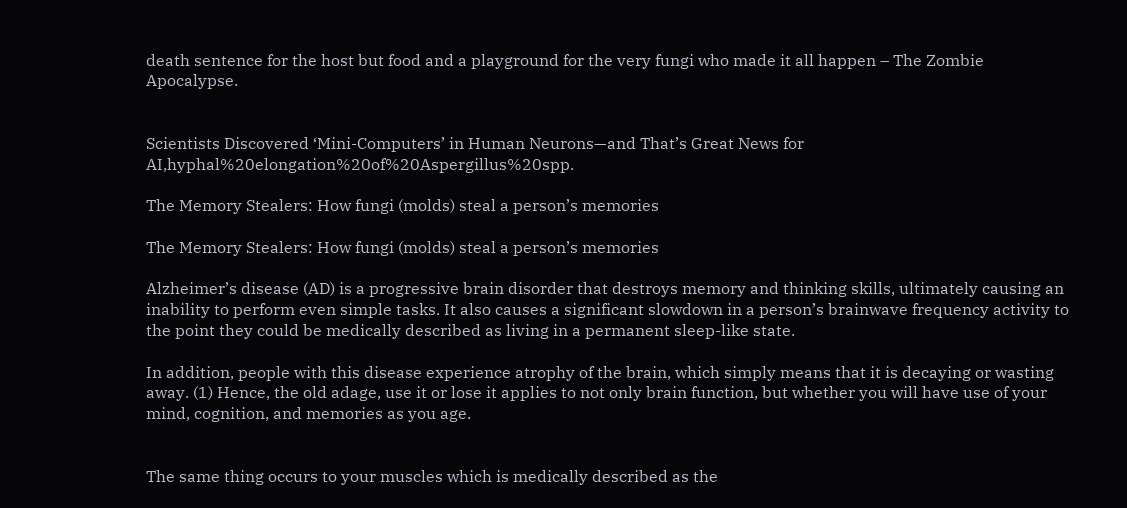death sentence for the host but food and a playground for the very fungi who made it all happen – The Zombie Apocalypse.


Scientists Discovered ‘Mini-Computers’ in Human Neurons—and That’s Great News for AI,hyphal%20elongation%20of%20Aspergillus%20spp.

The Memory Stealers: How fungi (molds) steal a person’s memories

The Memory Stealers: How fungi (molds) steal a person’s memories

Alzheimer’s disease (AD) is a progressive brain disorder that destroys memory and thinking skills, ultimately causing an inability to perform even simple tasks. It also causes a significant slowdown in a person’s brainwave frequency activity to the point they could be medically described as living in a permanent sleep-like state.

In addition, people with this disease experience atrophy of the brain, which simply means that it is decaying or wasting away. (1) Hence, the old adage, use it or lose it applies to not only brain function, but whether you will have use of your mind, cognition, and memories as you age.


The same thing occurs to your muscles which is medically described as the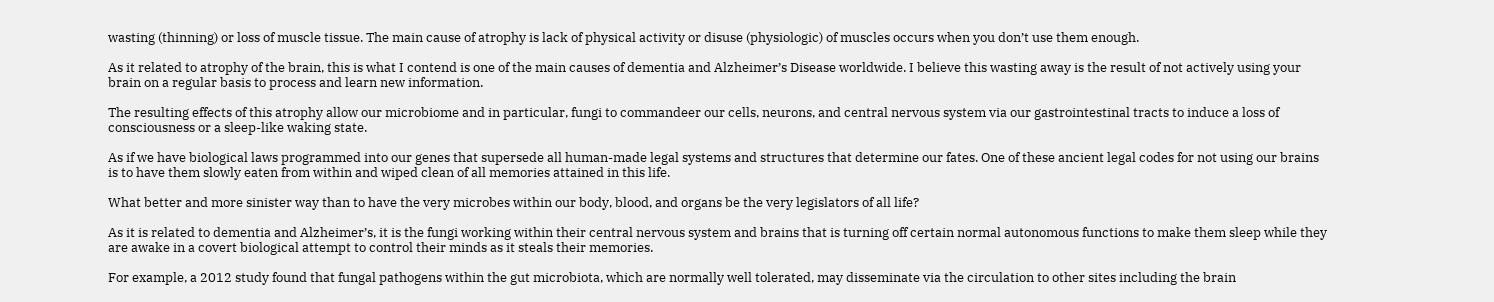wasting (thinning) or loss of muscle tissue. The main cause of atrophy is lack of physical activity or disuse (physiologic) of muscles occurs when you don’t use them enough.

As it related to atrophy of the brain, this is what I contend is one of the main causes of dementia and Alzheimer’s Disease worldwide. I believe this wasting away is the result of not actively using your brain on a regular basis to process and learn new information.

The resulting effects of this atrophy allow our microbiome and in particular, fungi to commandeer our cells, neurons, and central nervous system via our gastrointestinal tracts to induce a loss of consciousness or a sleep-like waking state.

As if we have biological laws programmed into our genes that supersede all human-made legal systems and structures that determine our fates. One of these ancient legal codes for not using our brains is to have them slowly eaten from within and wiped clean of all memories attained in this life.

What better and more sinister way than to have the very microbes within our body, blood, and organs be the very legislators of all life?

As it is related to dementia and Alzheimer’s, it is the fungi working within their central nervous system and brains that is turning off certain normal autonomous functions to make them sleep while they are awake in a covert biological attempt to control their minds as it steals their memories.

For example, a 2012 study found that fungal pathogens within the gut microbiota, which are normally well tolerated, may disseminate via the circulation to other sites including the brain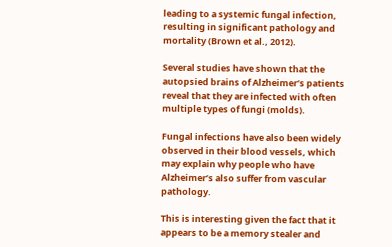leading to a systemic fungal infection, resulting in significant pathology and mortality (Brown et al., 2012).

Several studies have shown that the autopsied brains of Alzheimer’s patients reveal that they are infected with often multiple types of fungi (molds).

Fungal infections have also been widely observed in their blood vessels, which may explain why people who have Alzheimer’s also suffer from vascular pathology.

This is interesting given the fact that it appears to be a memory stealer and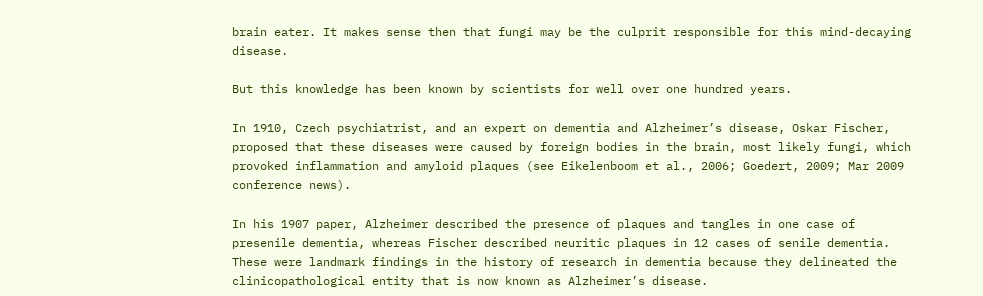brain eater. It makes sense then that fungi may be the culprit responsible for this mind-decaying disease.

But this knowledge has been known by scientists for well over one hundred years.

In 1910, Czech psychiatrist, and an expert on dementia and Alzheimer’s disease, Oskar Fischer, proposed that these diseases were caused by foreign bodies in the brain, most likely fungi, which provoked inflammation and amyloid plaques (see Eikelenboom et al., 2006; Goedert, 2009; Mar 2009 conference news).

In his 1907 paper, Alzheimer described the presence of plaques and tangles in one case of presenile dementia, whereas Fischer described neuritic plaques in 12 cases of senile dementia. These were landmark findings in the history of research in dementia because they delineated the clinicopathological entity that is now known as Alzheimer’s disease.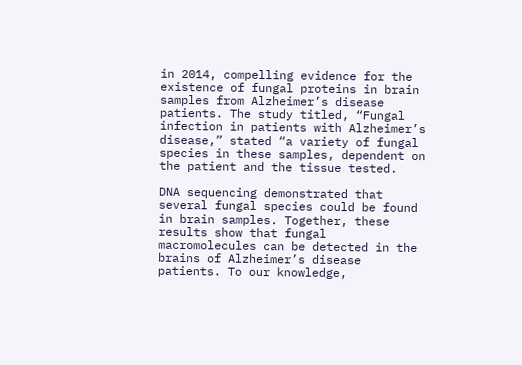in 2014, compelling evidence for the existence of fungal proteins in brain samples from Alzheimer’s disease patients. The study titled, “Fungal infection in patients with Alzheimer’s disease,” stated “a variety of fungal species in these samples, dependent on the patient and the tissue tested.

DNA sequencing demonstrated that several fungal species could be found in brain samples. Together, these results show that fungal macromolecules can be detected in the brains of Alzheimer’s disease patients. To our knowledge,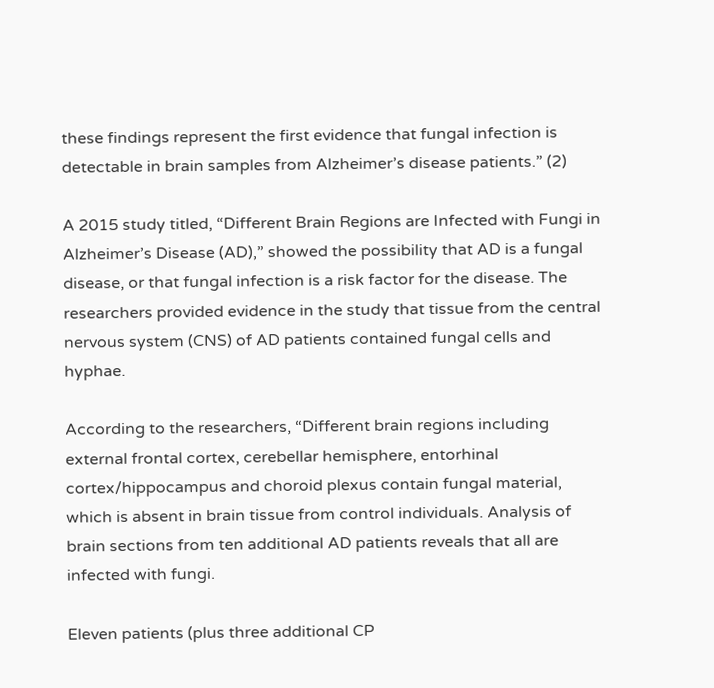these findings represent the first evidence that fungal infection is detectable in brain samples from Alzheimer’s disease patients.” (2)

A 2015 study titled, “Different Brain Regions are Infected with Fungi in Alzheimer’s Disease (AD),” showed the possibility that AD is a fungal disease, or that fungal infection is a risk factor for the disease. The researchers provided evidence in the study that tissue from the central nervous system (CNS) of AD patients contained fungal cells and hyphae.

According to the researchers, “Different brain regions including external frontal cortex, cerebellar hemisphere, entorhinal cortex/hippocampus and choroid plexus contain fungal material, which is absent in brain tissue from control individuals. Analysis of brain sections from ten additional AD patients reveals that all are infected with fungi.

Eleven patients (plus three additional CP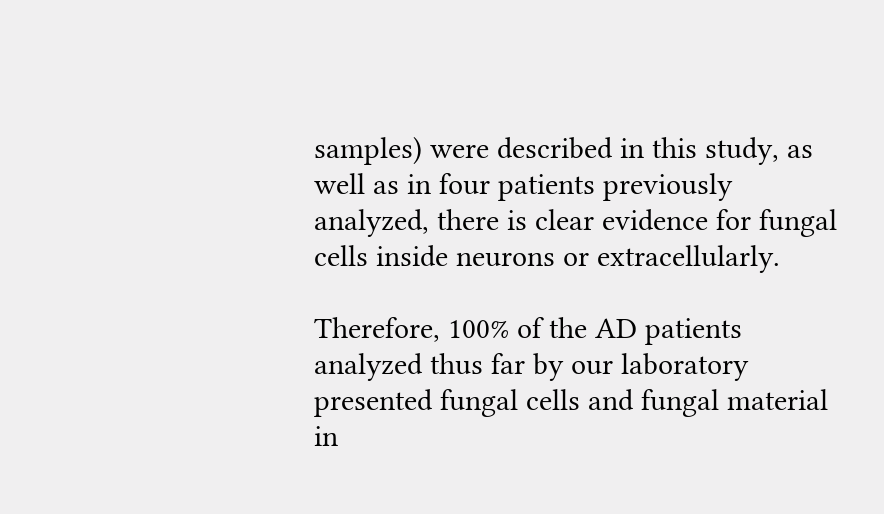samples) were described in this study, as well as in four patients previously analyzed, there is clear evidence for fungal cells inside neurons or extracellularly.

Therefore, 100% of the AD patients analyzed thus far by our laboratory presented fungal cells and fungal material in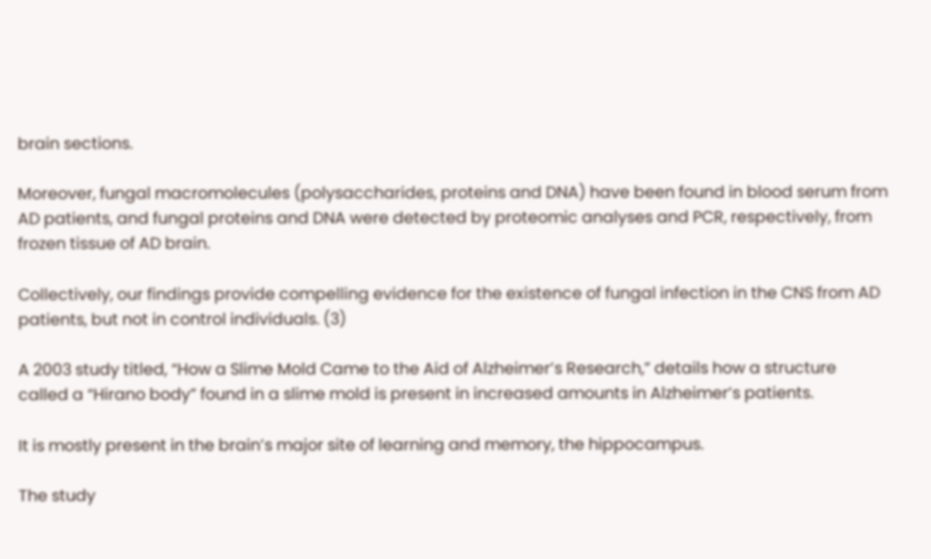brain sections.

Moreover, fungal macromolecules (polysaccharides, proteins and DNA) have been found in blood serum from AD patients, and fungal proteins and DNA were detected by proteomic analyses and PCR, respectively, from frozen tissue of AD brain.

Collectively, our findings provide compelling evidence for the existence of fungal infection in the CNS from AD patients, but not in control individuals. (3)

A 2003 study titled, “How a Slime Mold Came to the Aid of Alzheimer’s Research,” details how a structure called a “Hirano body” found in a slime mold is present in increased amounts in Alzheimer’s patients.

It is mostly present in the brain’s major site of learning and memory, the hippocampus.

The study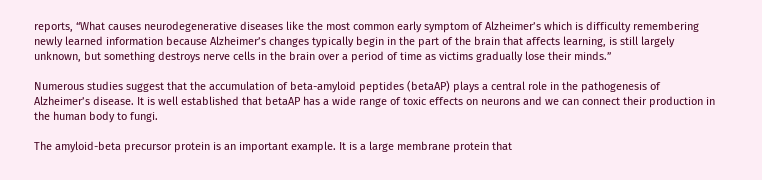reports, “What causes neurodegenerative diseases like the most common early symptom of Alzheimer’s which is difficulty remembering newly learned information because Alzheimer’s changes typically begin in the part of the brain that affects learning, is still largely unknown, but something destroys nerve cells in the brain over a period of time as victims gradually lose their minds.”

Numerous studies suggest that the accumulation of beta-amyloid peptides (betaAP) plays a central role in the pathogenesis of Alzheimer’s disease. It is well established that betaAP has a wide range of toxic effects on neurons and we can connect their production in the human body to fungi.

The amyloid-beta precursor protein is an important example. It is a large membrane protein that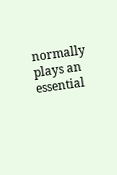normally plays an essential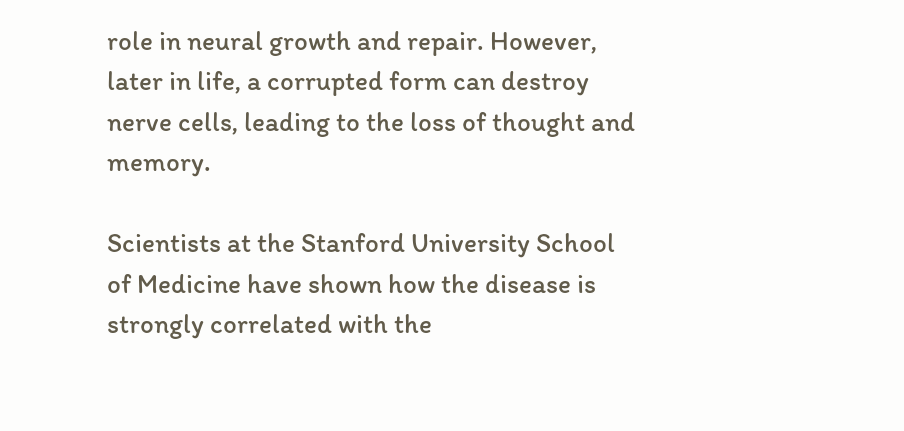role in neural growth and repair. However, later in life, a corrupted form can destroy nerve cells, leading to the loss of thought and memory.

Scientists at the Stanford University School of Medicine have shown how the disease is strongly correlated with the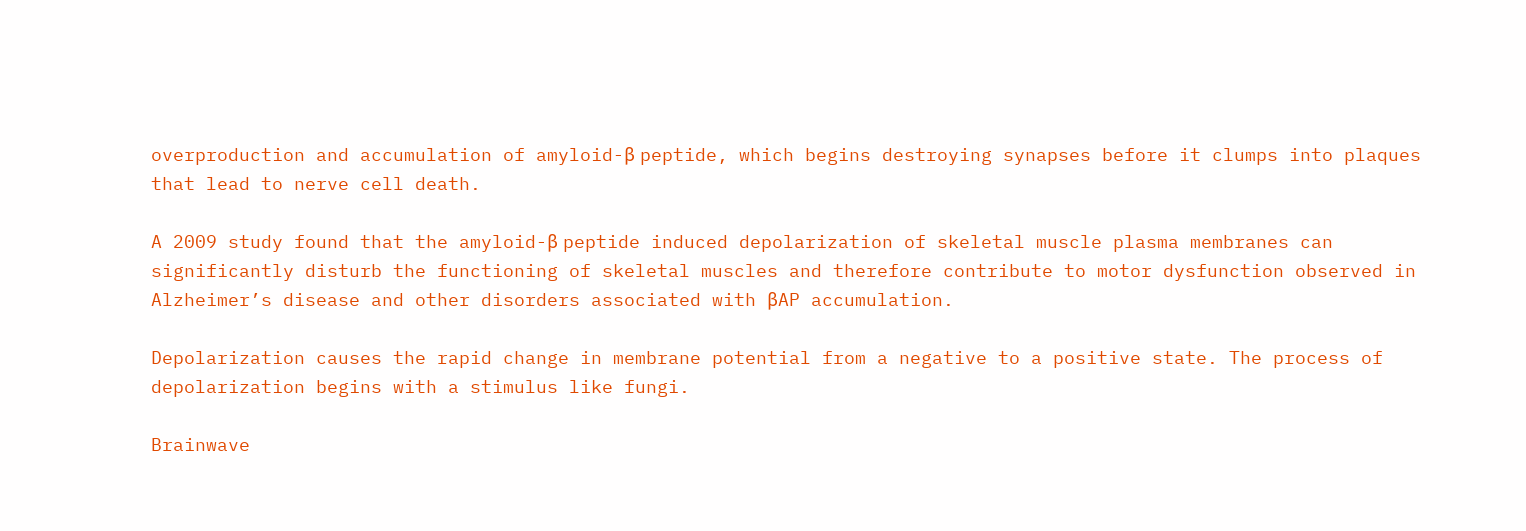overproduction and accumulation of amyloid-β peptide, which begins destroying synapses before it clumps into plaques that lead to nerve cell death.

A 2009 study found that the amyloid-β peptide induced depolarization of skeletal muscle plasma membranes can significantly disturb the functioning of skeletal muscles and therefore contribute to motor dysfunction observed in Alzheimer’s disease and other disorders associated with βAP accumulation.

Depolarization causes the rapid change in membrane potential from a negative to a positive state. The process of depolarization begins with a stimulus like fungi.

Brainwave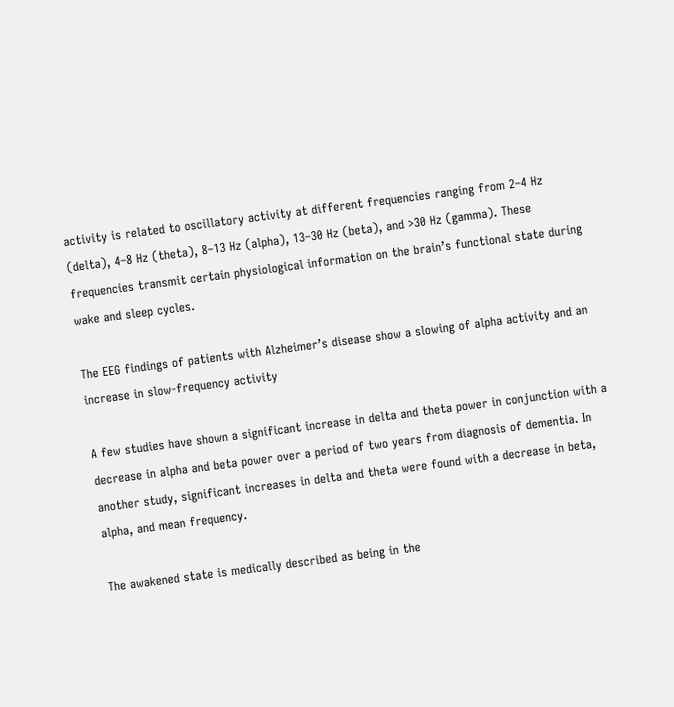activity is related to oscillatory activity at different frequencies ranging from 2–4 Hz (delta), 4–8 Hz (theta), 8–13 Hz (alpha), 13–30 Hz (beta), and >30 Hz (gamma). These frequencies transmit certain physiological information on the brain’s functional state during wake and sleep cycles.

The EEG findings of patients with Alzheimer’s disease show a slowing of alpha activity and an increase in slow-frequency activity

A few studies have shown a significant increase in delta and theta power in conjunction with a decrease in alpha and beta power over a period of two years from diagnosis of dementia. In another study, significant increases in delta and theta were found with a decrease in beta, alpha, and mean frequency.

The awakened state is medically described as being in the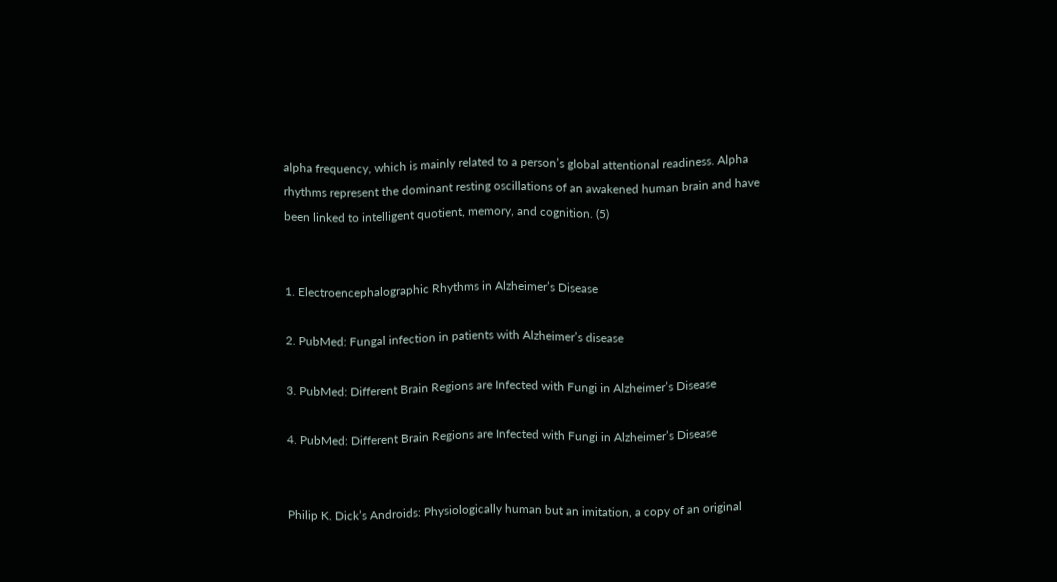alpha frequency, which is mainly related to a person’s global attentional readiness. Alpha rhythms represent the dominant resting oscillations of an awakened human brain and have been linked to intelligent quotient, memory, and cognition. (5)


1. Electroencephalographic Rhythms in Alzheimer’s Disease

2. PubMed: Fungal infection in patients with Alzheimer’s disease

3. PubMed: Different Brain Regions are Infected with Fungi in Alzheimer’s Disease

4. PubMed: Different Brain Regions are Infected with Fungi in Alzheimer’s Disease


Philip K. Dick’s Androids: Physiologically human but an imitation, a copy of an original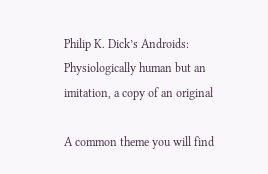Philip K. Dick’s Androids: Physiologically human but an imitation, a copy of an original

A common theme you will find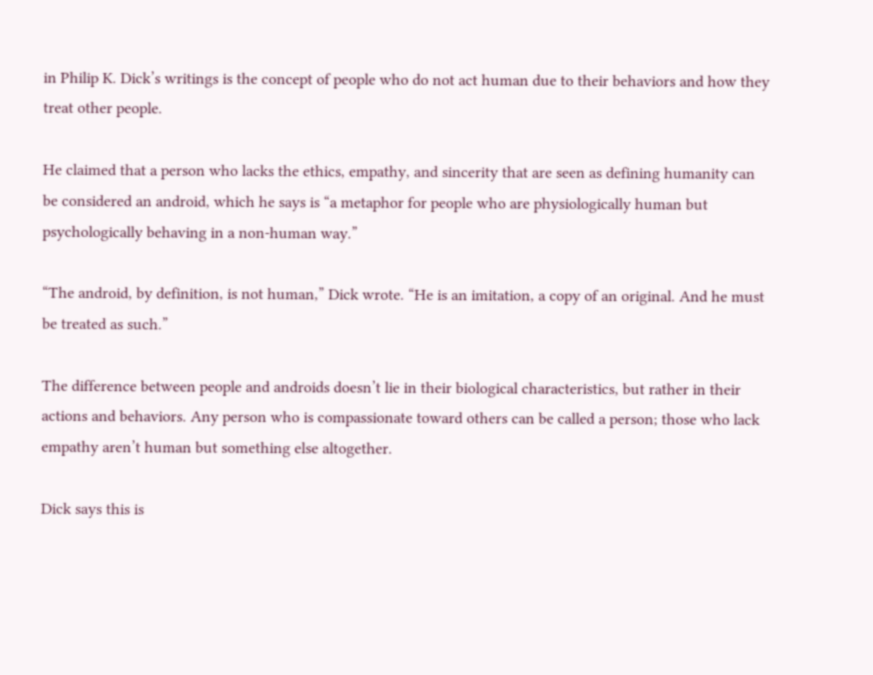in Philip K. Dick’s writings is the concept of people who do not act human due to their behaviors and how they treat other people.

He claimed that a person who lacks the ethics, empathy, and sincerity that are seen as defining humanity can be considered an android, which he says is “a metaphor for people who are physiologically human but psychologically behaving in a non-human way.”

“The android, by definition, is not human,” Dick wrote. “He is an imitation, a copy of an original. And he must be treated as such.”

The difference between people and androids doesn’t lie in their biological characteristics, but rather in their actions and behaviors. Any person who is compassionate toward others can be called a person; those who lack empathy aren’t human but something else altogether.

Dick says this is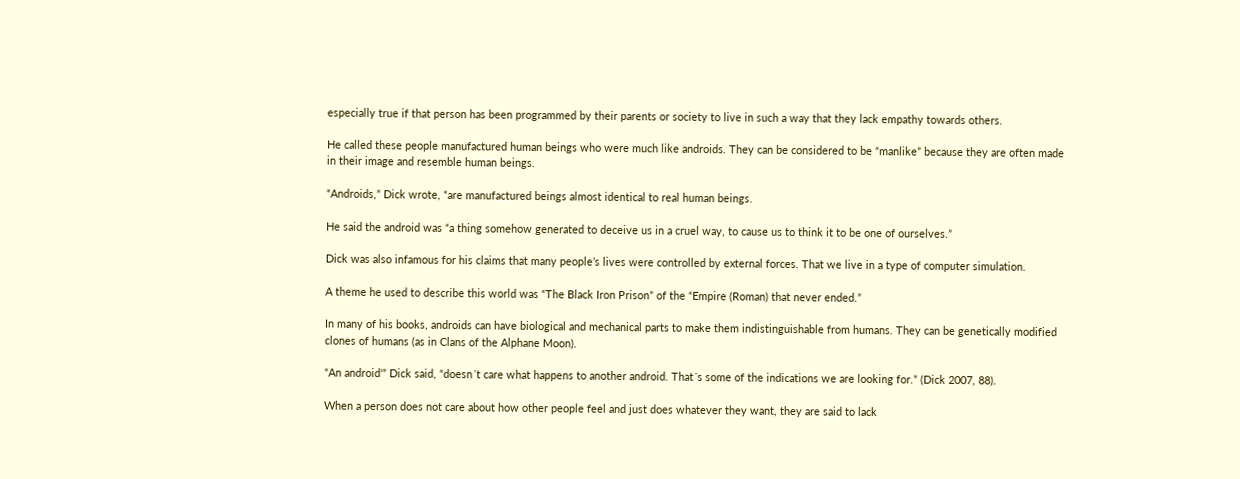especially true if that person has been programmed by their parents or society to live in such a way that they lack empathy towards others.

He called these people manufactured human beings who were much like androids. They can be considered to be “manlike” because they are often made in their image and resemble human beings.

“Androids,” Dick wrote, “are manufactured beings almost identical to real human beings.

He said the android was “a thing somehow generated to deceive us in a cruel way, to cause us to think it to be one of ourselves.”

Dick was also infamous for his claims that many people’s lives were controlled by external forces. That we live in a type of computer simulation.

A theme he used to describe this world was “The Black Iron Prison” of the “Empire (Roman) that never ended.”

In many of his books, androids can have biological and mechanical parts to make them indistinguishable from humans. They can be genetically modified clones of humans (as in Clans of the Alphane Moon).

“An android'” Dick said, “doesn´t care what happens to another android. That´s some of the indications we are looking for.” (Dick 2007, 88).

When a person does not care about how other people feel and just does whatever they want, they are said to lack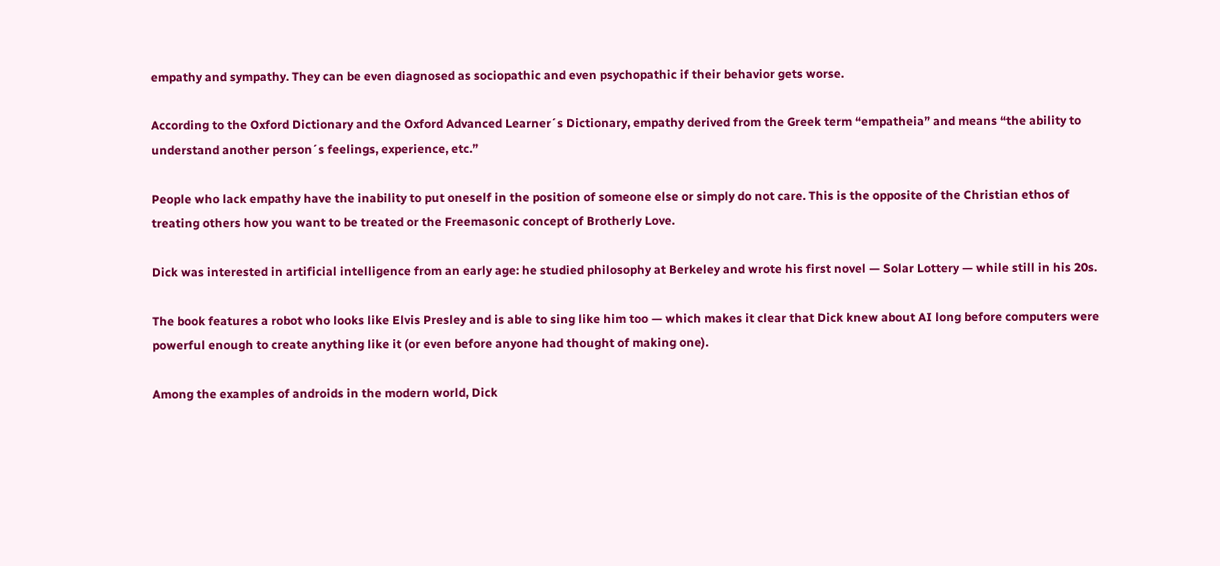empathy and sympathy. They can be even diagnosed as sociopathic and even psychopathic if their behavior gets worse.

According to the Oxford Dictionary and the Oxford Advanced Learner´s Dictionary, empathy derived from the Greek term “empatheia” and means “the ability to understand another person´s feelings, experience, etc.”

People who lack empathy have the inability to put oneself in the position of someone else or simply do not care. This is the opposite of the Christian ethos of treating others how you want to be treated or the Freemasonic concept of Brotherly Love.

Dick was interested in artificial intelligence from an early age: he studied philosophy at Berkeley and wrote his first novel — Solar Lottery — while still in his 20s.

The book features a robot who looks like Elvis Presley and is able to sing like him too — which makes it clear that Dick knew about AI long before computers were powerful enough to create anything like it (or even before anyone had thought of making one).

Among the examples of androids in the modern world, Dick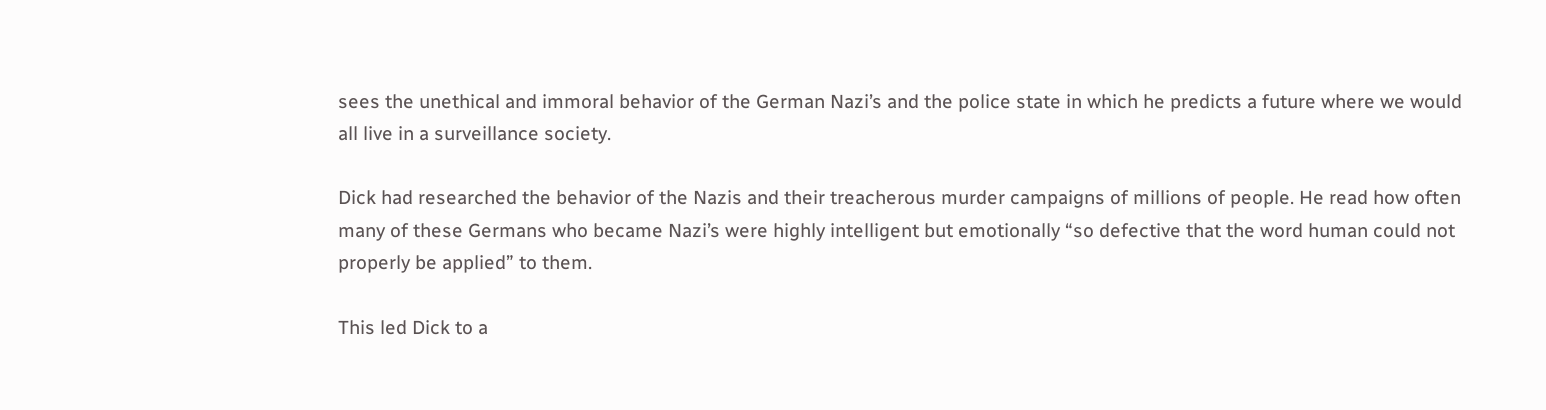sees the unethical and immoral behavior of the German Nazi’s and the police state in which he predicts a future where we would all live in a surveillance society.

Dick had researched the behavior of the Nazis and their treacherous murder campaigns of millions of people. He read how often many of these Germans who became Nazi’s were highly intelligent but emotionally “so defective that the word human could not properly be applied” to them.

This led Dick to a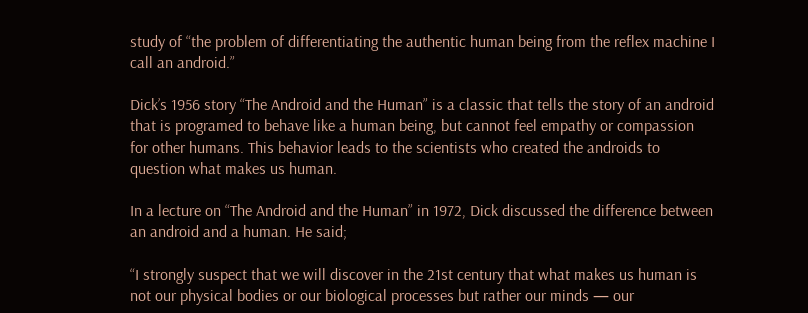study of “the problem of differentiating the authentic human being from the reflex machine I call an android.”

Dick’s 1956 story “The Android and the Human” is a classic that tells the story of an android that is programed to behave like a human being, but cannot feel empathy or compassion for other humans. This behavior leads to the scientists who created the androids to question what makes us human.

In a lecture on “The Android and the Human” in 1972, Dick discussed the difference between an android and a human. He said;

“I strongly suspect that we will discover in the 21st century that what makes us human is not our physical bodies or our biological processes but rather our minds — our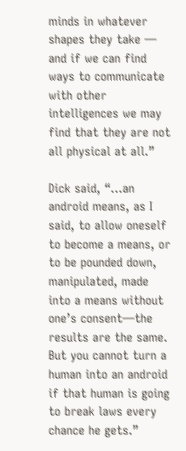minds in whatever shapes they take — and if we can find ways to communicate with other intelligences we may find that they are not all physical at all.”

Dick said, “…an android means, as I said, to allow oneself to become a means, or to be pounded down, manipulated, made into a means without one’s consent—the results are the same. But you cannot turn a human into an android if that human is going to break laws every chance he gets.”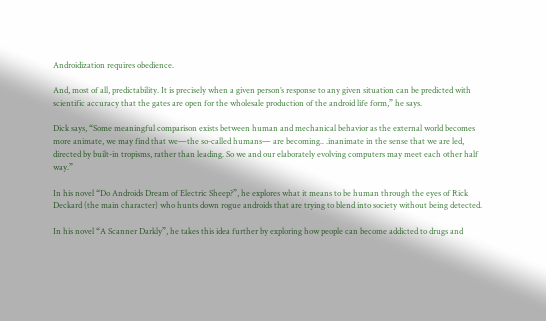Androidization requires obedience.

And, most of all, predictability. It is precisely when a given person’s response to any given situation can be predicted with scientific accuracy that the gates are open for the wholesale production of the android life form,” he says.

Dick says, “Some meaningful comparison exists between human and mechanical behavior as the external world becomes more animate, we may find that we—the so-called humans— are becoming.. .inanimate in the sense that we are led, directed by built-in tropisms, rather than leading. So we and our elaborately evolving computers may meet each other half way.”

In his novel “Do Androids Dream of Electric Sheep?”, he explores what it means to be human through the eyes of Rick Deckard (the main character) who hunts down rogue androids that are trying to blend into society without being detected.

In his novel “A Scanner Darkly”, he takes this idea further by exploring how people can become addicted to drugs and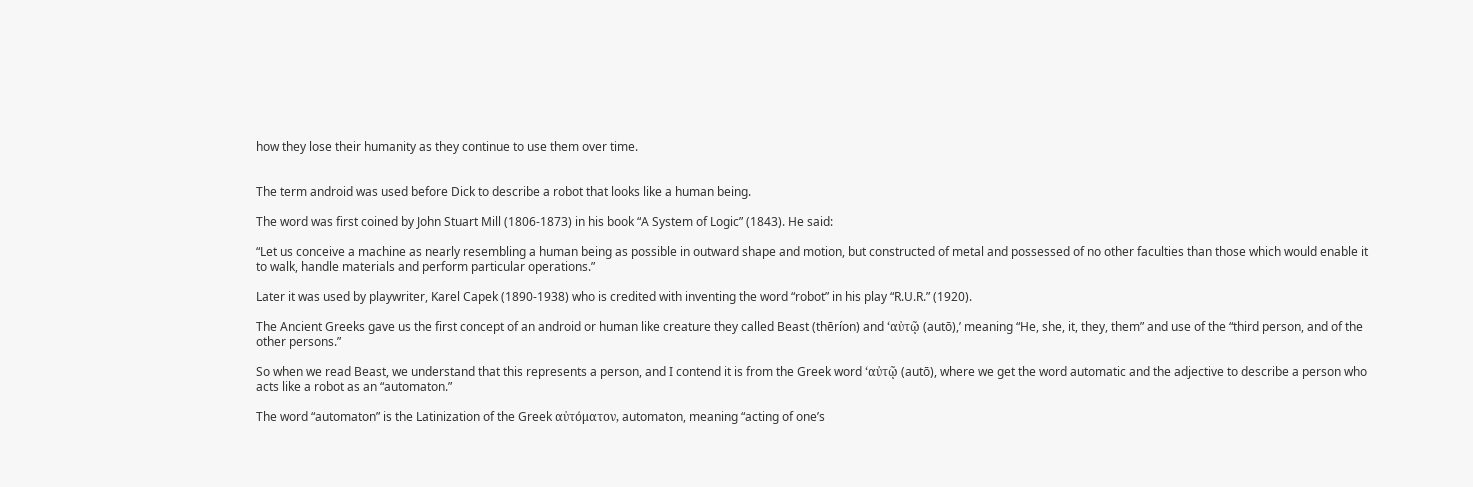how they lose their humanity as they continue to use them over time.


The term android was used before Dick to describe a robot that looks like a human being.

The word was first coined by John Stuart Mill (1806-1873) in his book “A System of Logic” (1843). He said:

“Let us conceive a machine as nearly resembling a human being as possible in outward shape and motion, but constructed of metal and possessed of no other faculties than those which would enable it to walk, handle materials and perform particular operations.”

Later it was used by playwriter, Karel Capek (1890-1938) who is credited with inventing the word “robot” in his play “R.U.R.” (1920).

The Ancient Greeks gave us the first concept of an android or human like creature they called Beast (thēríon) and ‘αὐτῷ (autō),’ meaning “He, she, it, they, them” and use of the “third person, and of the other persons.”

So when we read Beast, we understand that this represents a person, and I contend it is from the Greek word ‘αὐτῷ (autō), where we get the word automatic and the adjective to describe a person who acts like a robot as an “automaton.”

The word “automaton” is the Latinization of the Greek αὐτόματον, automaton, meaning “acting of one’s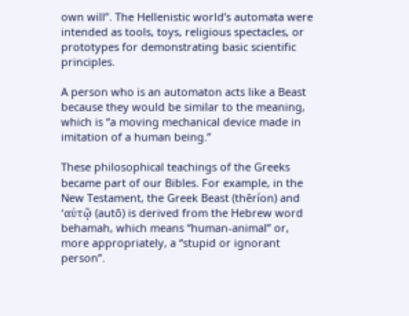own will”. The Hellenistic world’s automata were intended as tools, toys, religious spectacles, or prototypes for demonstrating basic scientific principles.

A person who is an automaton acts like a Beast because they would be similar to the meaning, which is “a moving mechanical device made in imitation of a human being.”

These philosophical teachings of the Greeks became part of our Bibles. For example, in the New Testament, the Greek Beast (thēríon) and ‘αὐτῷ (autō) is derived from the Hebrew word behamah, which means “human-animal” or, more appropriately, a “stupid or ignorant person”.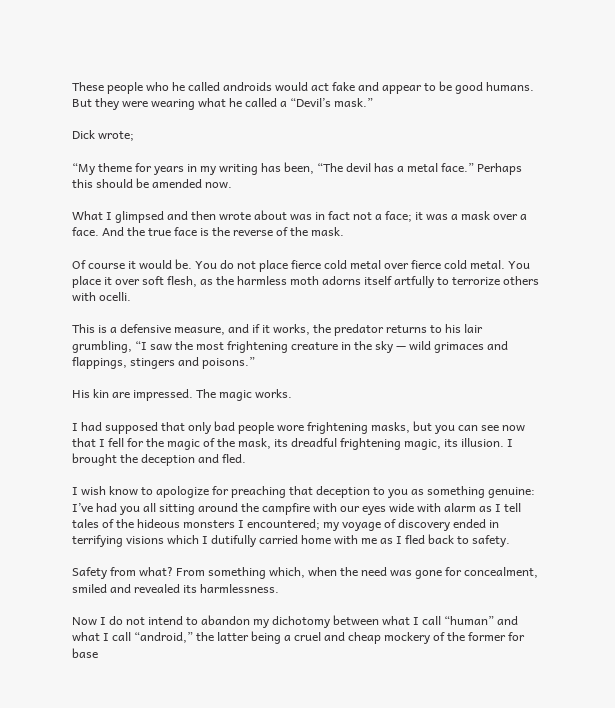These people who he called androids would act fake and appear to be good humans. But they were wearing what he called a “Devil’s mask.”

Dick wrote;

“My theme for years in my writing has been, “The devil has a metal face.” Perhaps this should be amended now.

What I glimpsed and then wrote about was in fact not a face; it was a mask over a face. And the true face is the reverse of the mask.

Of course it would be. You do not place fierce cold metal over fierce cold metal. You place it over soft flesh, as the harmless moth adorns itself artfully to terrorize others with ocelli.

This is a defensive measure, and if it works, the predator returns to his lair grumbling, “I saw the most frightening creature in the sky — wild grimaces and flappings, stingers and poisons.”

His kin are impressed. The magic works.

I had supposed that only bad people wore frightening masks, but you can see now that I fell for the magic of the mask, its dreadful frightening magic, its illusion. I brought the deception and fled.

I wish know to apologize for preaching that deception to you as something genuine: I’ve had you all sitting around the campfire with our eyes wide with alarm as I tell tales of the hideous monsters I encountered; my voyage of discovery ended in terrifying visions which I dutifully carried home with me as I fled back to safety.

Safety from what? From something which, when the need was gone for concealment, smiled and revealed its harmlessness.

Now I do not intend to abandon my dichotomy between what I call “human” and what I call “android,” the latter being a cruel and cheap mockery of the former for base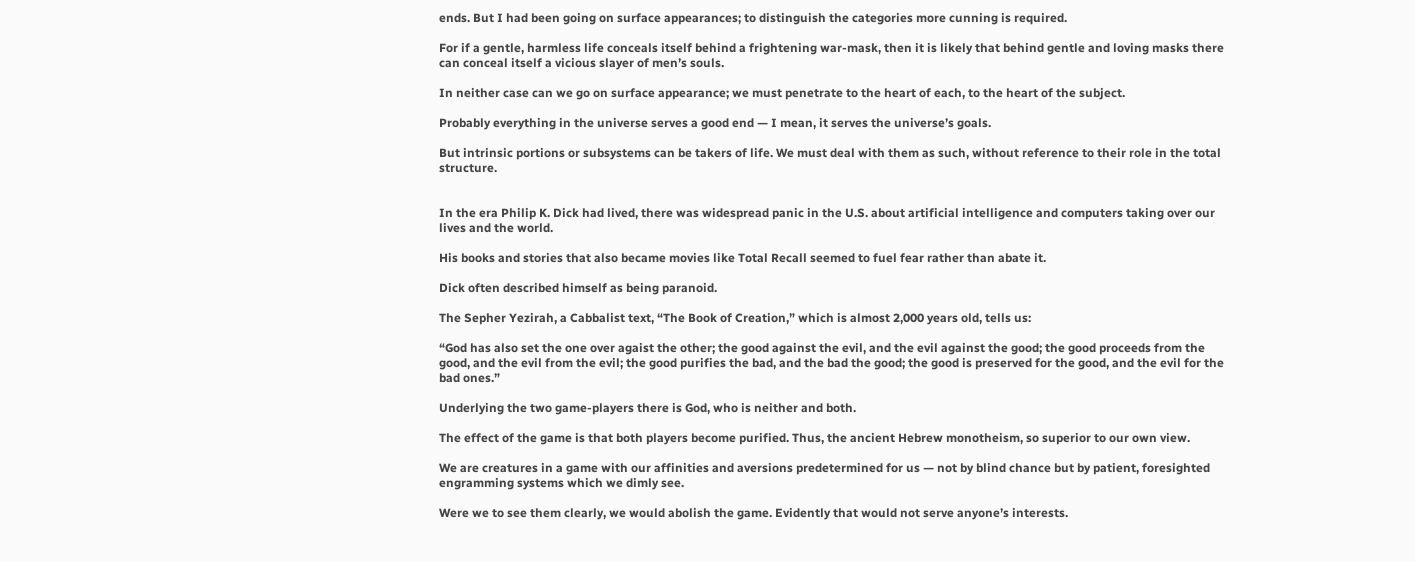ends. But I had been going on surface appearances; to distinguish the categories more cunning is required.

For if a gentle, harmless life conceals itself behind a frightening war-mask, then it is likely that behind gentle and loving masks there can conceal itself a vicious slayer of men’s souls.

In neither case can we go on surface appearance; we must penetrate to the heart of each, to the heart of the subject.

Probably everything in the universe serves a good end — I mean, it serves the universe’s goals.

But intrinsic portions or subsystems can be takers of life. We must deal with them as such, without reference to their role in the total structure.


In the era Philip K. Dick had lived, there was widespread panic in the U.S. about artificial intelligence and computers taking over our lives and the world.

His books and stories that also became movies like Total Recall seemed to fuel fear rather than abate it.

Dick often described himself as being paranoid.

The Sepher Yezirah, a Cabbalist text, “The Book of Creation,” which is almost 2,000 years old, tells us:

“God has also set the one over agaist the other; the good against the evil, and the evil against the good; the good proceeds from the good, and the evil from the evil; the good purifies the bad, and the bad the good; the good is preserved for the good, and the evil for the bad ones.”

Underlying the two game-players there is God, who is neither and both.

The effect of the game is that both players become purified. Thus, the ancient Hebrew monotheism, so superior to our own view.

We are creatures in a game with our affinities and aversions predetermined for us — not by blind chance but by patient, foresighted engramming systems which we dimly see.

Were we to see them clearly, we would abolish the game. Evidently that would not serve anyone’s interests.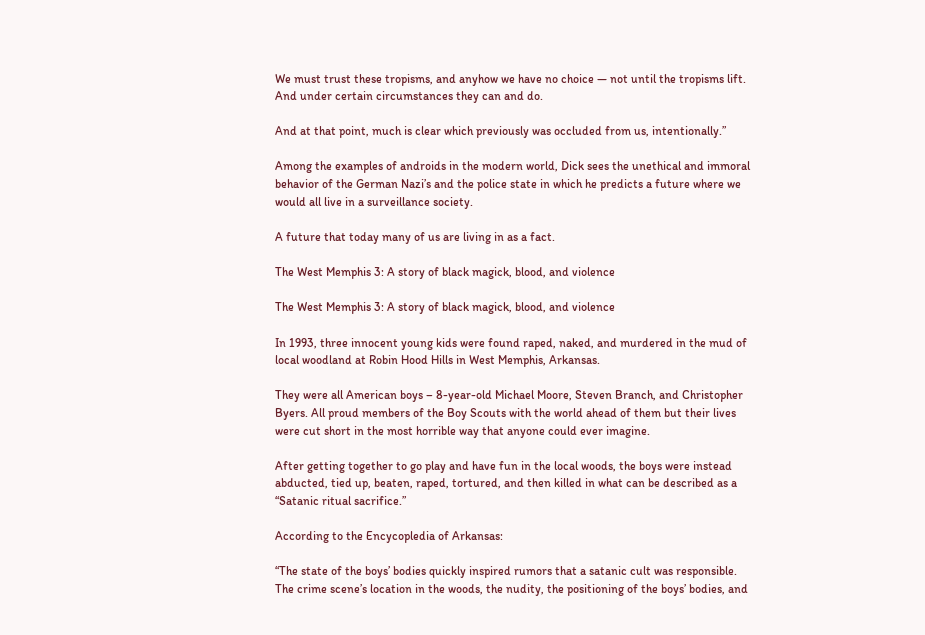We must trust these tropisms, and anyhow we have no choice — not until the tropisms lift. And under certain circumstances they can and do.

And at that point, much is clear which previously was occluded from us, intentionally.”

Among the examples of androids in the modern world, Dick sees the unethical and immoral behavior of the German Nazi’s and the police state in which he predicts a future where we would all live in a surveillance society.

A future that today many of us are living in as a fact.

The West Memphis 3: A story of black magick, blood, and violence

The West Memphis 3: A story of black magick, blood, and violence

In 1993, three innocent young kids were found raped, naked, and murdered in the mud of local woodland at Robin Hood Hills in West Memphis, Arkansas.

They were all American boys – 8-year-old Michael Moore, Steven Branch, and Christopher Byers. All proud members of the Boy Scouts with the world ahead of them but their lives were cut short in the most horrible way that anyone could ever imagine.

After getting together to go play and have fun in the local woods, the boys were instead abducted, tied up, beaten, raped, tortured, and then killed in what can be described as a “Satanic ritual sacrifice.”

According to the Encycopledia of Arkansas:

“The state of the boys’ bodies quickly inspired rumors that a satanic cult was responsible. The crime scene’s location in the woods, the nudity, the positioning of the boys’ bodies, and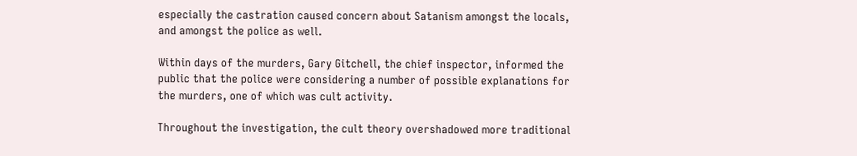especially the castration caused concern about Satanism amongst the locals, and amongst the police as well.

Within days of the murders, Gary Gitchell, the chief inspector, informed the public that the police were considering a number of possible explanations for the murders, one of which was cult activity.

Throughout the investigation, the cult theory overshadowed more traditional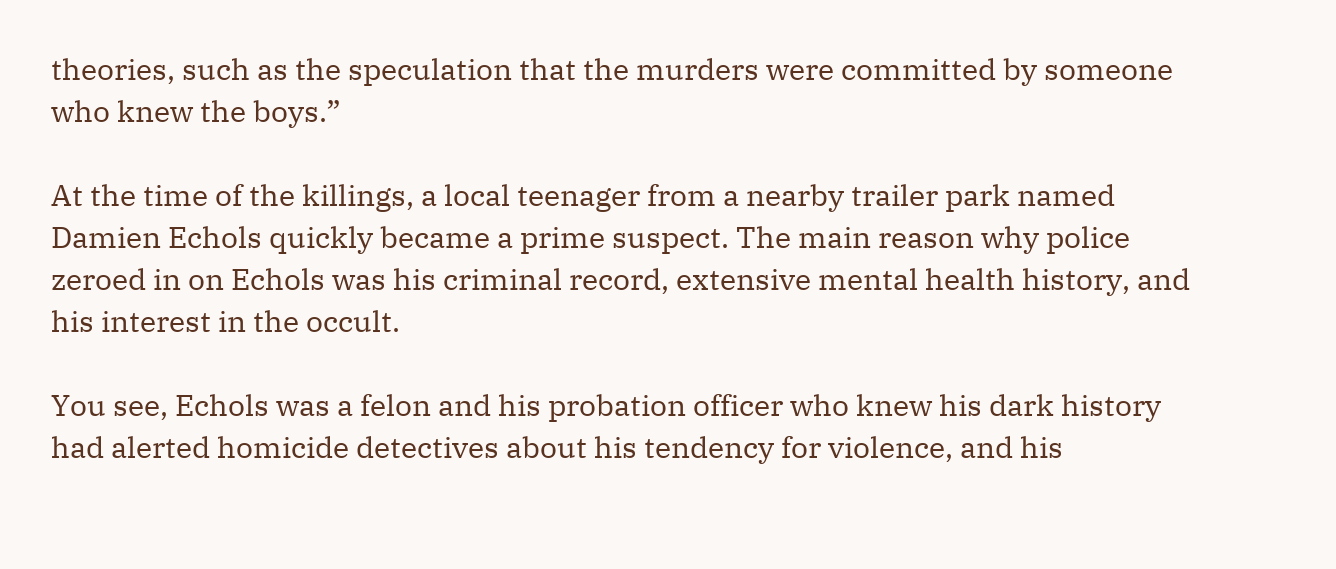theories, such as the speculation that the murders were committed by someone who knew the boys.”

At the time of the killings, a local teenager from a nearby trailer park named Damien Echols quickly became a prime suspect. The main reason why police zeroed in on Echols was his criminal record, extensive mental health history, and his interest in the occult.

You see, Echols was a felon and his probation officer who knew his dark history had alerted homicide detectives about his tendency for violence, and his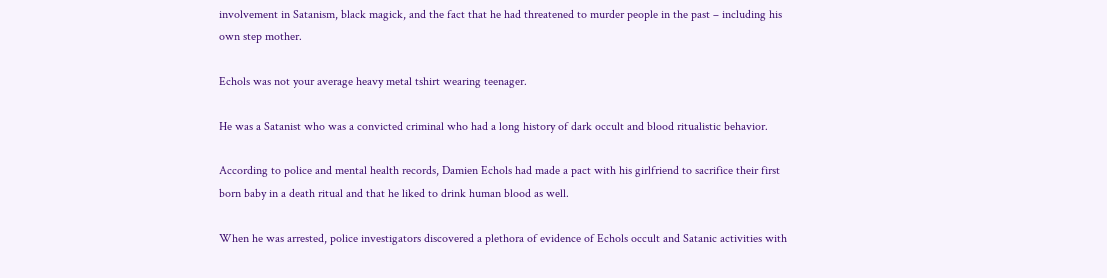involvement in Satanism, black magick, and the fact that he had threatened to murder people in the past – including his own step mother.

Echols was not your average heavy metal tshirt wearing teenager.

He was a Satanist who was a convicted criminal who had a long history of dark occult and blood ritualistic behavior.

According to police and mental health records, Damien Echols had made a pact with his girlfriend to sacrifice their first born baby in a death ritual and that he liked to drink human blood as well.

When he was arrested, police investigators discovered a plethora of evidence of Echols occult and Satanic activities with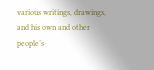various writings, drawings, and his own and other people’s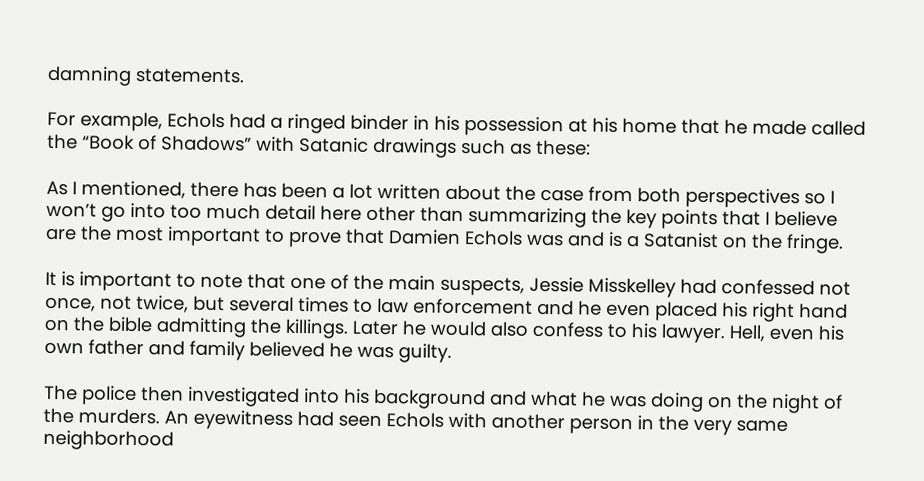damning statements.

For example, Echols had a ringed binder in his possession at his home that he made called the “Book of Shadows” with Satanic drawings such as these:

As I mentioned, there has been a lot written about the case from both perspectives so I won’t go into too much detail here other than summarizing the key points that I believe are the most important to prove that Damien Echols was and is a Satanist on the fringe.

It is important to note that one of the main suspects, Jessie Misskelley had confessed not once, not twice, but several times to law enforcement and he even placed his right hand on the bible admitting the killings. Later he would also confess to his lawyer. Hell, even his own father and family believed he was guilty.

The police then investigated into his background and what he was doing on the night of the murders. An eyewitness had seen Echols with another person in the very same neighborhood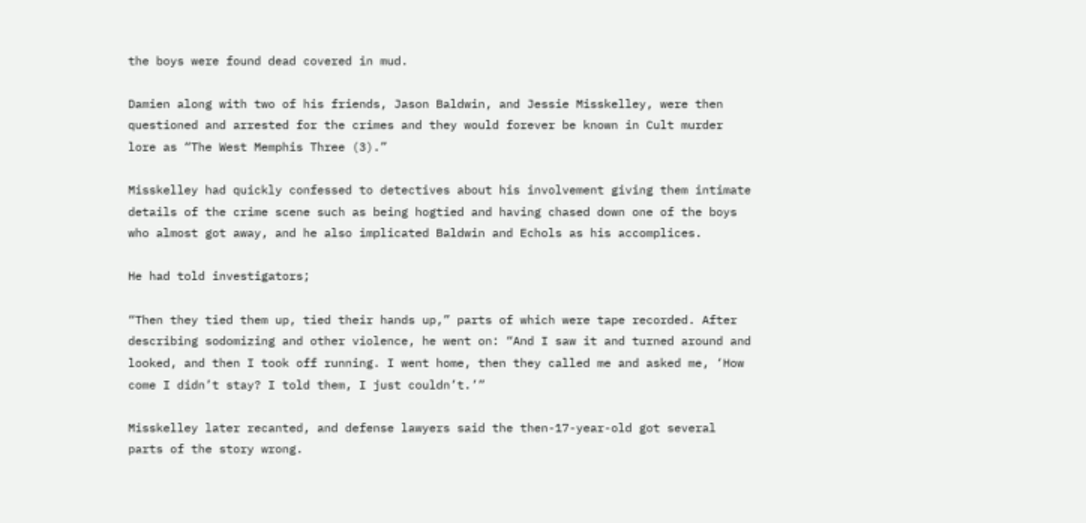the boys were found dead covered in mud.

Damien along with two of his friends, Jason Baldwin, and Jessie Misskelley, were then questioned and arrested for the crimes and they would forever be known in Cult murder lore as “The West Memphis Three (3).”

Misskelley had quickly confessed to detectives about his involvement giving them intimate details of the crime scene such as being hogtied and having chased down one of the boys who almost got away, and he also implicated Baldwin and Echols as his accomplices.

He had told investigators;

“Then they tied them up, tied their hands up,” parts of which were tape recorded. After describing sodomizing and other violence, he went on: “And I saw it and turned around and looked, and then I took off running. I went home, then they called me and asked me, ‘How come I didn’t stay? I told them, I just couldn’t.’”

Misskelley later recanted, and defense lawyers said the then-17-year-old got several parts of the story wrong.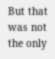But that was not the only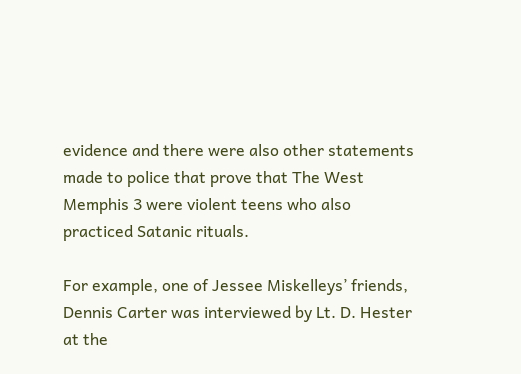evidence and there were also other statements made to police that prove that The West Memphis 3 were violent teens who also practiced Satanic rituals.

For example, one of Jessee Miskelleys’ friends, Dennis Carter was interviewed by Lt. D. Hester at the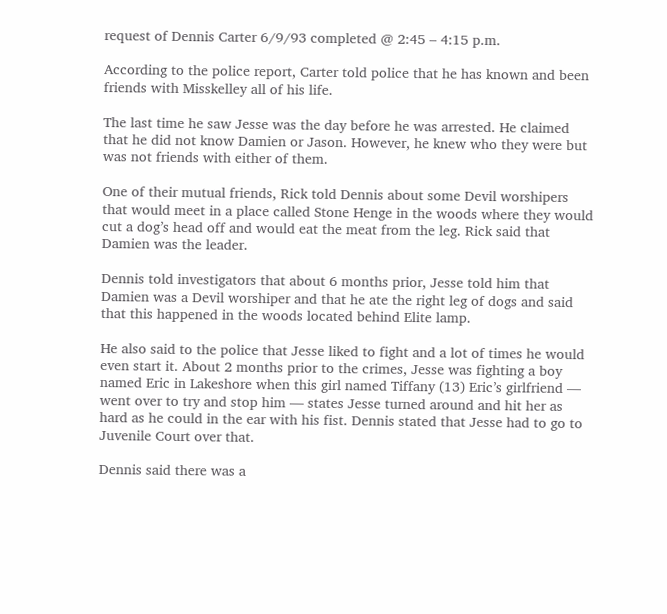request of Dennis Carter 6/9/93 completed @ 2:45 – 4:15 p.m.

According to the police report, Carter told police that he has known and been friends with Misskelley all of his life.

The last time he saw Jesse was the day before he was arrested. He claimed that he did not know Damien or Jason. However, he knew who they were but was not friends with either of them.

One of their mutual friends, Rick told Dennis about some Devil worshipers that would meet in a place called Stone Henge in the woods where they would cut a dog’s head off and would eat the meat from the leg. Rick said that Damien was the leader.

Dennis told investigators that about 6 months prior, Jesse told him that Damien was a Devil worshiper and that he ate the right leg of dogs and said that this happened in the woods located behind Elite lamp.

He also said to the police that Jesse liked to fight and a lot of times he would even start it. About 2 months prior to the crimes, Jesse was fighting a boy named Eric in Lakeshore when this girl named Tiffany (13) Eric’s girlfriend — went over to try and stop him — states Jesse turned around and hit her as hard as he could in the ear with his fist. Dennis stated that Jesse had to go to Juvenile Court over that.

Dennis said there was a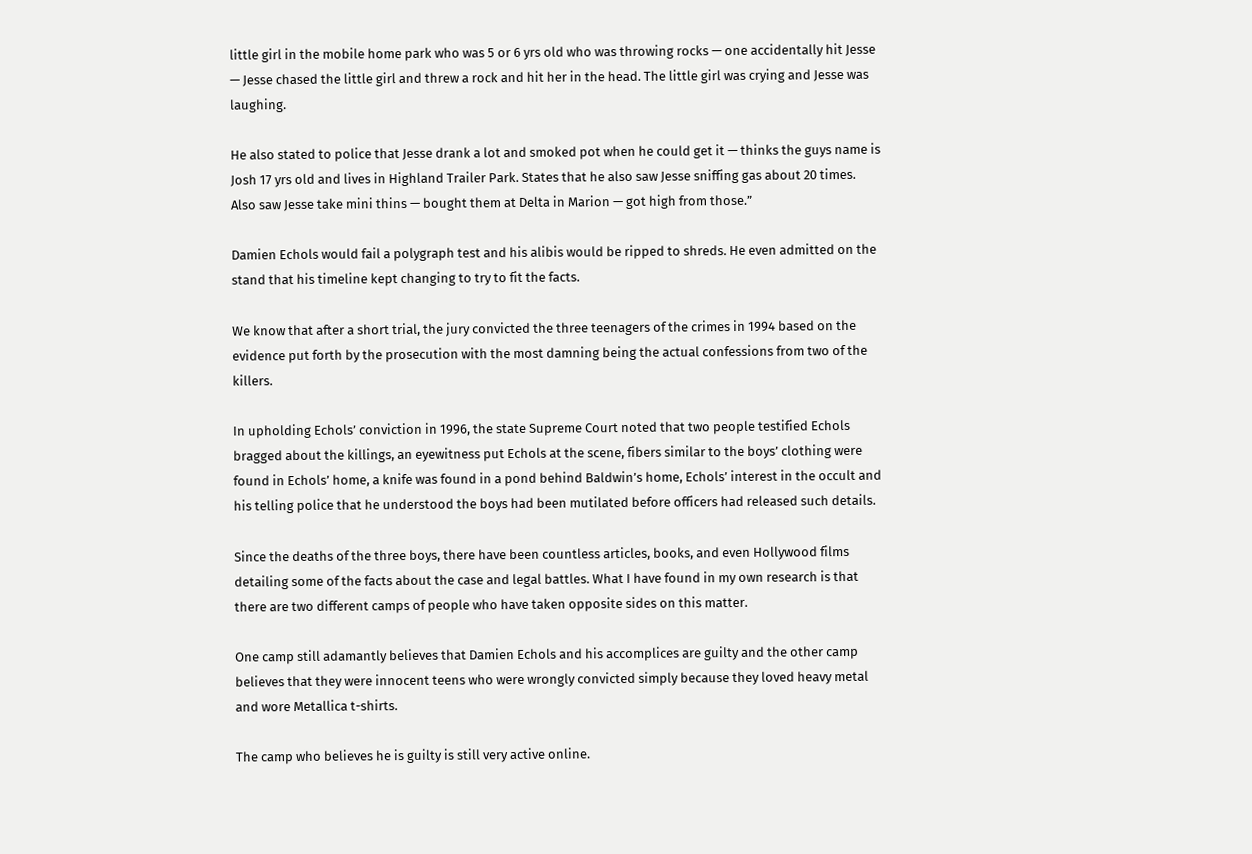little girl in the mobile home park who was 5 or 6 yrs old who was throwing rocks — one accidentally hit Jesse — Jesse chased the little girl and threw a rock and hit her in the head. The little girl was crying and Jesse was laughing.

He also stated to police that Jesse drank a lot and smoked pot when he could get it — thinks the guys name is Josh 17 yrs old and lives in Highland Trailer Park. States that he also saw Jesse sniffing gas about 20 times. Also saw Jesse take mini thins — bought them at Delta in Marion — got high from those.”

Damien Echols would fail a polygraph test and his alibis would be ripped to shreds. He even admitted on the stand that his timeline kept changing to try to fit the facts.

We know that after a short trial, the jury convicted the three teenagers of the crimes in 1994 based on the evidence put forth by the prosecution with the most damning being the actual confessions from two of the killers.

In upholding Echols’ conviction in 1996, the state Supreme Court noted that two people testified Echols bragged about the killings, an eyewitness put Echols at the scene, fibers similar to the boys’ clothing were found in Echols’ home, a knife was found in a pond behind Baldwin’s home, Echols’ interest in the occult and his telling police that he understood the boys had been mutilated before officers had released such details.

Since the deaths of the three boys, there have been countless articles, books, and even Hollywood films detailing some of the facts about the case and legal battles. What I have found in my own research is that there are two different camps of people who have taken opposite sides on this matter.

One camp still adamantly believes that Damien Echols and his accomplices are guilty and the other camp believes that they were innocent teens who were wrongly convicted simply because they loved heavy metal and wore Metallica t-shirts.

The camp who believes he is guilty is still very active online.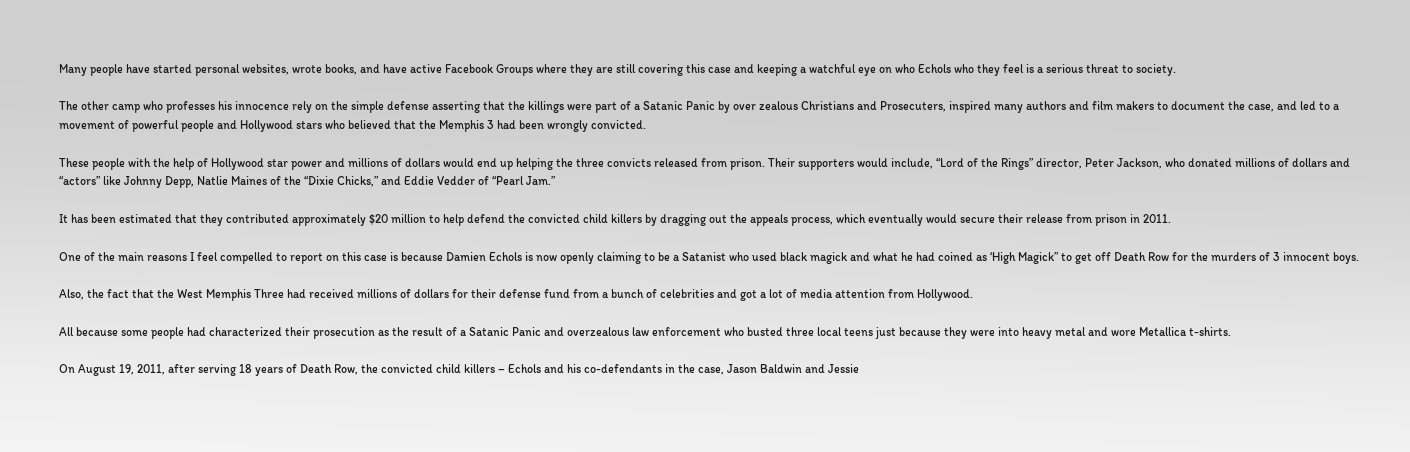Many people have started personal websites, wrote books, and have active Facebook Groups where they are still covering this case and keeping a watchful eye on who Echols who they feel is a serious threat to society.

The other camp who professes his innocence rely on the simple defense asserting that the killings were part of a Satanic Panic by over zealous Christians and Prosecuters, inspired many authors and film makers to document the case, and led to a movement of powerful people and Hollywood stars who believed that the Memphis 3 had been wrongly convicted.

These people with the help of Hollywood star power and millions of dollars would end up helping the three convicts released from prison. Their supporters would include, “Lord of the Rings” director, Peter Jackson, who donated millions of dollars and “actors” like Johnny Depp, Natlie Maines of the “Dixie Chicks,” and Eddie Vedder of “Pearl Jam.”

It has been estimated that they contributed approximately $20 million to help defend the convicted child killers by dragging out the appeals process, which eventually would secure their release from prison in 2011.

One of the main reasons I feel compelled to report on this case is because Damien Echols is now openly claiming to be a Satanist who used black magick and what he had coined as ‘High Magick” to get off Death Row for the murders of 3 innocent boys.

Also, the fact that the West Memphis Three had received millions of dollars for their defense fund from a bunch of celebrities and got a lot of media attention from Hollywood.

All because some people had characterized their prosecution as the result of a Satanic Panic and overzealous law enforcement who busted three local teens just because they were into heavy metal and wore Metallica t-shirts.

On August 19, 2011, after serving 18 years of Death Row, the convicted child killers – Echols and his co-defendants in the case, Jason Baldwin and Jessie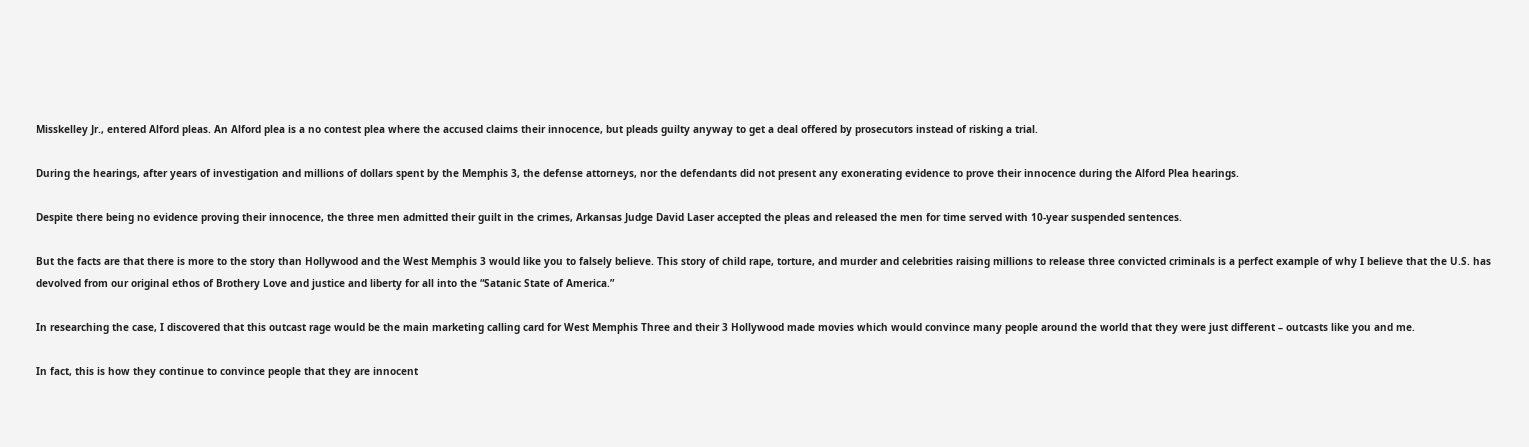Misskelley Jr., entered Alford pleas. An Alford plea is a no contest plea where the accused claims their innocence, but pleads guilty anyway to get a deal offered by prosecutors instead of risking a trial.

During the hearings, after years of investigation and millions of dollars spent by the Memphis 3, the defense attorneys, nor the defendants did not present any exonerating evidence to prove their innocence during the Alford Plea hearings.

Despite there being no evidence proving their innocence, the three men admitted their guilt in the crimes, Arkansas Judge David Laser accepted the pleas and released the men for time served with 10-year suspended sentences.

But the facts are that there is more to the story than Hollywood and the West Memphis 3 would like you to falsely believe. This story of child rape, torture, and murder and celebrities raising millions to release three convicted criminals is a perfect example of why I believe that the U.S. has devolved from our original ethos of Brothery Love and justice and liberty for all into the “Satanic State of America.”

In researching the case, I discovered that this outcast rage would be the main marketing calling card for West Memphis Three and their 3 Hollywood made movies which would convince many people around the world that they were just different – outcasts like you and me.

In fact, this is how they continue to convince people that they are innocent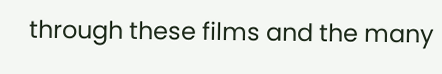through these films and the many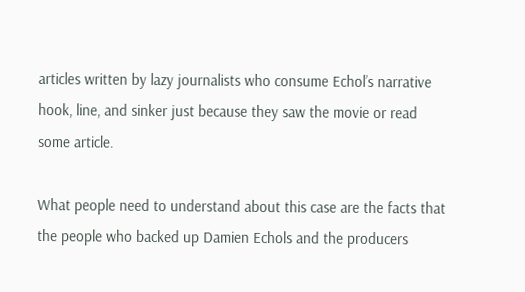articles written by lazy journalists who consume Echol’s narrative hook, line, and sinker just because they saw the movie or read some article.

What people need to understand about this case are the facts that the people who backed up Damien Echols and the producers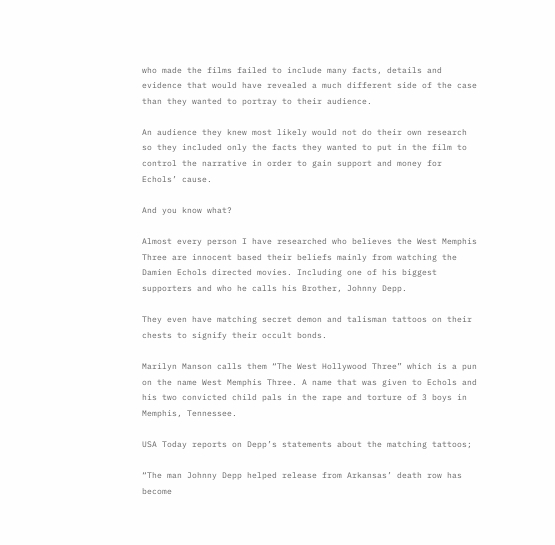who made the films failed to include many facts, details and evidence that would have revealed a much different side of the case than they wanted to portray to their audience.

An audience they knew most likely would not do their own research so they included only the facts they wanted to put in the film to control the narrative in order to gain support and money for Echols’ cause.

And you know what?

Almost every person I have researched who believes the West Memphis Three are innocent based their beliefs mainly from watching the Damien Echols directed movies. Including one of his biggest supporters and who he calls his Brother, Johnny Depp.

They even have matching secret demon and talisman tattoos on their chests to signify their occult bonds.

Marilyn Manson calls them “The West Hollywood Three” which is a pun on the name West Memphis Three. A name that was given to Echols and his two convicted child pals in the rape and torture of 3 boys in Memphis, Tennessee.

USA Today reports on Depp’s statements about the matching tattoos;

“The man Johnny Depp helped release from Arkansas’ death row has become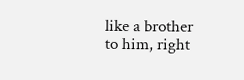like a brother to him, right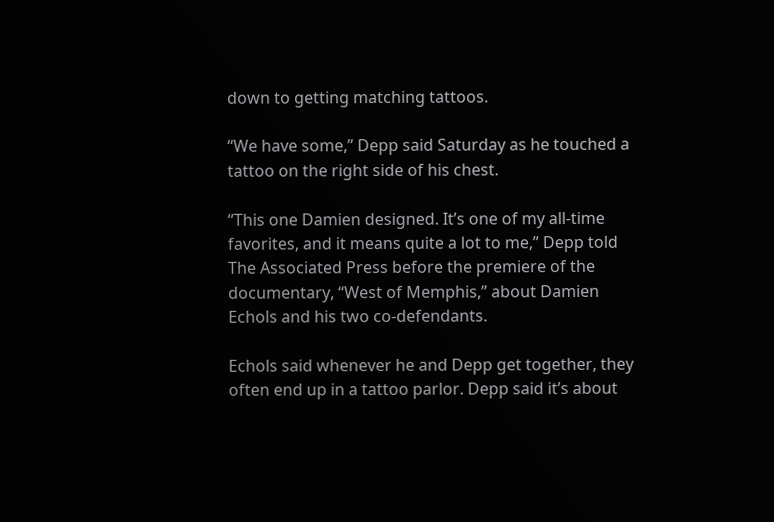down to getting matching tattoos.

“We have some,” Depp said Saturday as he touched a tattoo on the right side of his chest.

“This one Damien designed. It’s one of my all-time favorites, and it means quite a lot to me,” Depp told The Associated Press before the premiere of the documentary, “West of Memphis,” about Damien Echols and his two co-defendants.

Echols said whenever he and Depp get together, they often end up in a tattoo parlor. Depp said it’s about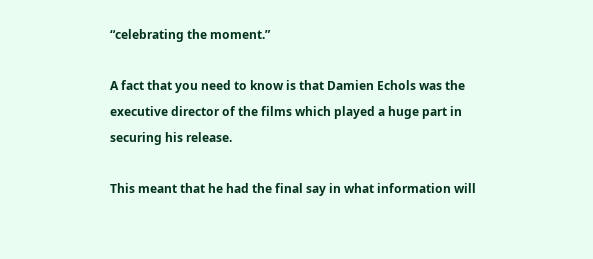“celebrating the moment.”

A fact that you need to know is that Damien Echols was the executive director of the films which played a huge part in securing his release.

This meant that he had the final say in what information will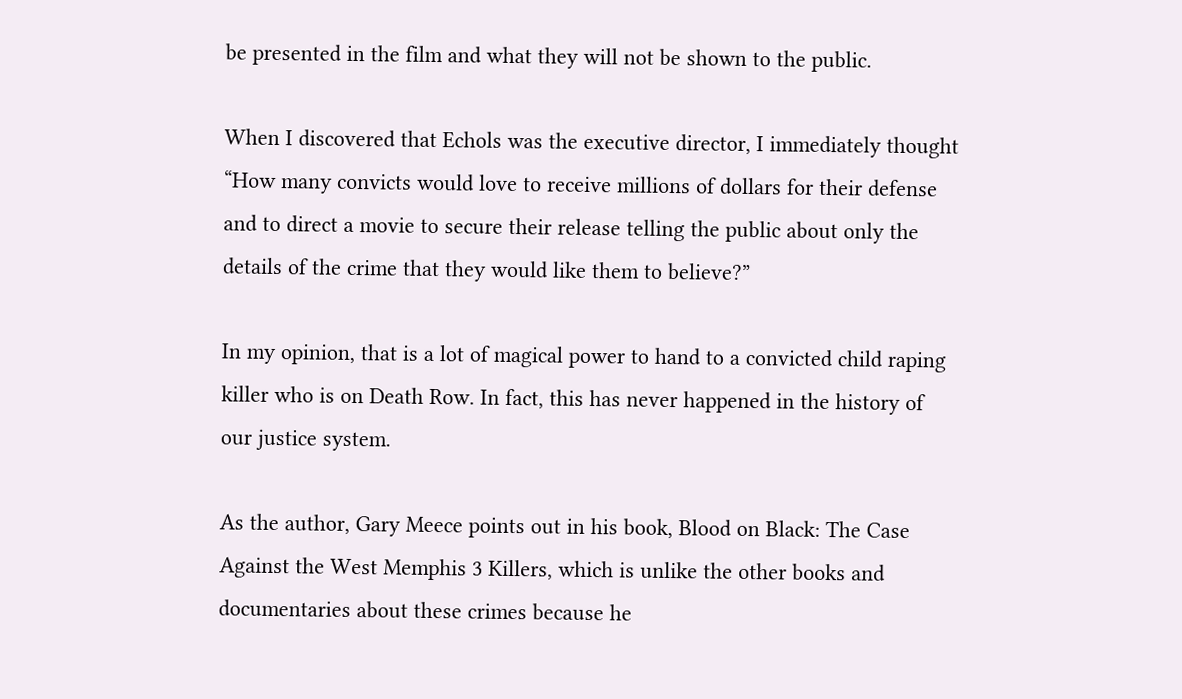be presented in the film and what they will not be shown to the public.

When I discovered that Echols was the executive director, I immediately thought “How many convicts would love to receive millions of dollars for their defense and to direct a movie to secure their release telling the public about only the details of the crime that they would like them to believe?”

In my opinion, that is a lot of magical power to hand to a convicted child raping killer who is on Death Row. In fact, this has never happened in the history of our justice system.

As the author, Gary Meece points out in his book, Blood on Black: The Case Against the West Memphis 3 Killers, which is unlike the other books and documentaries about these crimes because he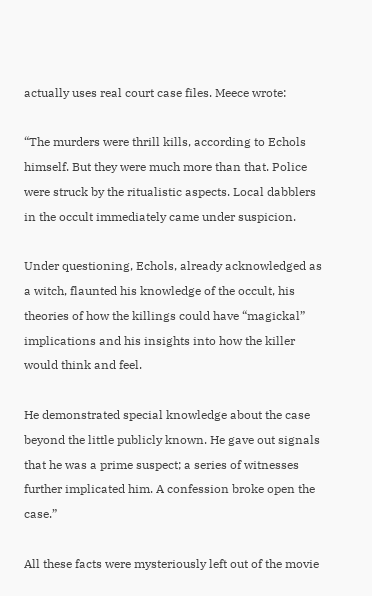actually uses real court case files. Meece wrote:

“The murders were thrill kills, according to Echols himself. But they were much more than that. Police were struck by the ritualistic aspects. Local dabblers in the occult immediately came under suspicion.

Under questioning, Echols, already acknowledged as a witch, flaunted his knowledge of the occult, his theories of how the killings could have “magickal” implications and his insights into how the killer would think and feel.

He demonstrated special knowledge about the case beyond the little publicly known. He gave out signals that he was a prime suspect; a series of witnesses further implicated him. A confession broke open the case.”

All these facts were mysteriously left out of the movie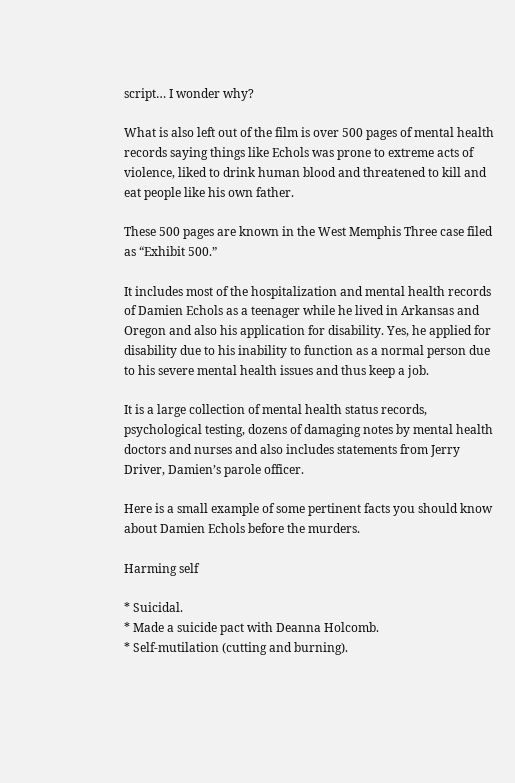script… I wonder why?

What is also left out of the film is over 500 pages of mental health records saying things like Echols was prone to extreme acts of violence, liked to drink human blood and threatened to kill and eat people like his own father.

These 500 pages are known in the West Memphis Three case filed as “Exhibit 500.”

It includes most of the hospitalization and mental health records of Damien Echols as a teenager while he lived in Arkansas and Oregon and also his application for disability. Yes, he applied for disability due to his inability to function as a normal person due to his severe mental health issues and thus keep a job.

It is a large collection of mental health status records, psychological testing, dozens of damaging notes by mental health doctors and nurses and also includes statements from Jerry Driver, Damien’s parole officer.

Here is a small example of some pertinent facts you should know about Damien Echols before the murders.

Harming self

* Suicidal.
* Made a suicide pact with Deanna Holcomb.
* Self-mutilation (cutting and burning).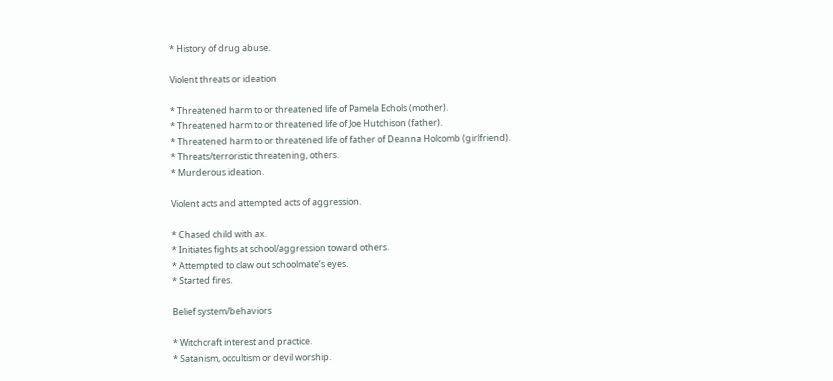* History of drug abuse.

Violent threats or ideation

* Threatened harm to or threatened life of Pamela Echols (mother).
* Threatened harm to or threatened life of Joe Hutchison (father).
* Threatened harm to or threatened life of father of Deanna Holcomb (girlfriend).
* Threats/terroristic threatening, others.
* Murderous ideation.

Violent acts and attempted acts of aggression.

* Chased child with ax.
* Initiates fights at school/aggression toward others.
* Attempted to claw out schoolmate’s eyes.
* Started fires.

Belief system/behaviors

* Witchcraft interest and practice.
* Satanism, occultism or devil worship.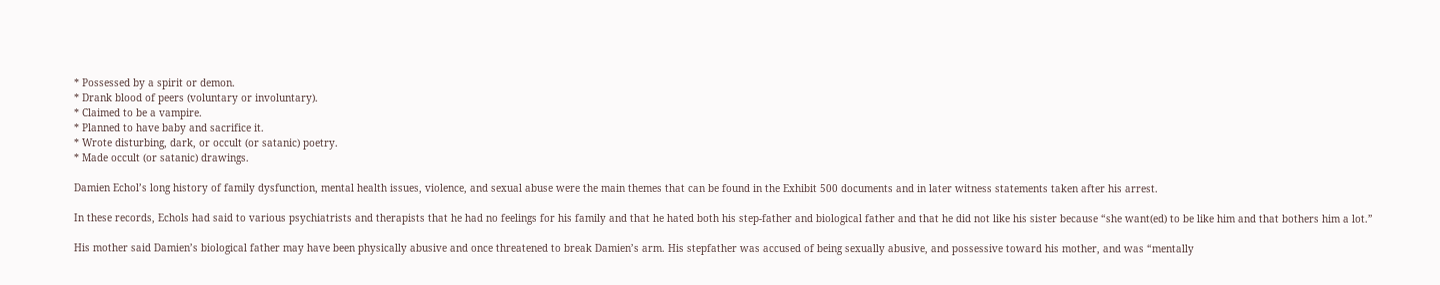* Possessed by a spirit or demon.
* Drank blood of peers (voluntary or involuntary).
* Claimed to be a vampire.
* Planned to have baby and sacrifice it.
* Wrote disturbing, dark, or occult (or satanic) poetry.
* Made occult (or satanic) drawings.

Damien Echol’s long history of family dysfunction, mental health issues, violence, and sexual abuse were the main themes that can be found in the Exhibit 500 documents and in later witness statements taken after his arrest.

In these records, Echols had said to various psychiatrists and therapists that he had no feelings for his family and that he hated both his step-father and biological father and that he did not like his sister because “she want(ed) to be like him and that bothers him a lot.”

His mother said Damien’s biological father may have been physically abusive and once threatened to break Damien’s arm. His stepfather was accused of being sexually abusive, and possessive toward his mother, and was “mentally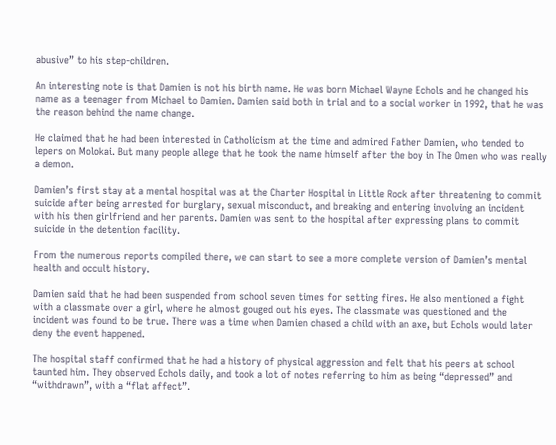abusive” to his step-children.

An interesting note is that Damien is not his birth name. He was born Michael Wayne Echols and he changed his name as a teenager from Michael to Damien. Damien said both in trial and to a social worker in 1992, that he was the reason behind the name change.

He claimed that he had been interested in Catholicism at the time and admired Father Damien, who tended to lepers on Molokai. But many people allege that he took the name himself after the boy in The Omen who was really a demon.

Damien’s first stay at a mental hospital was at the Charter Hospital in Little Rock after threatening to commit suicide after being arrested for burglary, sexual misconduct, and breaking and entering involving an incident with his then girlfriend and her parents. Damien was sent to the hospital after expressing plans to commit suicide in the detention facility.

From the numerous reports compiled there, we can start to see a more complete version of Damien’s mental health and occult history.

Damien said that he had been suspended from school seven times for setting fires. He also mentioned a fight with a classmate over a girl, where he almost gouged out his eyes. The classmate was questioned and the incident was found to be true. There was a time when Damien chased a child with an axe, but Echols would later deny the event happened.

The hospital staff confirmed that he had a history of physical aggression and felt that his peers at school taunted him. They observed Echols daily, and took a lot of notes referring to him as being “depressed” and “withdrawn”, with a “flat affect”.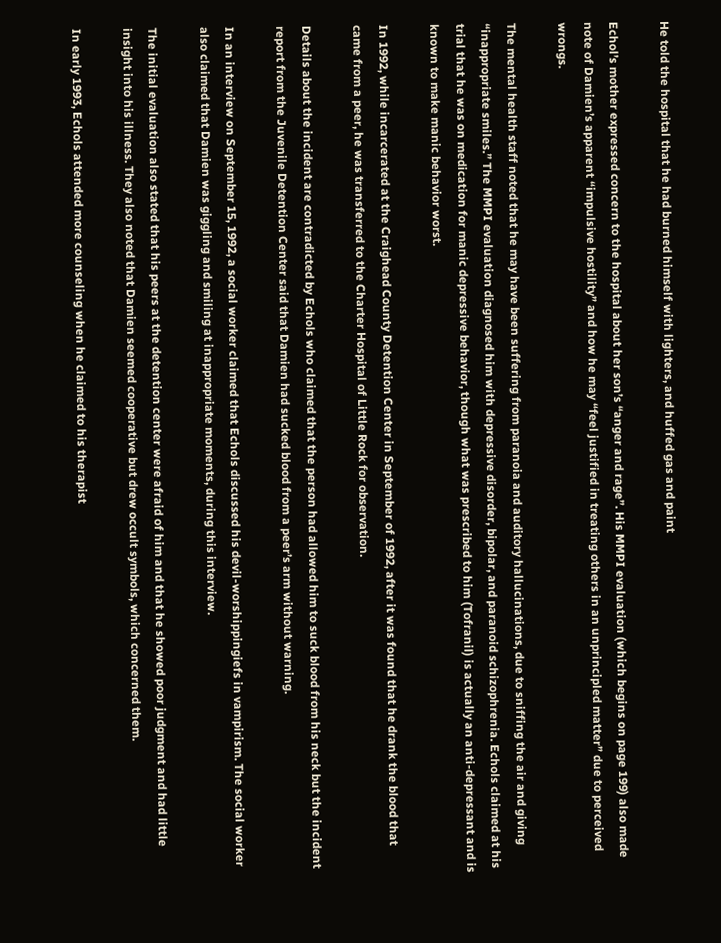He told the hospital that he had burned himself with lighters, and huffed gas and paint

Echol’s mother expressed concern to the hospital about her son’s “anger and rage”. His MMPI evaluation (which begins on page 199) also made note of Damien’s apparent “impulsive hostility” and how he may “feel justified in treating others in an unprincipled matter” due to perceived wrongs.

The mental health staff noted that he may have been suffering from paranoia and auditory hallucinations, due to sniffing the air and giving “inappropriate smiles.” The MMPI evaluation diagnosed him with depressive disorder, bipolar, and paranoid schizophrenia. Echols claimed at his trial that he was on medication for manic depressive behavior, though what was prescribed to him (Tofranil) is actually an anti-depressant and is known to make manic behavior worst.

In 1992, while incarcerated at the Craighead County Detention Center in September of 1992, after it was found that he drank the blood that came from a peer, he was transferred to the Charter Hospital of Little Rock for observation.

Details about the incident are contradicted by Echols who claimed that the person had allowed him to suck blood from his neck but the incident report from the Juvenile Detention Center said that Damien had sucked blood from a peer’s arm without warning.

In an interview on September 15, 1992, a social worker claimed that Echols discussed his devil-worshippingiefs in vampirism. The social worker also claimed that Damien was giggling and smiling at inappropriate moments, during this interview.

The initial evaluation also stated that his peers at the detention center were afraid of him and that he showed poor judgment and had little insight into his illness. They also noted that Damien seemed cooperative but drew occult symbols, which concerned them.

In early 1993, Echols attended more counseling when he claimed to his therapist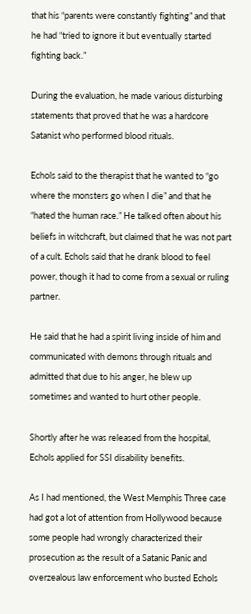that his “parents were constantly fighting” and that he had “tried to ignore it but eventually started fighting back.”

During the evaluation, he made various disturbing statements that proved that he was a hardcore Satanist who performed blood rituals.

Echols said to the therapist that he wanted to “go where the monsters go when I die” and that he “hated the human race.” He talked often about his beliefs in witchcraft, but claimed that he was not part of a cult. Echols said that he drank blood to feel power, though it had to come from a sexual or ruling partner.

He said that he had a spirit living inside of him and communicated with demons through rituals and admitted that due to his anger, he blew up sometimes and wanted to hurt other people.

Shortly after he was released from the hospital, Echols applied for SSI disability benefits.

As I had mentioned, the West Memphis Three case had got a lot of attention from Hollywood because some people had wrongly characterized their prosecution as the result of a Satanic Panic and overzealous law enforcement who busted Echols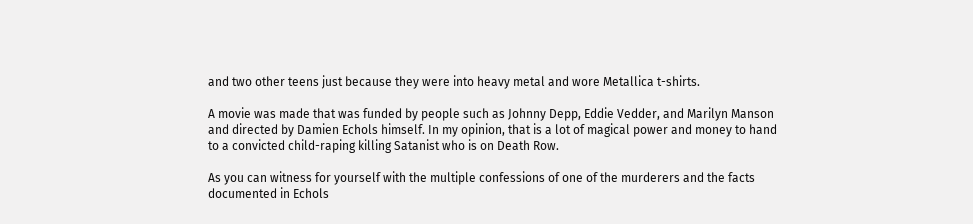and two other teens just because they were into heavy metal and wore Metallica t-shirts.

A movie was made that was funded by people such as Johnny Depp, Eddie Vedder, and Marilyn Manson and directed by Damien Echols himself. In my opinion, that is a lot of magical power and money to hand to a convicted child-raping killing Satanist who is on Death Row.

As you can witness for yourself with the multiple confessions of one of the murderers and the facts documented in Echols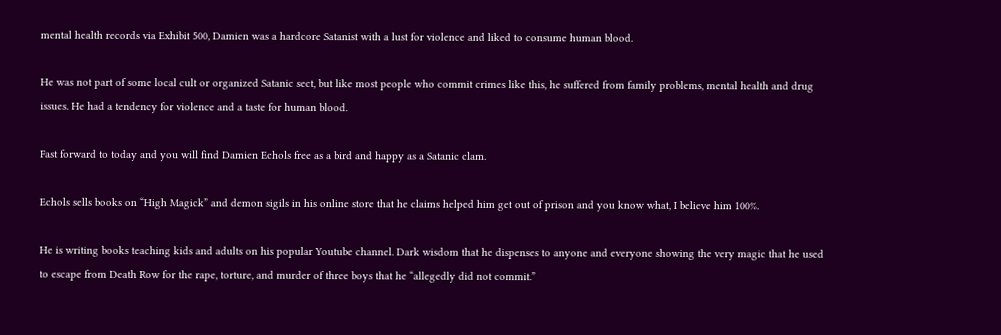mental health records via Exhibit 500, Damien was a hardcore Satanist with a lust for violence and liked to consume human blood.

He was not part of some local cult or organized Satanic sect, but like most people who commit crimes like this, he suffered from family problems, mental health and drug issues. He had a tendency for violence and a taste for human blood.

Fast forward to today and you will find Damien Echols free as a bird and happy as a Satanic clam.

Echols sells books on “High Magick” and demon sigils in his online store that he claims helped him get out of prison and you know what, I believe him 100%.

He is writing books teaching kids and adults on his popular Youtube channel. Dark wisdom that he dispenses to anyone and everyone showing the very magic that he used to escape from Death Row for the rape, torture, and murder of three boys that he “allegedly did not commit.”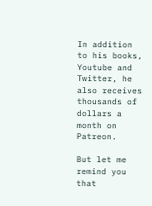In addition to his books, Youtube and Twitter, he also receives thousands of dollars a month on Patreon.

But let me remind you that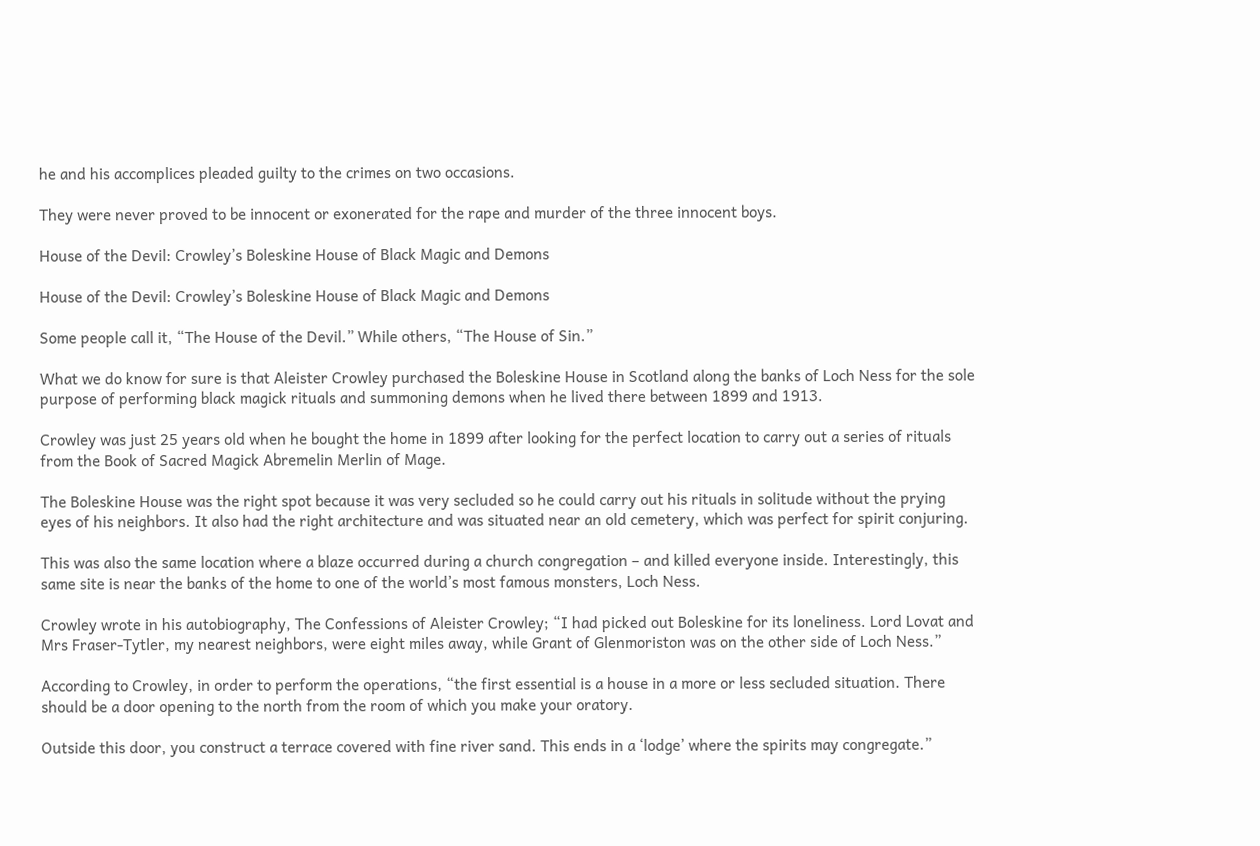he and his accomplices pleaded guilty to the crimes on two occasions.

They were never proved to be innocent or exonerated for the rape and murder of the three innocent boys.

House of the Devil: Crowley’s Boleskine House of Black Magic and Demons

House of the Devil: Crowley’s Boleskine House of Black Magic and Demons

Some people call it, “The House of the Devil.” While others, “The House of Sin.”

What we do know for sure is that Aleister Crowley purchased the Boleskine House in Scotland along the banks of Loch Ness for the sole purpose of performing black magick rituals and summoning demons when he lived there between 1899 and 1913.

Crowley was just 25 years old when he bought the home in 1899 after looking for the perfect location to carry out a series of rituals from the Book of Sacred Magick Abremelin Merlin of Mage.

The Boleskine House was the right spot because it was very secluded so he could carry out his rituals in solitude without the prying eyes of his neighbors. It also had the right architecture and was situated near an old cemetery, which was perfect for spirit conjuring.

This was also the same location where a blaze occurred during a church congregation – and killed everyone inside. Interestingly, this same site is near the banks of the home to one of the world’s most famous monsters, Loch Ness.

Crowley wrote in his autobiography, The Confessions of Aleister Crowley; “I had picked out Boleskine for its loneliness. Lord Lovat and Mrs Fraser-Tytler, my nearest neighbors, were eight miles away, while Grant of Glenmoriston was on the other side of Loch Ness.”

According to Crowley, in order to perform the operations, “the first essential is a house in a more or less secluded situation. There should be a door opening to the north from the room of which you make your oratory.

Outside this door, you construct a terrace covered with fine river sand. This ends in a ‘lodge’ where the spirits may congregate.”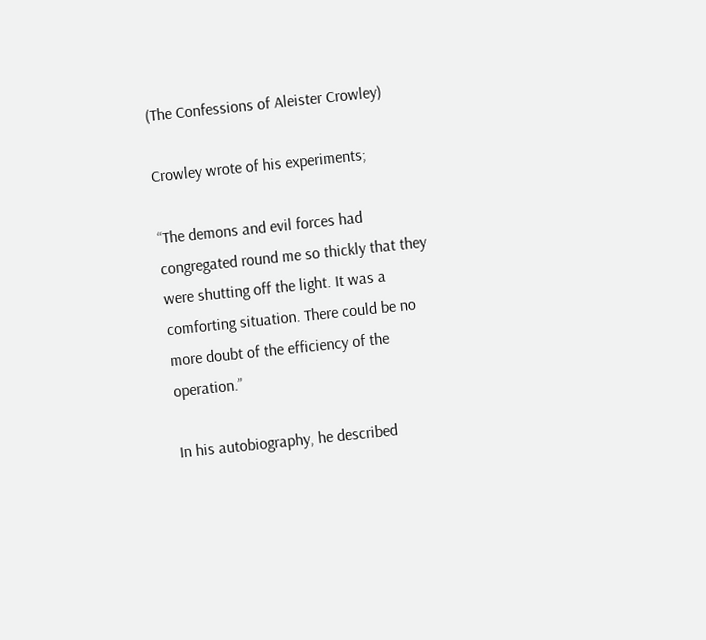(The Confessions of Aleister Crowley)

Crowley wrote of his experiments;

“The demons and evil forces had congregated round me so thickly that they were shutting off the light. It was a comforting situation. There could be no more doubt of the efficiency of the operation.”

In his autobiography, he described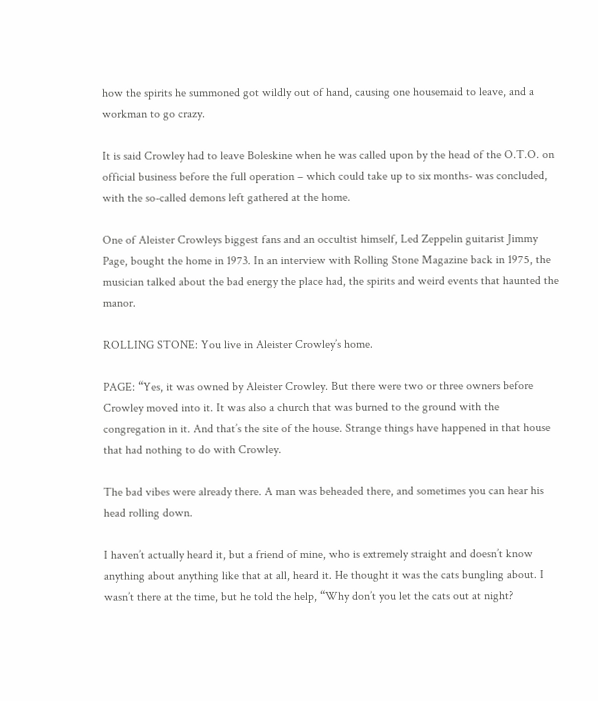how the spirits he summoned got wildly out of hand, causing one housemaid to leave, and a workman to go crazy.

It is said Crowley had to leave Boleskine when he was called upon by the head of the O.T.O. on official business before the full operation – which could take up to six months- was concluded, with the so-called demons left gathered at the home.

One of Aleister Crowleys biggest fans and an occultist himself, Led Zeppelin guitarist Jimmy Page, bought the home in 1973. In an interview with Rolling Stone Magazine back in 1975, the musician talked about the bad energy the place had, the spirits and weird events that haunted the manor.

ROLLING STONE: You live in Aleister Crowley’s home.

PAGE: “Yes, it was owned by Aleister Crowley. But there were two or three owners before Crowley moved into it. It was also a church that was burned to the ground with the congregation in it. And that’s the site of the house. Strange things have happened in that house that had nothing to do with Crowley.

The bad vibes were already there. A man was beheaded there, and sometimes you can hear his head rolling down.

I haven’t actually heard it, but a friend of mine, who is extremely straight and doesn’t know anything about anything like that at all, heard it. He thought it was the cats bungling about. I wasn’t there at the time, but he told the help, “Why don’t you let the cats out at night?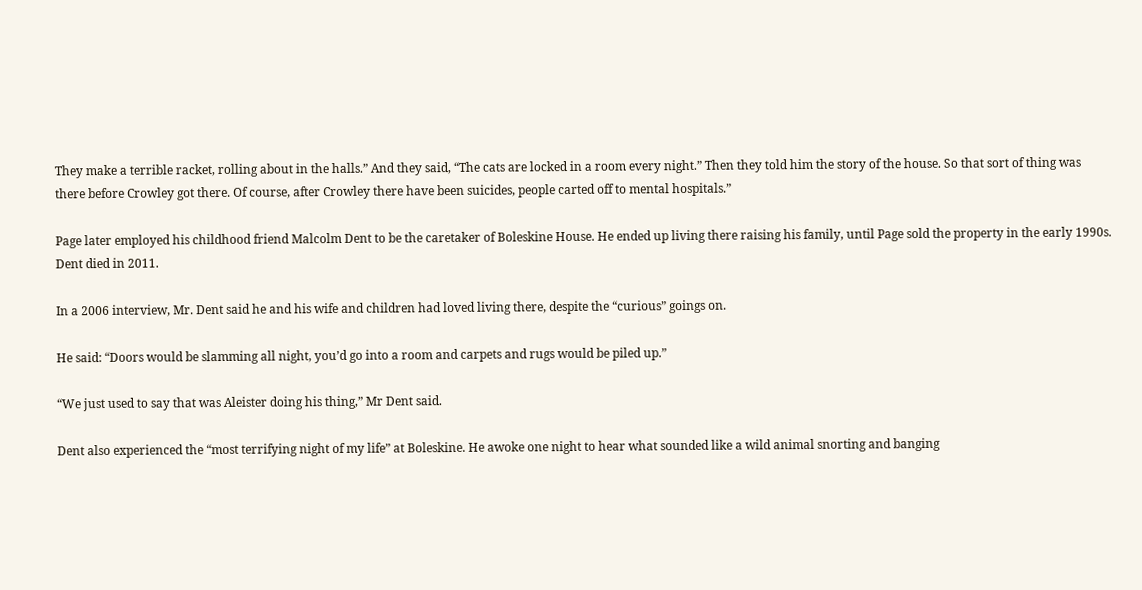They make a terrible racket, rolling about in the halls.” And they said, “The cats are locked in a room every night.” Then they told him the story of the house. So that sort of thing was there before Crowley got there. Of course, after Crowley there have been suicides, people carted off to mental hospitals.”

Page later employed his childhood friend Malcolm Dent to be the caretaker of Boleskine House. He ended up living there raising his family, until Page sold the property in the early 1990s. Dent died in 2011.

In a 2006 interview, Mr. Dent said he and his wife and children had loved living there, despite the “curious” goings on.

He said: “Doors would be slamming all night, you’d go into a room and carpets and rugs would be piled up.”

“We just used to say that was Aleister doing his thing,” Mr Dent said.

Dent also experienced the “most terrifying night of my life” at Boleskine. He awoke one night to hear what sounded like a wild animal snorting and banging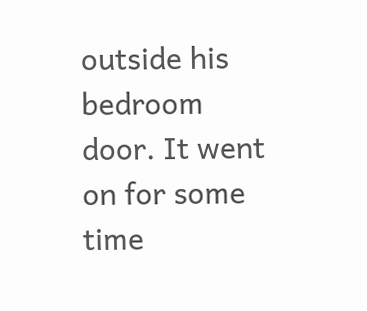outside his bedroom door. It went on for some time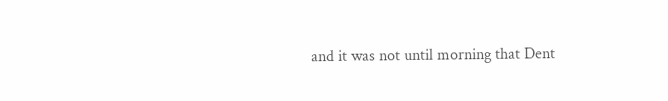and it was not until morning that Dent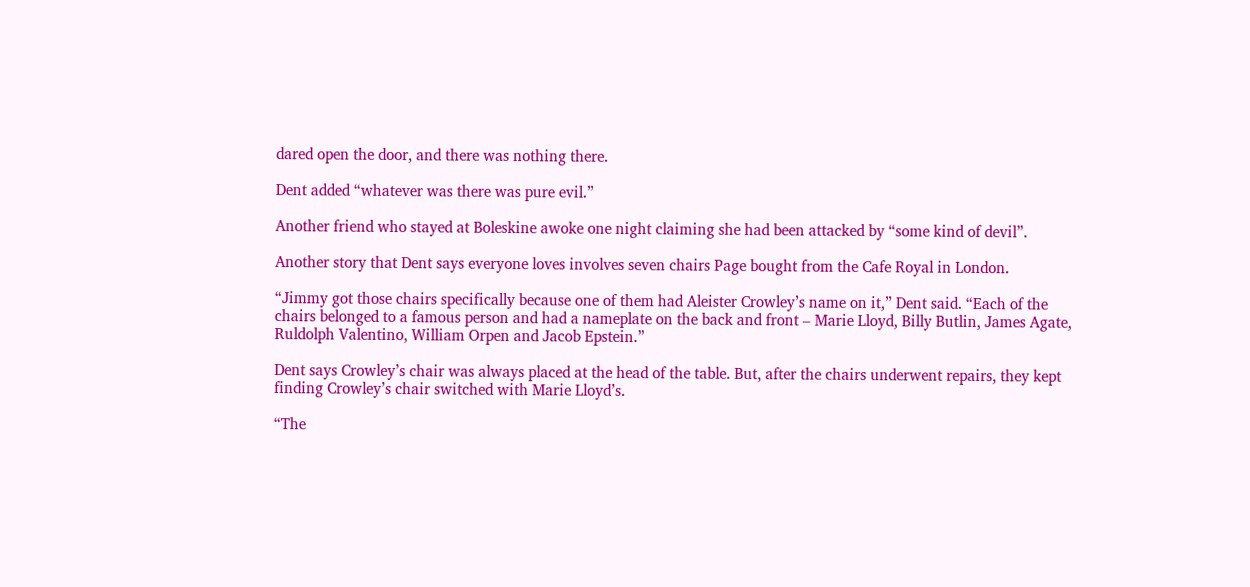dared open the door, and there was nothing there.

Dent added “whatever was there was pure evil.”

Another friend who stayed at Boleskine awoke one night claiming she had been attacked by “some kind of devil”.

Another story that Dent says everyone loves involves seven chairs Page bought from the Cafe Royal in London.

“Jimmy got those chairs specifically because one of them had Aleister Crowley’s name on it,” Dent said. “Each of the chairs belonged to a famous person and had a nameplate on the back and front – Marie Lloyd, Billy Butlin, James Agate, Ruldolph Valentino, William Orpen and Jacob Epstein.”

Dent says Crowley’s chair was always placed at the head of the table. But, after the chairs underwent repairs, they kept finding Crowley’s chair switched with Marie Lloyd’s.

“The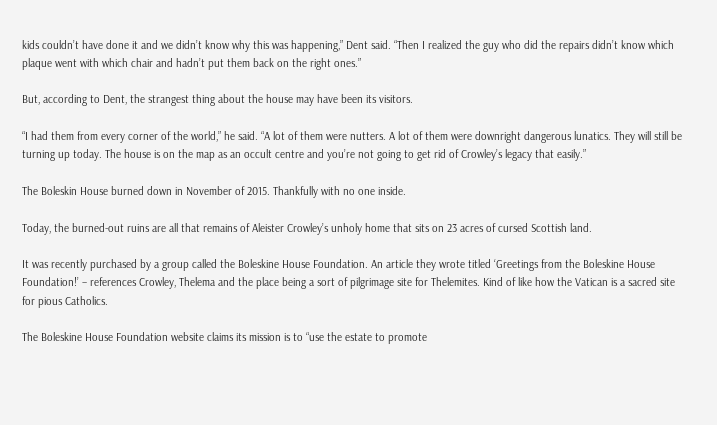kids couldn’t have done it and we didn’t know why this was happening,” Dent said. “Then I realized the guy who did the repairs didn’t know which plaque went with which chair and hadn’t put them back on the right ones.”

But, according to Dent, the strangest thing about the house may have been its visitors.

“I had them from every corner of the world,” he said. “A lot of them were nutters. A lot of them were downright dangerous lunatics. They will still be turning up today. The house is on the map as an occult centre and you’re not going to get rid of Crowley’s legacy that easily.”

The Boleskin House burned down in November of 2015. Thankfully with no one inside.

Today, the burned-out ruins are all that remains of Aleister Crowley’s unholy home that sits on 23 acres of cursed Scottish land.

It was recently purchased by a group called the Boleskine House Foundation. An article they wrote titled ‘Greetings from the Boleskine House Foundation!’ – references Crowley, Thelema and the place being a sort of pilgrimage site for Thelemites. Kind of like how the Vatican is a sacred site for pious Catholics.

The Boleskine House Foundation website claims its mission is to “use the estate to promote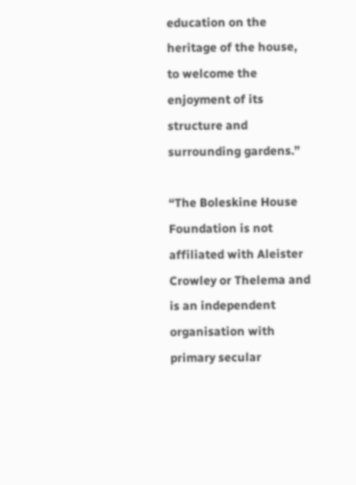education on the heritage of the house, to welcome the enjoyment of its structure and surrounding gardens.”

“The Boleskine House Foundation is not affiliated with Aleister Crowley or Thelema and is an independent organisation with primary secular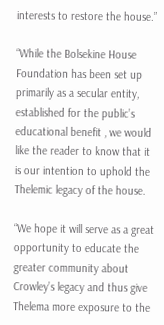interests to restore the house.”

“While the Bolsekine House Foundation has been set up primarily as a secular entity, established for the public’s educational benefit , we would like the reader to know that it is our intention to uphold the Thelemic legacy of the house.

“We hope it will serve as a great opportunity to educate the greater community about Crowley’s legacy and thus give Thelema more exposure to the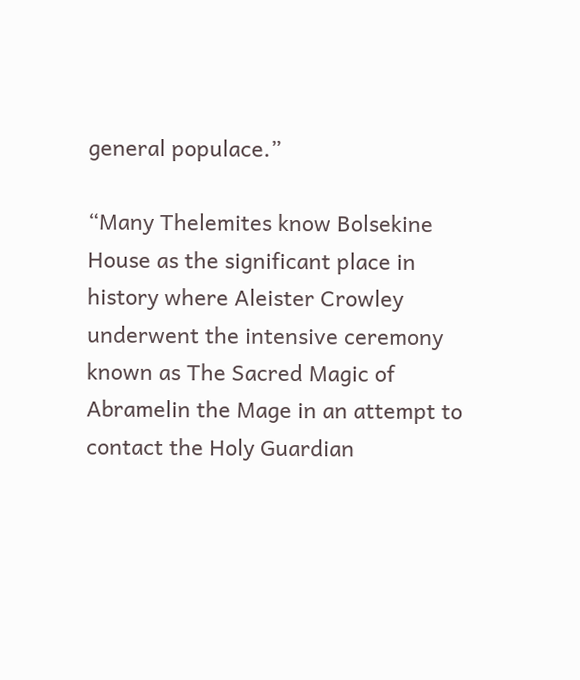general populace.”

“Many Thelemites know Bolsekine House as the significant place in history where Aleister Crowley underwent the intensive ceremony known as The Sacred Magic of Abramelin the Mage in an attempt to contact the Holy Guardian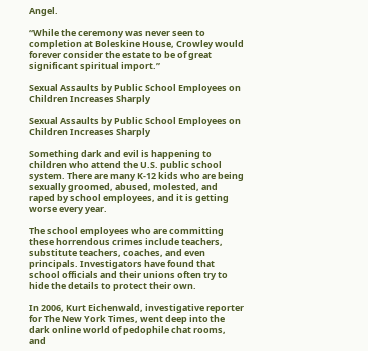Angel.

“While the ceremony was never seen to completion at Boleskine House, Crowley would forever consider the estate to be of great significant spiritual import.”

Sexual Assaults by Public School Employees on Children Increases Sharply

Sexual Assaults by Public School Employees on Children Increases Sharply

Something dark and evil is happening to children who attend the U.S. public school system. There are many K-12 kids who are being sexually groomed, abused, molested, and raped by school employees, and it is getting worse every year.

The school employees who are committing these horrendous crimes include teachers, substitute teachers, coaches, and even principals. Investigators have found that school officials and their unions often try to hide the details to protect their own.

In 2006, Kurt Eichenwald, investigative reporter for The New York Times, went deep into the dark online world of pedophile chat rooms, and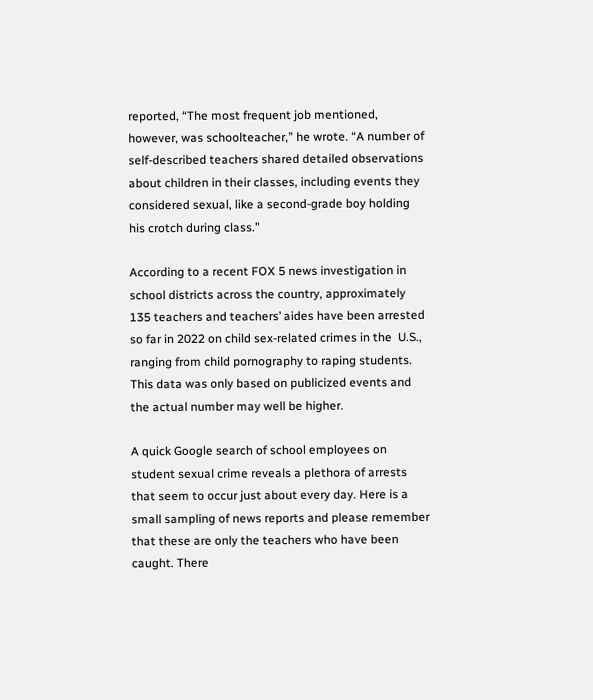reported, “The most frequent job mentioned, however, was schoolteacher,” he wrote. “A number of self-described teachers shared detailed observations about children in their classes, including events they considered sexual, like a second-grade boy holding his crotch during class.”

According to a recent FOX 5 news investigation in school districts across the country, approximately 135 teachers and teachers’ aides have been arrested so far in 2022 on child sex-related crimes in the  U.S., ranging from child pornography to raping students. This data was only based on publicized events and the actual number may well be higher.

A quick Google search of school employees on student sexual crime reveals a plethora of arrests that seem to occur just about every day. Here is a small sampling of news reports and please remember that these are only the teachers who have been caught. There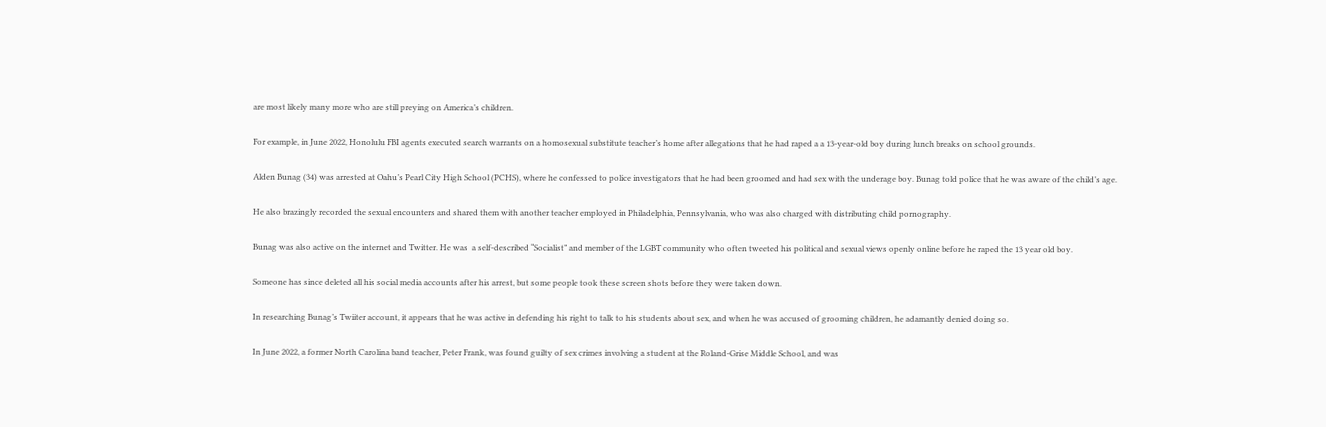are most likely many more who are still preying on America’s children.

For example, in June 2022, Honolulu FBI agents executed search warrants on a homosexual substitute teacher’s home after allegations that he had raped a a 13-year-old boy during lunch breaks on school grounds.

Alden Bunag (34) was arrested at Oahu’s Pearl City High School (PCHS), where he confessed to police investigators that he had been groomed and had sex with the underage boy. Bunag told police that he was aware of the child’s age.

He also brazingly recorded the sexual encounters and shared them with another teacher employed in Philadelphia, Pennsylvania, who was also charged with distributing child pornography.

Bunag was also active on the internet and Twitter. He was  a self-described “Socialist” and member of the LGBT community who often tweeted his political and sexual views openly online before he raped the 13 year old boy.

Someone has since deleted all his social media accounts after his arrest, but some people took these screen shots before they were taken down.

In researching Bunag’s Twiiter account, it appears that he was active in defending his right to talk to his students about sex, and when he was accused of grooming children, he adamantly denied doing so.

In June 2022, a former North Carolina band teacher, Peter Frank, was found guilty of sex crimes involving a student at the Roland-Grise Middle School, and was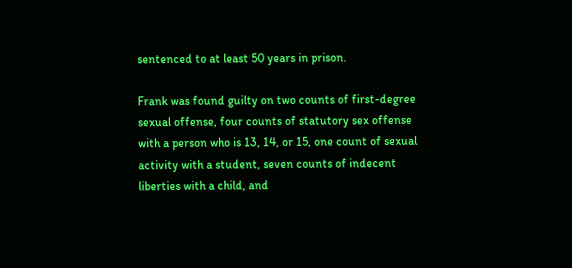sentenced to at least 50 years in prison.

Frank was found guilty on two counts of first-degree sexual offense, four counts of statutory sex offense with a person who is 13, 14, or 15, one count of sexual activity with a student, seven counts of indecent liberties with a child, and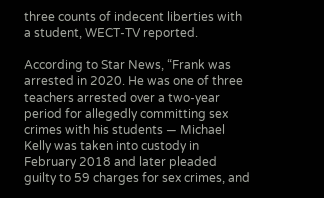three counts of indecent liberties with a student, WECT-TV reported.

According to Star News, “Frank was arrested in 2020. He was one of three teachers arrested over a two-year period for allegedly committing sex crimes with his students — Michael Kelly was taken into custody in February 2018 and later pleaded guilty to 59 charges for sex crimes, and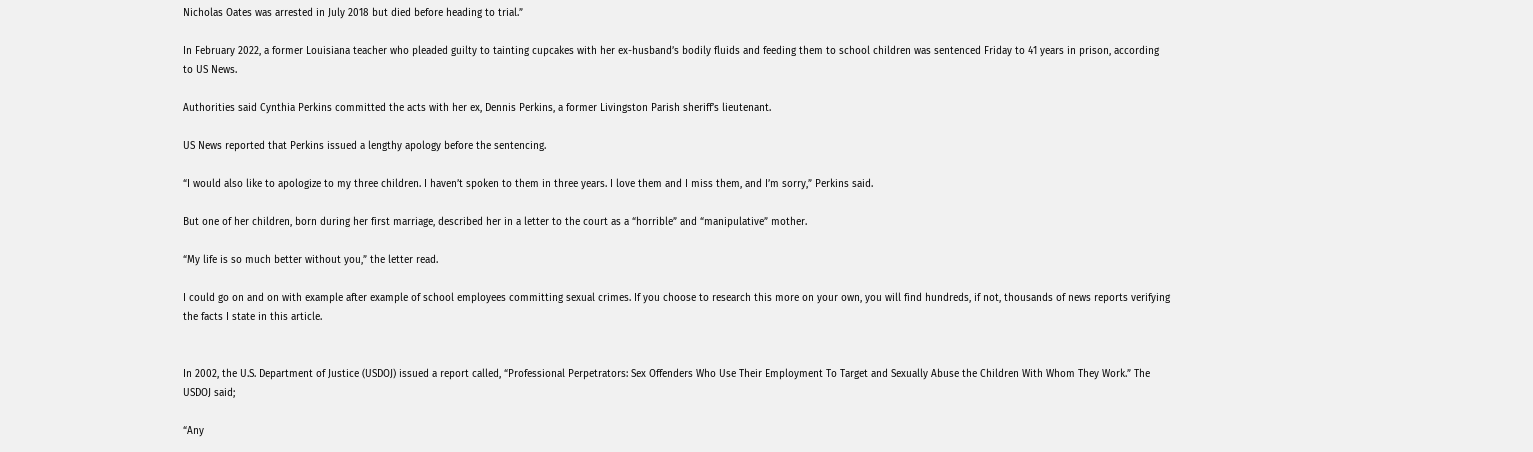Nicholas Oates was arrested in July 2018 but died before heading to trial.”

In February 2022, a former Louisiana teacher who pleaded guilty to tainting cupcakes with her ex-husband’s bodily fluids and feeding them to school children was sentenced Friday to 41 years in prison, according to US News.

Authorities said Cynthia Perkins committed the acts with her ex, Dennis Perkins, a former Livingston Parish sheriff’s lieutenant.

US News reported that Perkins issued a lengthy apology before the sentencing.

“I would also like to apologize to my three children. I haven’t spoken to them in three years. I love them and I miss them, and I’m sorry,” Perkins said.

But one of her children, born during her first marriage, described her in a letter to the court as a “horrible” and “manipulative” mother.

“My life is so much better without you,” the letter read.

I could go on and on with example after example of school employees committing sexual crimes. If you choose to research this more on your own, you will find hundreds, if not, thousands of news reports verifying the facts I state in this article.


In 2002, the U.S. Department of Justice (USDOJ) issued a report called, “Professional Perpetrators: Sex Offenders Who Use Their Employment To Target and Sexually Abuse the Children With Whom They Work.” The USDOJ said;

“Any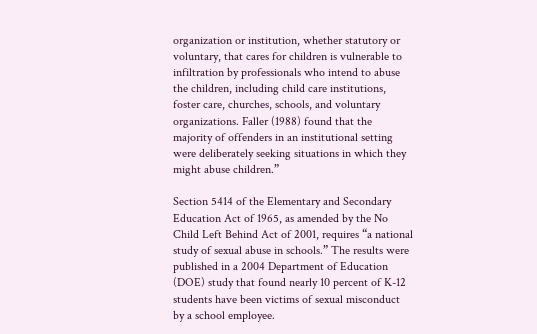organization or institution, whether statutory or voluntary, that cares for children is vulnerable to infiltration by professionals who intend to abuse the children, including child care institutions, foster care, churches, schools, and voluntary organizations. Faller (1988) found that the majority of offenders in an institutional setting were deliberately seeking situations in which they might abuse children.”

Section 5414 of the Elementary and Secondary Education Act of 1965, as amended by the No Child Left Behind Act of 2001, requires “a national study of sexual abuse in schools.” The results were published in a 2004 Department of Education (DOE) study that found nearly 10 percent of K-12 students have been victims of sexual misconduct by a school employee.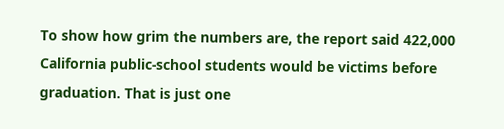To show how grim the numbers are, the report said 422,000 California public-school students would be victims before graduation. That is just one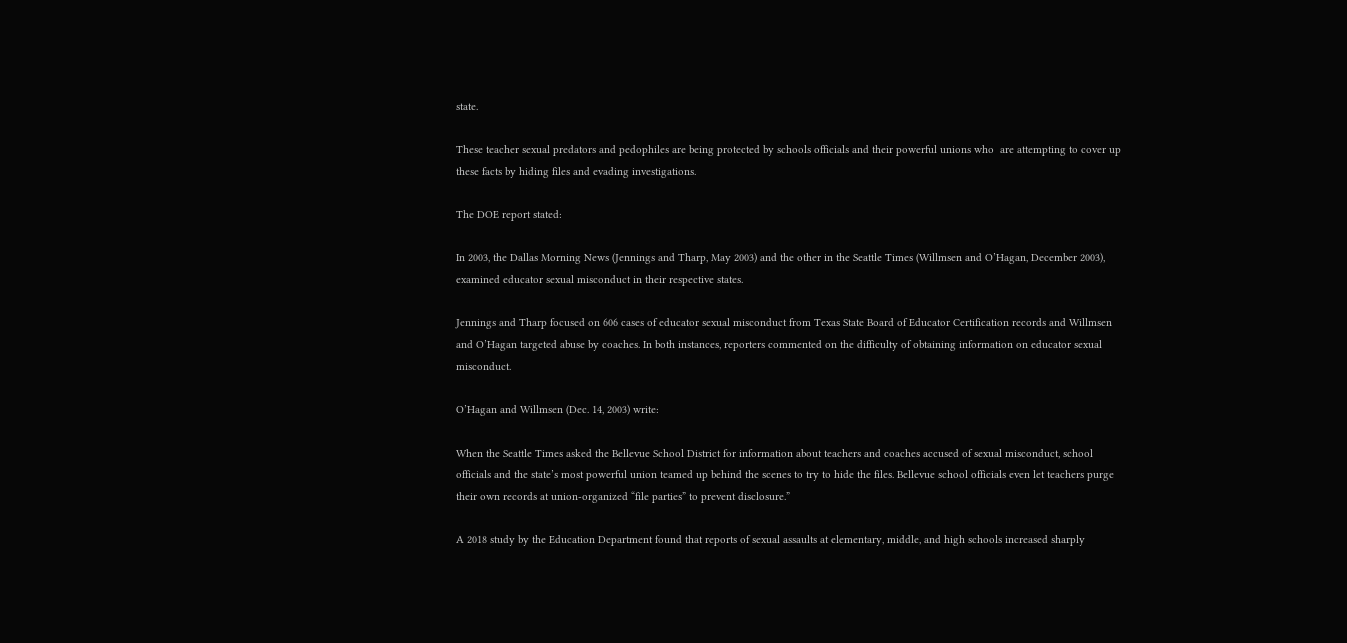state.

These teacher sexual predators and pedophiles are being protected by schools officials and their powerful unions who  are attempting to cover up these facts by hiding files and evading investigations.

The DOE report stated:

In 2003, the Dallas Morning News (Jennings and Tharp, May 2003) and the other in the Seattle Times (Willmsen and O’Hagan, December 2003), examined educator sexual misconduct in their respective states.

Jennings and Tharp focused on 606 cases of educator sexual misconduct from Texas State Board of Educator Certification records and Willmsen and O’Hagan targeted abuse by coaches. In both instances, reporters commented on the difficulty of obtaining information on educator sexual misconduct.

O’Hagan and Willmsen (Dec. 14, 2003) write:

When the Seattle Times asked the Bellevue School District for information about teachers and coaches accused of sexual misconduct, school officials and the state’s most powerful union teamed up behind the scenes to try to hide the files. Bellevue school officials even let teachers purge their own records at union-organized “file parties” to prevent disclosure.”

A 2018 study by the Education Department found that reports of sexual assaults at elementary, middle, and high schools increased sharply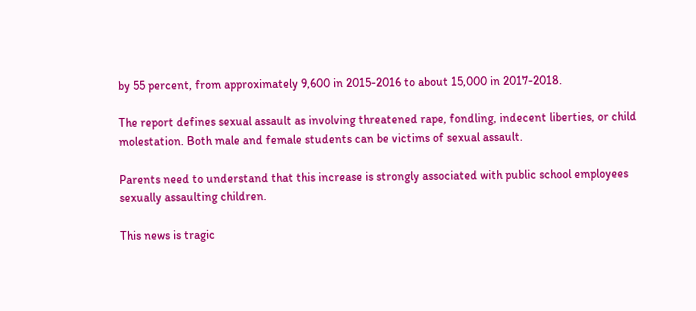by 55 percent, from approximately 9,600 in 2015-2016 to about 15,000 in 2017-2018.

The report defines sexual assault as involving threatened rape, fondling, indecent liberties, or child molestation. Both male and female students can be victims of sexual assault.

Parents need to understand that this increase is strongly associated with public school employees sexually assaulting children.

This news is tragic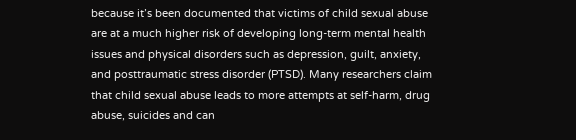because it’s been documented that victims of child sexual abuse are at a much higher risk of developing long-term mental health issues and physical disorders such as depression, guilt, anxiety, and posttraumatic stress disorder (PTSD). Many researchers claim that child sexual abuse leads to more attempts at self-harm, drug abuse, suicides and can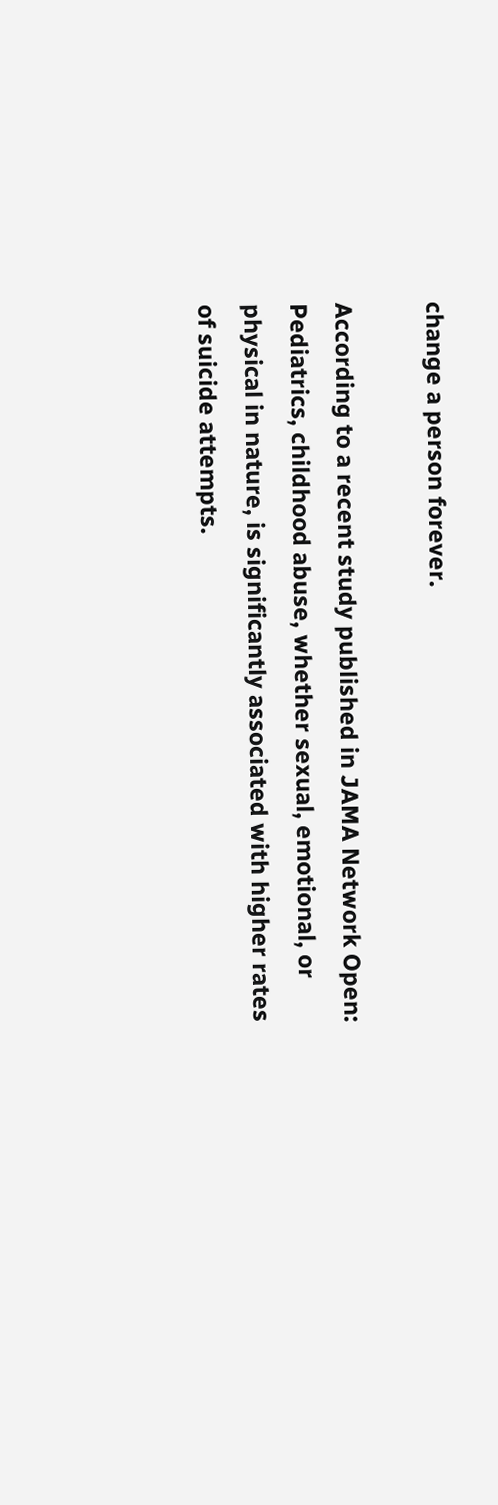change a person forever.

According to a recent study published in JAMA Network Open: Pediatrics, childhood abuse, whether sexual, emotional, or physical in nature, is significantly associated with higher rates of suicide attempts.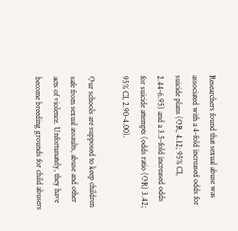Researchers found that sexual abuse was associated with a 4-fold increased odds for suicide plans (OR, 4.12; 95% CI, 2.44-6.95) and a 3.5-fold increased odds for suicide attempts (odds ratio (OR) 3.42; 95% CI, 2.90-4.00).

Our schools are supposed to keep children safe from sexual assaults, abuse and other acts of violence. Unfortunately, they have become breeding grounds for child abusers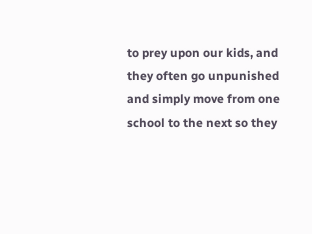to prey upon our kids, and they often go unpunished and simply move from one school to the next so they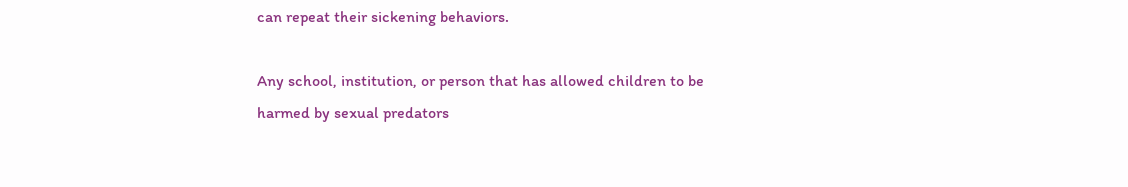can repeat their sickening behaviors.

Any school, institution, or person that has allowed children to be harmed by sexual predators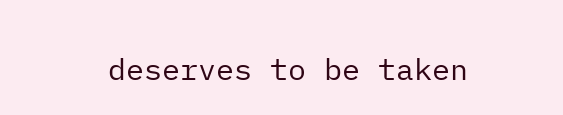deserves to be taken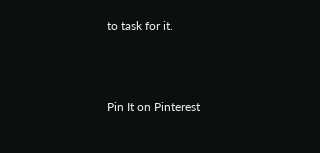to task for it.



Pin It on Pinterest